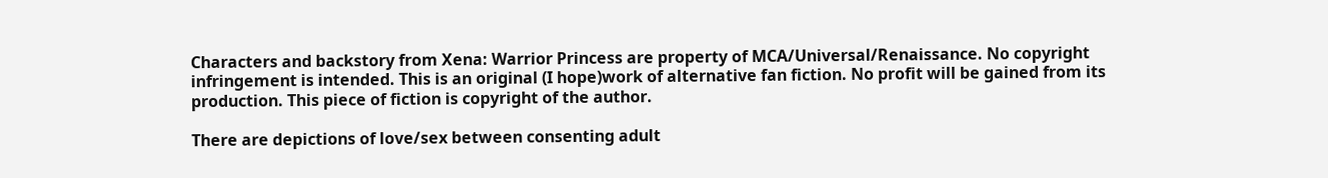Characters and backstory from Xena: Warrior Princess are property of MCA/Universal/Renaissance. No copyright infringement is intended. This is an original (I hope)work of alternative fan fiction. No profit will be gained from its production. This piece of fiction is copyright of the author.

There are depictions of love/sex between consenting adult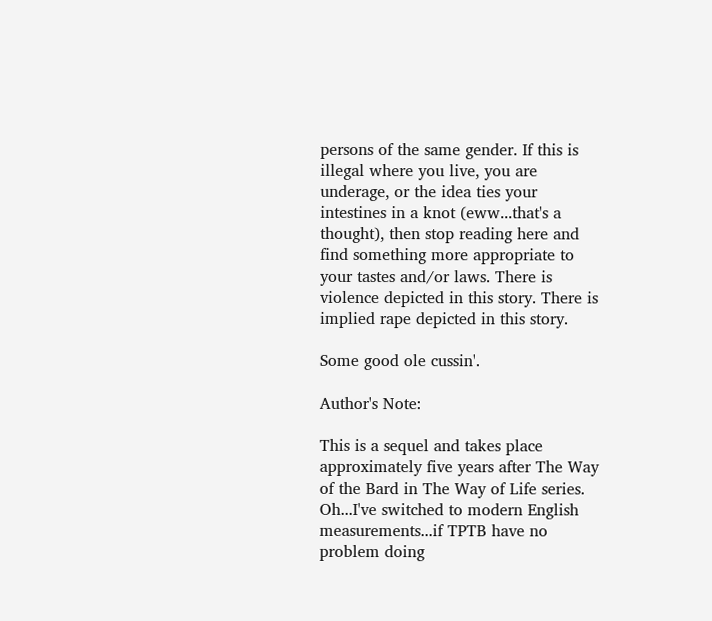persons of the same gender. If this is illegal where you live, you are underage, or the idea ties your intestines in a knot (eww...that's a thought), then stop reading here and find something more appropriate to your tastes and/or laws. There is violence depicted in this story. There is implied rape depicted in this story.

Some good ole cussin'.

Author's Note:

This is a sequel and takes place approximately five years after The Way of the Bard in The Way of Life series. Oh...I've switched to modern English measurements...if TPTB have no problem doing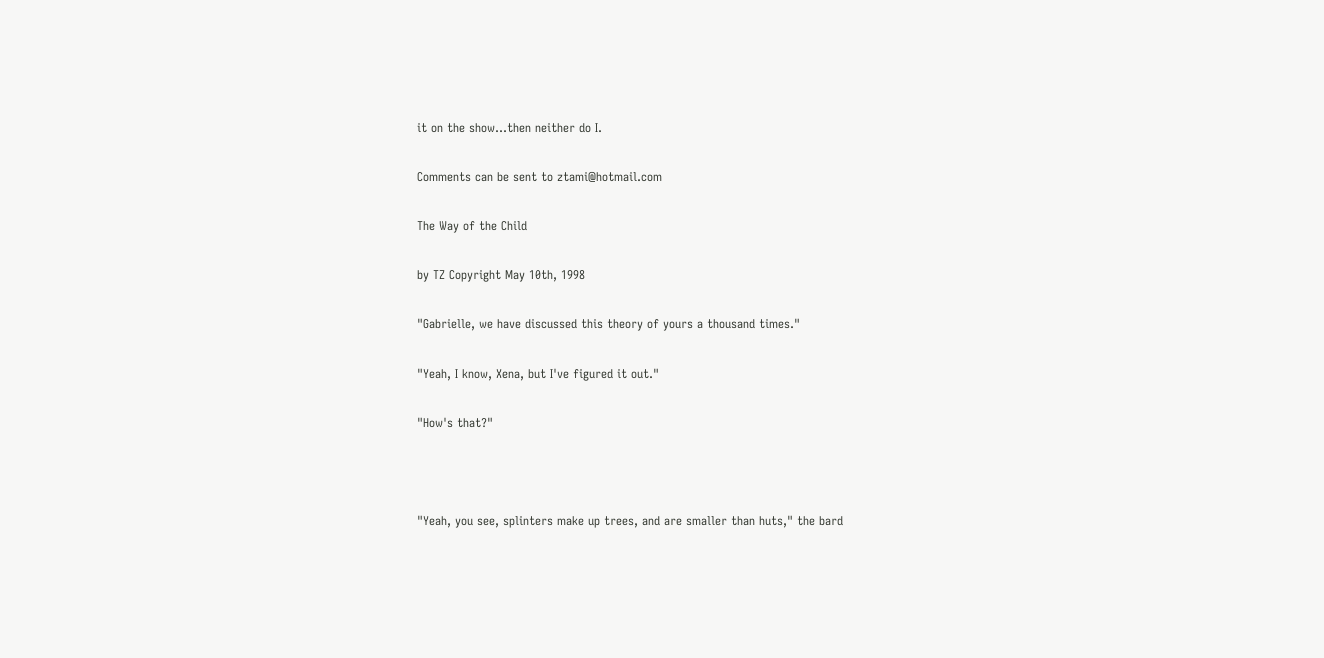it on the show...then neither do I.

Comments can be sent to ztami@hotmail.com

The Way of the Child

by TZ Copyright May 10th, 1998

"Gabrielle, we have discussed this theory of yours a thousand times."

"Yeah, I know, Xena, but I've figured it out."

"How's that?"



"Yeah, you see, splinters make up trees, and are smaller than huts," the bard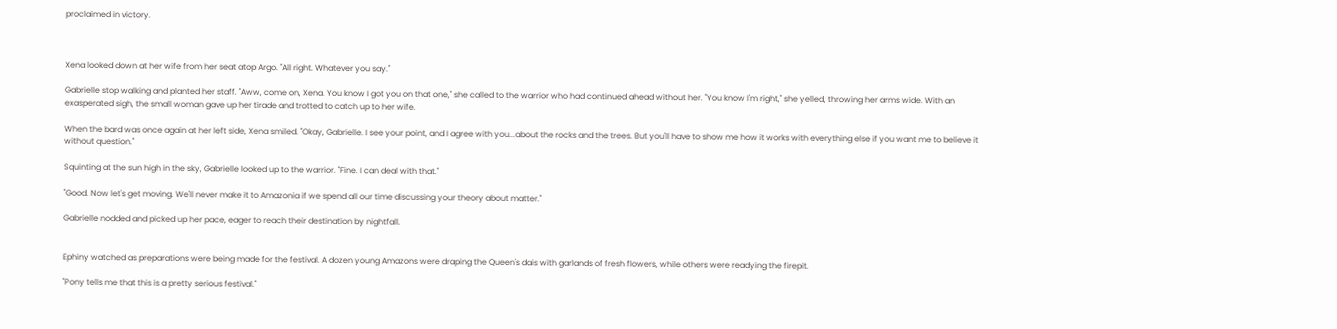proclaimed in victory.



Xena looked down at her wife from her seat atop Argo. "All right. Whatever you say."

Gabrielle stop walking and planted her staff. "Aww, come on, Xena. You know I got you on that one," she called to the warrior who had continued ahead without her. "You know I'm right," she yelled, throwing her arms wide. With an exasperated sigh, the small woman gave up her tirade and trotted to catch up to her wife.

When the bard was once again at her left side, Xena smiled. "Okay, Gabrielle. I see your point, and I agree with you...about the rocks and the trees. But you'll have to show me how it works with everything else if you want me to believe it without question."

Squinting at the sun high in the sky, Gabrielle looked up to the warrior. "Fine. I can deal with that."

"Good. Now let's get moving. We'll never make it to Amazonia if we spend all our time discussing your theory about matter."

Gabrielle nodded and picked up her pace, eager to reach their destination by nightfall.


Ephiny watched as preparations were being made for the festival. A dozen young Amazons were draping the Queen's dais with garlands of fresh flowers, while others were readying the firepit.

"Pony tells me that this is a pretty serious festival."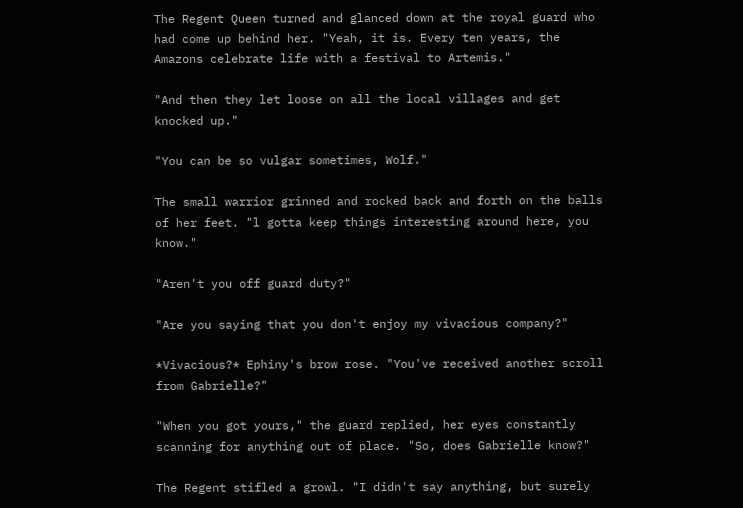The Regent Queen turned and glanced down at the royal guard who had come up behind her. "Yeah, it is. Every ten years, the Amazons celebrate life with a festival to Artemis."

"And then they let loose on all the local villages and get knocked up."

"You can be so vulgar sometimes, Wolf."

The small warrior grinned and rocked back and forth on the balls of her feet. "l gotta keep things interesting around here, you know."

"Aren't you off guard duty?"

"Are you saying that you don't enjoy my vivacious company?"

*Vivacious?* Ephiny's brow rose. "You've received another scroll from Gabrielle?"

"When you got yours," the guard replied, her eyes constantly scanning for anything out of place. "So, does Gabrielle know?"

The Regent stifled a growl. "I didn't say anything, but surely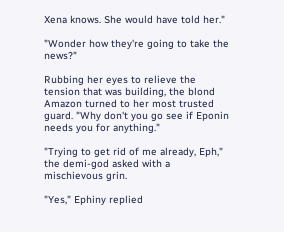Xena knows. She would have told her."

"Wonder how they're going to take the news?"

Rubbing her eyes to relieve the tension that was building, the blond Amazon turned to her most trusted guard. "Why don't you go see if Eponin needs you for anything."

"Trying to get rid of me already, Eph," the demi-god asked with a mischievous grin.

"Yes," Ephiny replied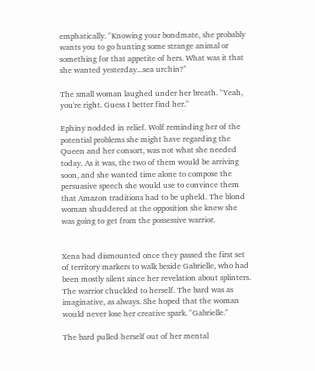emphatically. "Knowing your bondmate, she probably wants you to go hunting some strange animal or something for that appetite of hers. What was it that she wanted yesterday...sea urchin?"

The small woman laughed under her breath. "Yeah, you're right. Guess I better find her."

Ephiny nodded in relief. Wolf reminding her of the potential problems she might have regarding the Queen and her consort, was not what she needed today. As it was, the two of them would be arriving soon, and she wanted time alone to compose the persuasive speech she would use to convince them that Amazon traditions had to be upheld. The blond woman shuddered at the opposition she knew she was going to get from the possessive warrior.


Xena had dismounted once they passed the first set of territory markers to walk beside Gabrielle, who had been mostly silent since her revelation about splinters. The warrior chuckled to herself. The bard was as imaginative, as always. She hoped that the woman would never lose her creative spark. "Gabrielle."

The bard pulled herself out of her mental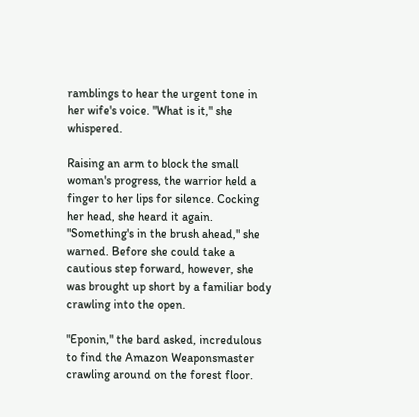ramblings to hear the urgent tone in her wife's voice. "What is it," she whispered.

Raising an arm to block the small woman's progress, the warrior held a finger to her lips for silence. Cocking her head, she heard it again. "Something's in the brush ahead," she warned. Before she could take a cautious step forward, however, she was brought up short by a familiar body crawling into the open.

"Eponin," the bard asked, incredulous to find the Amazon Weaponsmaster crawling around on the forest floor.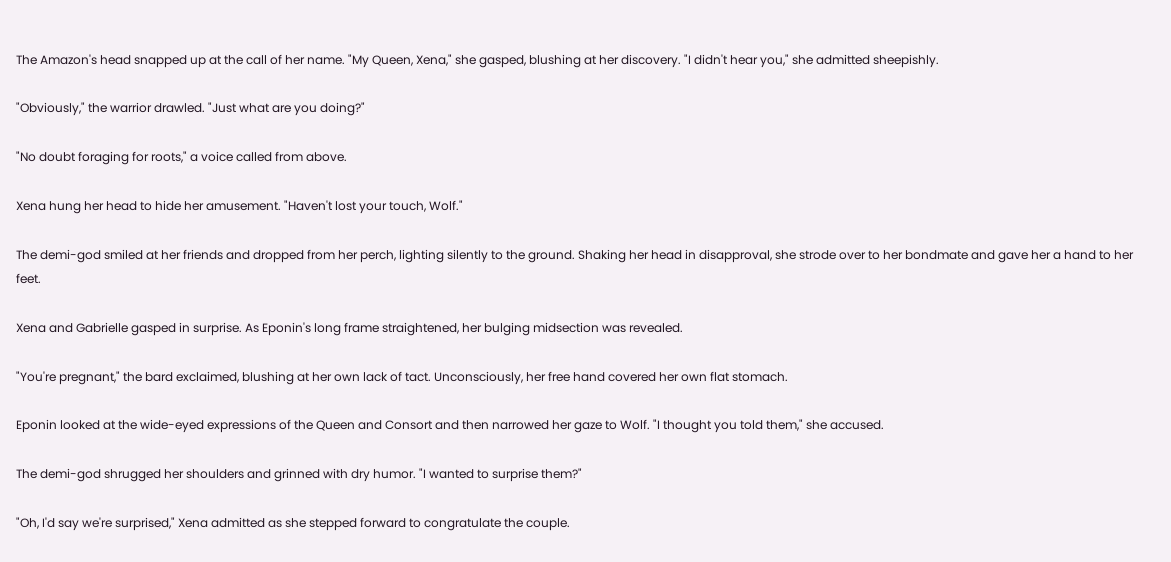The Amazon's head snapped up at the call of her name. "My Queen, Xena," she gasped, blushing at her discovery. "I didn't hear you," she admitted sheepishly.

"Obviously," the warrior drawled. "Just what are you doing?"

"No doubt foraging for roots," a voice called from above.

Xena hung her head to hide her amusement. "Haven't lost your touch, Wolf."

The demi-god smiled at her friends and dropped from her perch, lighting silently to the ground. Shaking her head in disapproval, she strode over to her bondmate and gave her a hand to her feet.

Xena and Gabrielle gasped in surprise. As Eponin's long frame straightened, her bulging midsection was revealed.

"You're pregnant," the bard exclaimed, blushing at her own lack of tact. Unconsciously, her free hand covered her own flat stomach.

Eponin looked at the wide-eyed expressions of the Queen and Consort and then narrowed her gaze to Wolf. "I thought you told them," she accused.

The demi-god shrugged her shoulders and grinned with dry humor. "I wanted to surprise them?"

"Oh, I'd say we're surprised," Xena admitted as she stepped forward to congratulate the couple.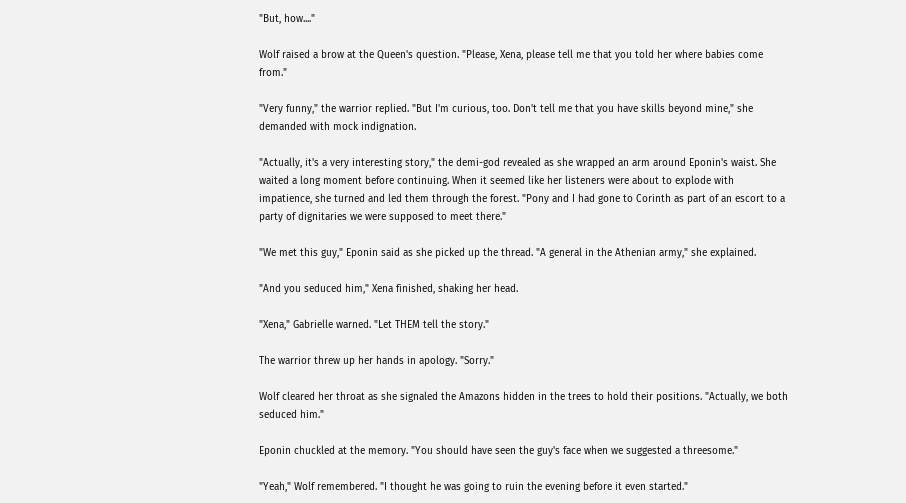"But, how...."

Wolf raised a brow at the Queen's question. "Please, Xena, please tell me that you told her where babies come from."

"Very funny," the warrior replied. "But I'm curious, too. Don't tell me that you have skills beyond mine," she demanded with mock indignation.

"Actually, it's a very interesting story," the demi-god revealed as she wrapped an arm around Eponin's waist. She waited a long moment before continuing. When it seemed like her listeners were about to explode with impatience, she turned and led them through the forest. "Pony and I had gone to Corinth as part of an escort to a party of dignitaries we were supposed to meet there."

"We met this guy," Eponin said as she picked up the thread. "A general in the Athenian army," she explained.

"And you seduced him," Xena finished, shaking her head.

"Xena," Gabrielle warned. "Let THEM tell the story."

The warrior threw up her hands in apology. "Sorry."

Wolf cleared her throat as she signaled the Amazons hidden in the trees to hold their positions. "Actually, we both seduced him."

Eponin chuckled at the memory. "You should have seen the guy's face when we suggested a threesome."

"Yeah," Wolf remembered. "I thought he was going to ruin the evening before it even started."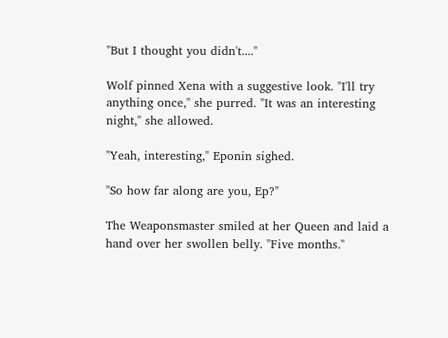"But I thought you didn't...."

Wolf pinned Xena with a suggestive look. "I'll try anything once," she purred. "It was an interesting night," she allowed.

"Yeah, interesting," Eponin sighed.

"So how far along are you, Ep?"

The Weaponsmaster smiled at her Queen and laid a hand over her swollen belly. "Five months."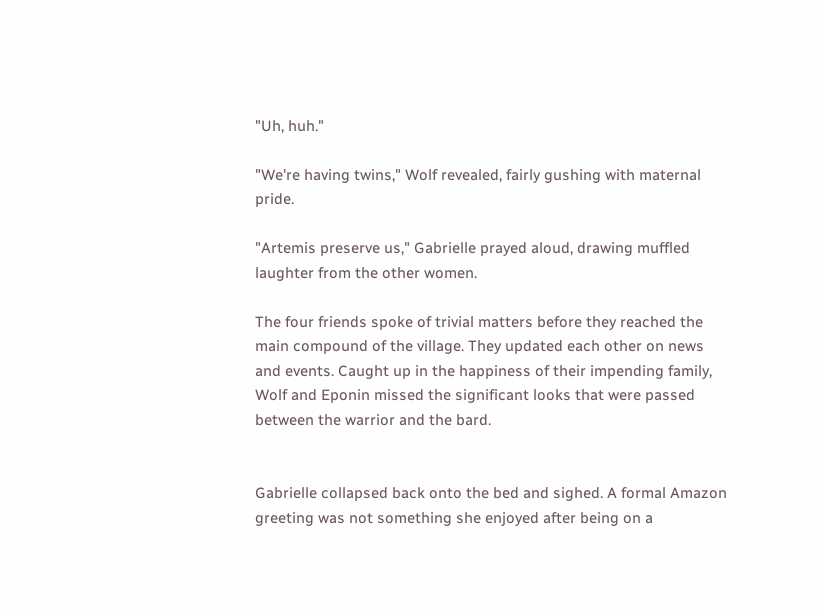"Uh, huh."

"We're having twins," Wolf revealed, fairly gushing with maternal pride.

"Artemis preserve us," Gabrielle prayed aloud, drawing muffled laughter from the other women.

The four friends spoke of trivial matters before they reached the main compound of the village. They updated each other on news and events. Caught up in the happiness of their impending family, Wolf and Eponin missed the significant looks that were passed between the warrior and the bard.


Gabrielle collapsed back onto the bed and sighed. A formal Amazon greeting was not something she enjoyed after being on a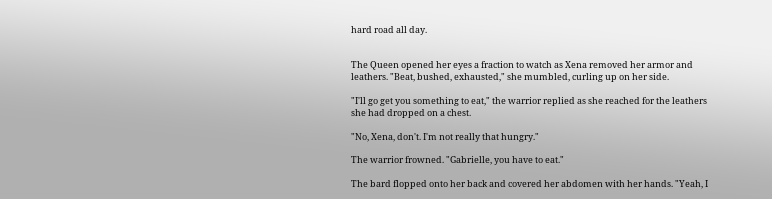hard road all day.


The Queen opened her eyes a fraction to watch as Xena removed her armor and leathers. "Beat, bushed, exhausted," she mumbled, curling up on her side.

"I'll go get you something to eat," the warrior replied as she reached for the leathers she had dropped on a chest.

"No, Xena, don't. I'm not really that hungry."

The warrior frowned. "Gabrielle, you have to eat."

The bard flopped onto her back and covered her abdomen with her hands. "Yeah, I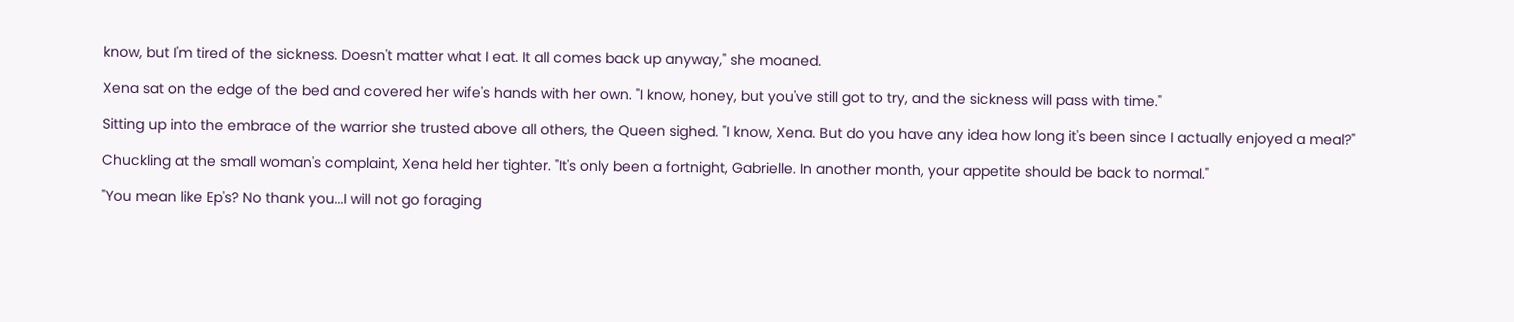know, but I'm tired of the sickness. Doesn't matter what I eat. It all comes back up anyway," she moaned.

Xena sat on the edge of the bed and covered her wife's hands with her own. "I know, honey, but you've still got to try, and the sickness will pass with time."

Sitting up into the embrace of the warrior she trusted above all others, the Queen sighed. "I know, Xena. But do you have any idea how long it's been since I actually enjoyed a meal?"

Chuckling at the small woman's complaint, Xena held her tighter. "It's only been a fortnight, Gabrielle. In another month, your appetite should be back to normal."

"You mean like Ep's? No thank you...I will not go foraging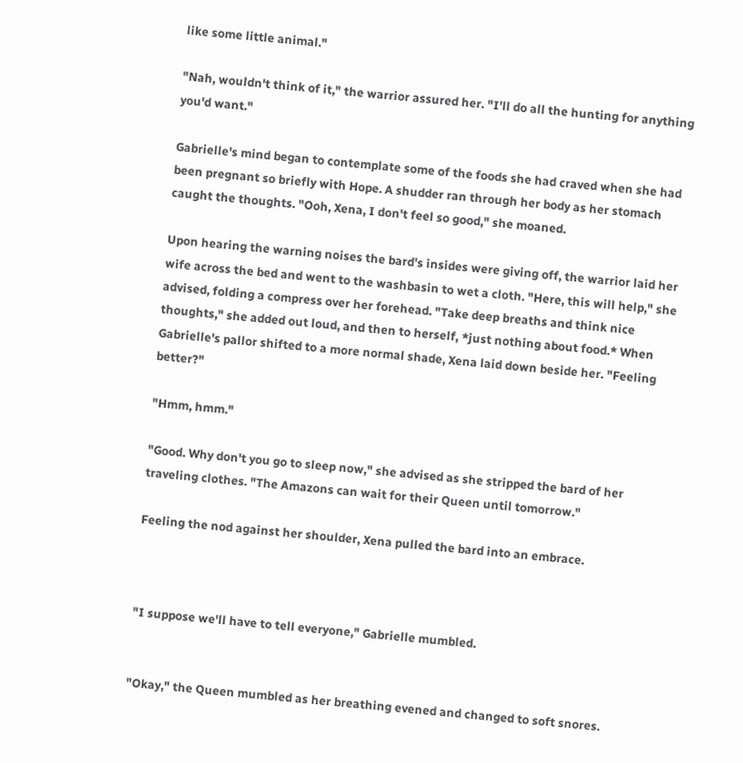like some little animal."

"Nah, wouldn't think of it," the warrior assured her. "I'll do all the hunting for anything you'd want."

Gabrielle's mind began to contemplate some of the foods she had craved when she had been pregnant so briefly with Hope. A shudder ran through her body as her stomach caught the thoughts. "Ooh, Xena, I don't feel so good," she moaned.

Upon hearing the warning noises the bard's insides were giving off, the warrior laid her wife across the bed and went to the washbasin to wet a cloth. "Here, this will help," she advised, folding a compress over her forehead. "Take deep breaths and think nice thoughts," she added out loud, and then to herself, *just nothing about food.* When Gabrielle's pallor shifted to a more normal shade, Xena laid down beside her. "Feeling better?"

"Hmm, hmm."

"Good. Why don't you go to sleep now," she advised as she stripped the bard of her traveling clothes. "The Amazons can wait for their Queen until tomorrow."

Feeling the nod against her shoulder, Xena pulled the bard into an embrace.



"I suppose we'll have to tell everyone," Gabrielle mumbled.


"Okay," the Queen mumbled as her breathing evened and changed to soft snores.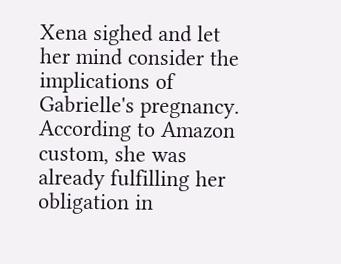Xena sighed and let her mind consider the implications of Gabrielle's pregnancy. According to Amazon custom, she was already fulfilling her obligation in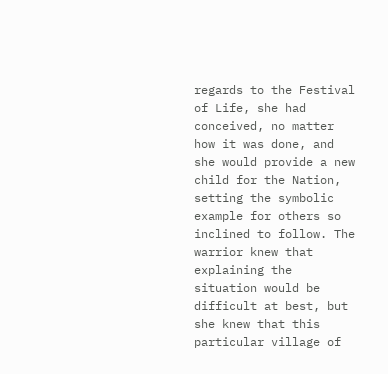regards to the Festival of Life, she had conceived, no matter how it was done, and she would provide a new child for the Nation, setting the symbolic example for others so inclined to follow. The warrior knew that explaining the situation would be difficult at best, but she knew that this particular village of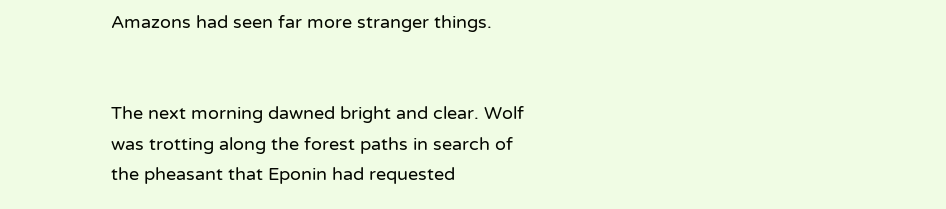Amazons had seen far more stranger things.


The next morning dawned bright and clear. Wolf was trotting along the forest paths in search of the pheasant that Eponin had requested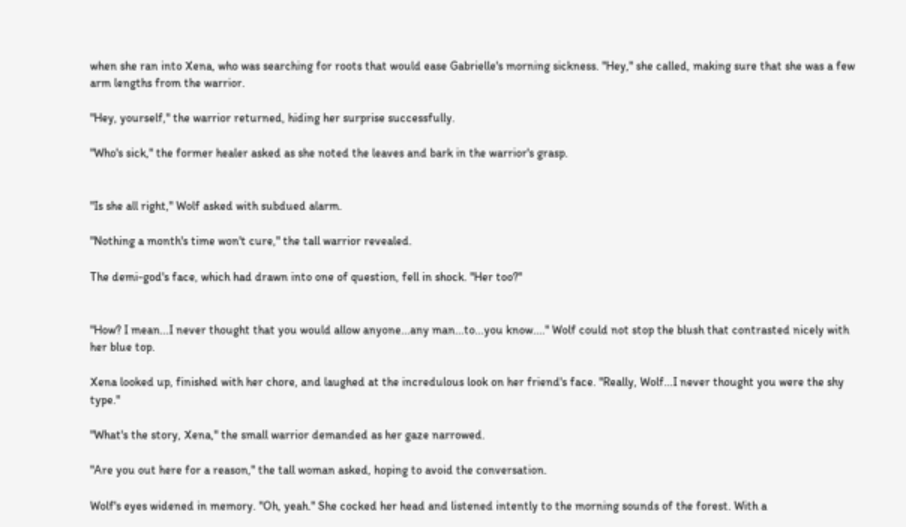when she ran into Xena, who was searching for roots that would ease Gabrielle's morning sickness. "Hey," she called, making sure that she was a few arm lengths from the warrior.

"Hey, yourself," the warrior returned, hiding her surprise successfully.

"Who's sick," the former healer asked as she noted the leaves and bark in the warrior's grasp.


"Is she all right," Wolf asked with subdued alarm.

"Nothing a month's time won't cure," the tall warrior revealed.

The demi-god's face, which had drawn into one of question, fell in shock. "Her too?"


"How? I mean...I never thought that you would allow anyone...any man...to...you know...." Wolf could not stop the blush that contrasted nicely with her blue top.

Xena looked up, finished with her chore, and laughed at the incredulous look on her friend's face. "Really, Wolf...I never thought you were the shy type."

"What's the story, Xena," the small warrior demanded as her gaze narrowed.

"Are you out here for a reason," the tall woman asked, hoping to avoid the conversation.

Wolf's eyes widened in memory. "Oh, yeah." She cocked her head and listened intently to the morning sounds of the forest. With a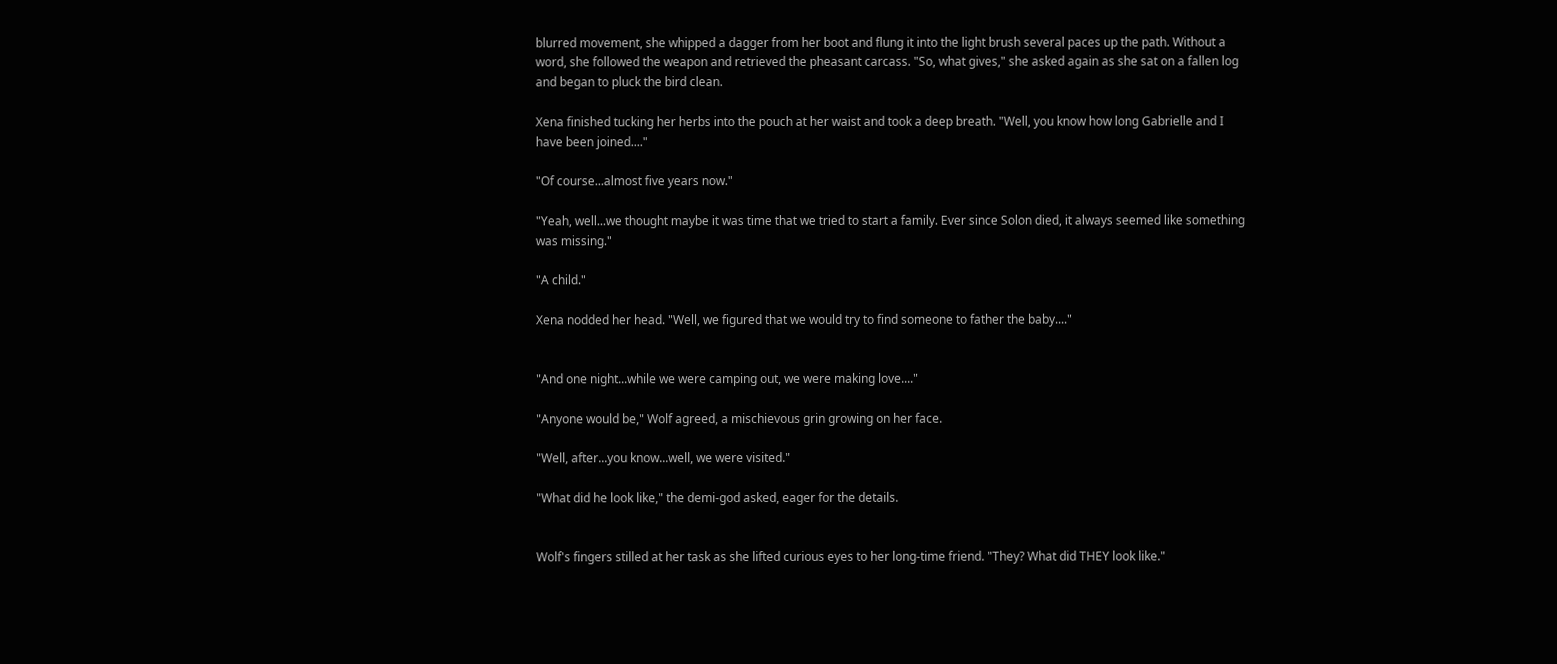blurred movement, she whipped a dagger from her boot and flung it into the light brush several paces up the path. Without a word, she followed the weapon and retrieved the pheasant carcass. "So, what gives," she asked again as she sat on a fallen log and began to pluck the bird clean.

Xena finished tucking her herbs into the pouch at her waist and took a deep breath. "Well, you know how long Gabrielle and I have been joined...."

"Of course...almost five years now."

"Yeah, well...we thought maybe it was time that we tried to start a family. Ever since Solon died, it always seemed like something was missing."

"A child."

Xena nodded her head. "Well, we figured that we would try to find someone to father the baby...."


"And one night...while we were camping out, we were making love...."

"Anyone would be," Wolf agreed, a mischievous grin growing on her face.

"Well, after...you know...well, we were visited."

"What did he look like," the demi-god asked, eager for the details.


Wolf's fingers stilled at her task as she lifted curious eyes to her long-time friend. "They? What did THEY look like."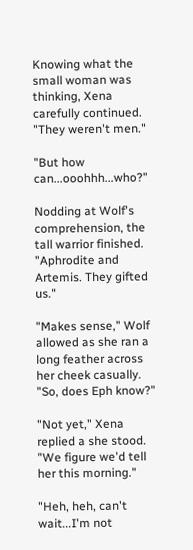Knowing what the small woman was thinking, Xena carefully continued. "They weren't men."

"But how can...ooohhh...who?"

Nodding at Wolf's comprehension, the tall warrior finished. "Aphrodite and Artemis. They gifted us."

"Makes sense," Wolf allowed as she ran a long feather across her cheek casually. "So, does Eph know?"

"Not yet," Xena replied a she stood. "We figure we'd tell her this morning."

"Heh, heh, can't wait...I'm not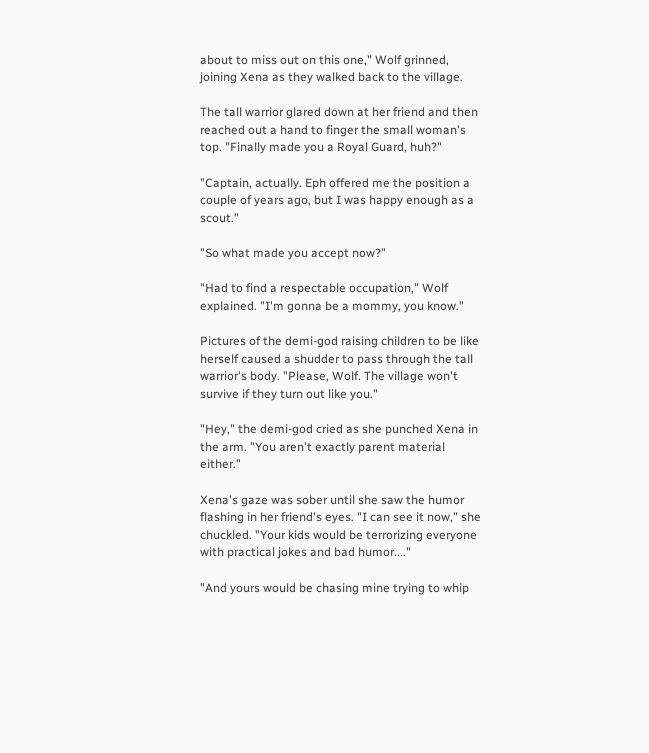about to miss out on this one," Wolf grinned, joining Xena as they walked back to the village.

The tall warrior glared down at her friend and then reached out a hand to finger the small woman's top. "Finally made you a Royal Guard, huh?"

"Captain, actually. Eph offered me the position a couple of years ago, but I was happy enough as a scout."

"So what made you accept now?"

"Had to find a respectable occupation," Wolf explained. "I'm gonna be a mommy, you know."

Pictures of the demi-god raising children to be like herself caused a shudder to pass through the tall warrior's body. "Please, Wolf. The village won't survive if they turn out like you."

"Hey," the demi-god cried as she punched Xena in the arm. "You aren't exactly parent material either."

Xena's gaze was sober until she saw the humor flashing in her friend's eyes. "I can see it now," she chuckled. "Your kids would be terrorizing everyone with practical jokes and bad humor...."

"And yours would be chasing mine trying to whip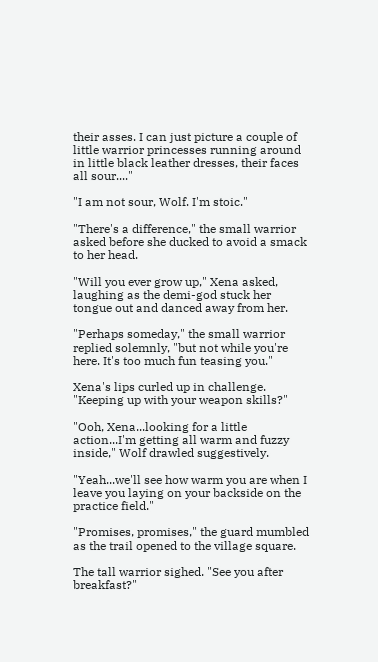their asses. I can just picture a couple of little warrior princesses running around in little black leather dresses, their faces all sour...."

"I am not sour, Wolf. I'm stoic."

"There's a difference," the small warrior asked before she ducked to avoid a smack to her head.

"Will you ever grow up," Xena asked, laughing as the demi-god stuck her tongue out and danced away from her.

"Perhaps someday," the small warrior replied solemnly, "but not while you're here. It's too much fun teasing you."

Xena's lips curled up in challenge. "Keeping up with your weapon skills?"

"Ooh, Xena...looking for a little action...I'm getting all warm and fuzzy inside," Wolf drawled suggestively.

"Yeah...we'll see how warm you are when I leave you laying on your backside on the practice field."

"Promises, promises," the guard mumbled as the trail opened to the village square.

The tall warrior sighed. "See you after breakfast?"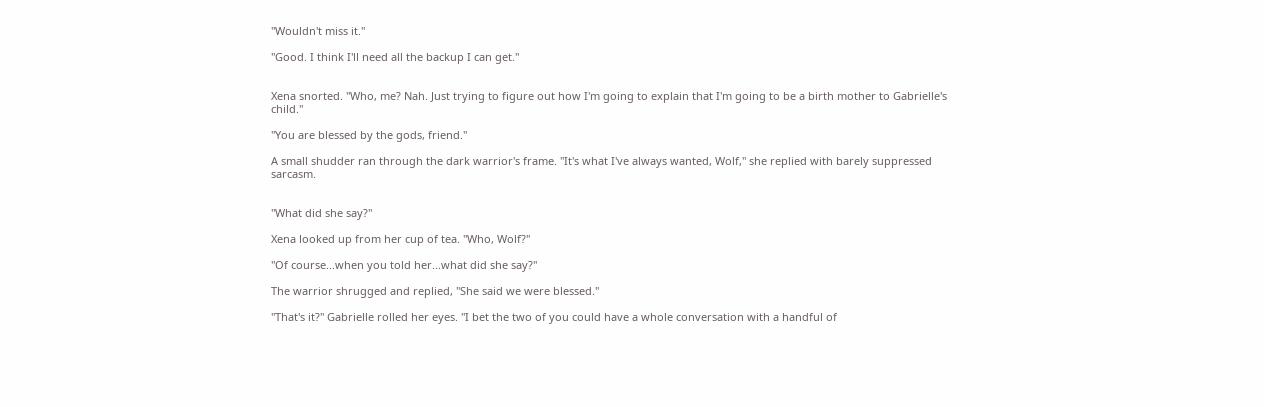"Wouldn't miss it."

"Good. I think I'll need all the backup I can get."


Xena snorted. "Who, me? Nah. Just trying to figure out how I'm going to explain that I'm going to be a birth mother to Gabrielle's child."

"You are blessed by the gods, friend."

A small shudder ran through the dark warrior's frame. "It's what I've always wanted, Wolf," she replied with barely suppressed sarcasm.


"What did she say?"

Xena looked up from her cup of tea. "Who, Wolf?"

"Of course...when you told her...what did she say?"

The warrior shrugged and replied, "She said we were blessed."

"That's it?" Gabrielle rolled her eyes. "I bet the two of you could have a whole conversation with a handful of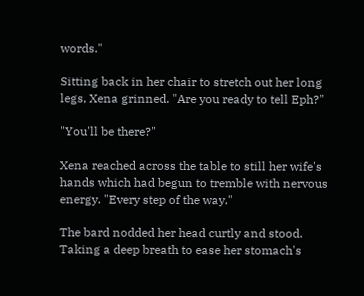words."

Sitting back in her chair to stretch out her long legs, Xena grinned. "Are you ready to tell Eph?"

"You'll be there?"

Xena reached across the table to still her wife's hands which had begun to tremble with nervous energy. "Every step of the way."

The bard nodded her head curtly and stood. Taking a deep breath to ease her stomach's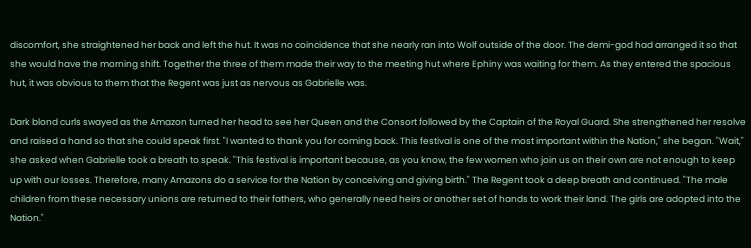discomfort, she straightened her back and left the hut. It was no coincidence that she nearly ran into Wolf outside of the door. The demi-god had arranged it so that she would have the morning shift. Together the three of them made their way to the meeting hut where Ephiny was waiting for them. As they entered the spacious hut, it was obvious to them that the Regent was just as nervous as Gabrielle was.

Dark blond curls swayed as the Amazon turned her head to see her Queen and the Consort followed by the Captain of the Royal Guard. She strengthened her resolve and raised a hand so that she could speak first. "I wanted to thank you for coming back. This festival is one of the most important within the Nation," she began. "Wait," she asked when Gabrielle took a breath to speak. "This festival is important because, as you know, the few women who join us on their own are not enough to keep up with our losses. Therefore, many Amazons do a service for the Nation by conceiving and giving birth." The Regent took a deep breath and continued. "The male children from these necessary unions are returned to their fathers, who generally need heirs or another set of hands to work their land. The girls are adopted into the Nation."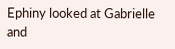Ephiny looked at Gabrielle and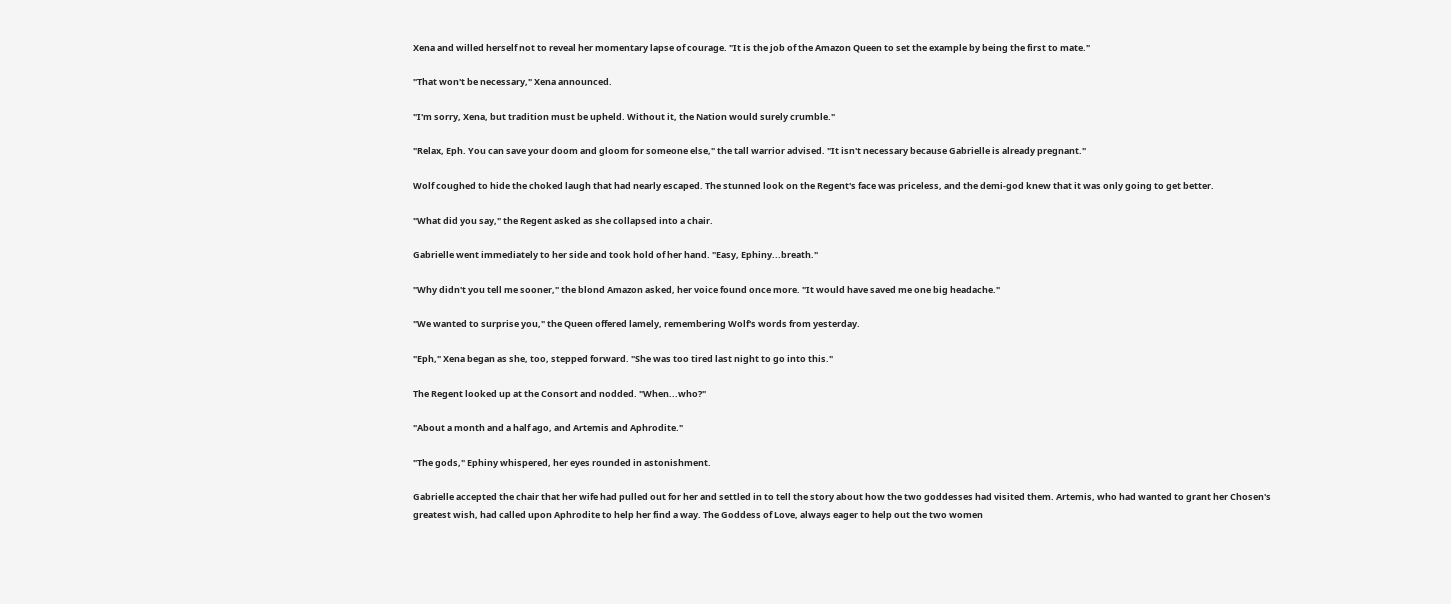Xena and willed herself not to reveal her momentary lapse of courage. "It is the job of the Amazon Queen to set the example by being the first to mate."

"That won't be necessary," Xena announced.

"I'm sorry, Xena, but tradition must be upheld. Without it, the Nation would surely crumble."

"Relax, Eph. You can save your doom and gloom for someone else," the tall warrior advised. "It isn't necessary because Gabrielle is already pregnant."

Wolf coughed to hide the choked laugh that had nearly escaped. The stunned look on the Regent's face was priceless, and the demi-god knew that it was only going to get better.

"What did you say," the Regent asked as she collapsed into a chair.

Gabrielle went immediately to her side and took hold of her hand. "Easy, Ephiny...breath."

"Why didn't you tell me sooner," the blond Amazon asked, her voice found once more. "It would have saved me one big headache."

"We wanted to surprise you," the Queen offered lamely, remembering Wolf's words from yesterday.

"Eph," Xena began as she, too, stepped forward. "She was too tired last night to go into this."

The Regent looked up at the Consort and nodded. "When...who?"

"About a month and a half ago, and Artemis and Aphrodite."

"The gods," Ephiny whispered, her eyes rounded in astonishment.

Gabrielle accepted the chair that her wife had pulled out for her and settled in to tell the story about how the two goddesses had visited them. Artemis, who had wanted to grant her Chosen's greatest wish, had called upon Aphrodite to help her find a way. The Goddess of Love, always eager to help out the two women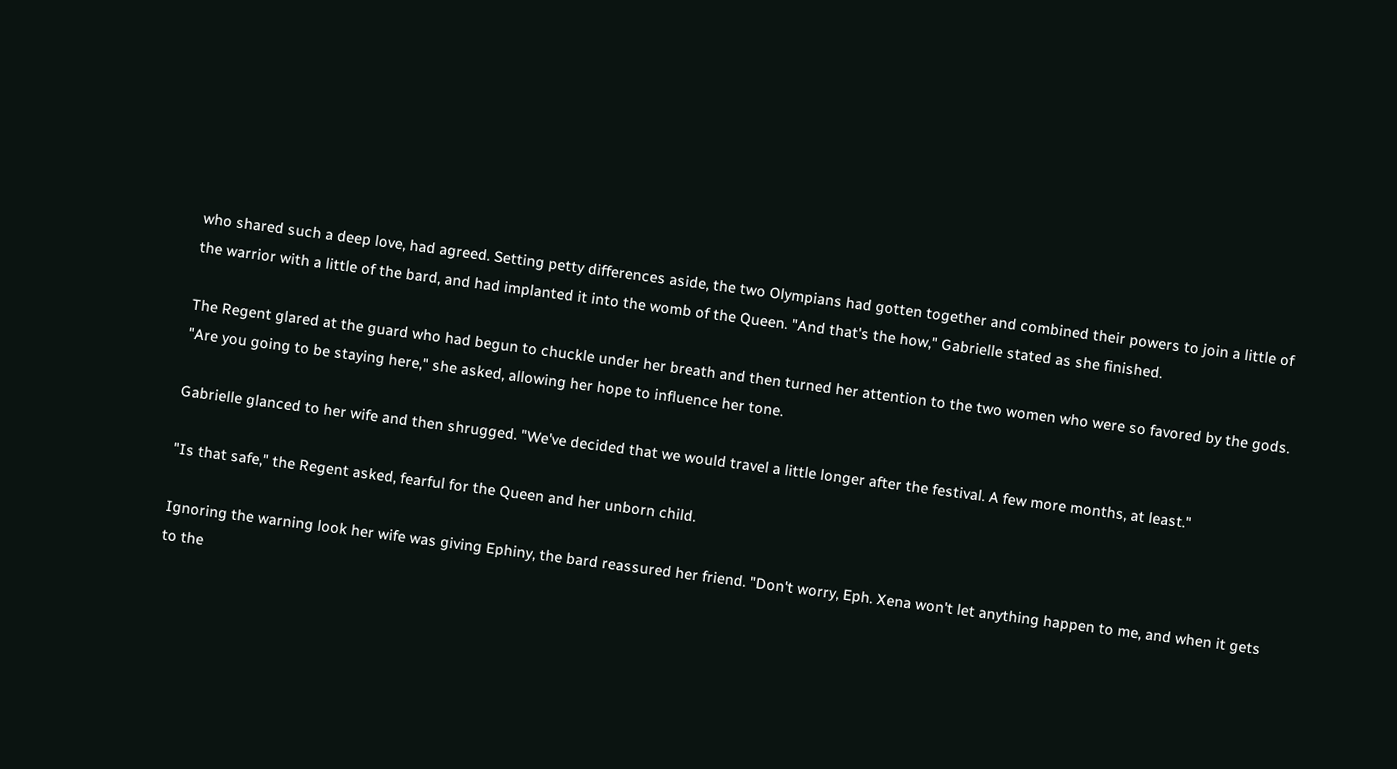who shared such a deep love, had agreed. Setting petty differences aside, the two Olympians had gotten together and combined their powers to join a little of the warrior with a little of the bard, and had implanted it into the womb of the Queen. "And that's the how," Gabrielle stated as she finished.

The Regent glared at the guard who had begun to chuckle under her breath and then turned her attention to the two women who were so favored by the gods. "Are you going to be staying here," she asked, allowing her hope to influence her tone.

Gabrielle glanced to her wife and then shrugged. "We've decided that we would travel a little longer after the festival. A few more months, at least."

"Is that safe," the Regent asked, fearful for the Queen and her unborn child.

Ignoring the warning look her wife was giving Ephiny, the bard reassured her friend. "Don't worry, Eph. Xena won't let anything happen to me, and when it gets to the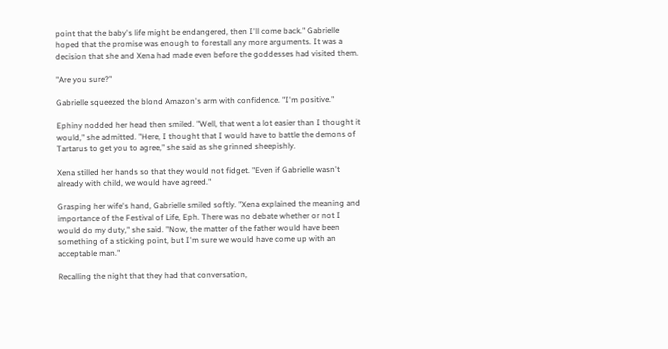point that the baby's life might be endangered, then I'll come back." Gabrielle hoped that the promise was enough to forestall any more arguments. It was a decision that she and Xena had made even before the goddesses had visited them.

"Are you sure?"

Gabrielle squeezed the blond Amazon's arm with confidence. "I'm positive."

Ephiny nodded her head then smiled. "Well, that went a lot easier than I thought it would," she admitted. "Here, I thought that I would have to battle the demons of Tartarus to get you to agree," she said as she grinned sheepishly.

Xena stilled her hands so that they would not fidget. "Even if Gabrielle wasn't already with child, we would have agreed."

Grasping her wife's hand, Gabrielle smiled softly. "Xena explained the meaning and importance of the Festival of Life, Eph. There was no debate whether or not I would do my duty," she said. "Now, the matter of the father would have been something of a sticking point, but I'm sure we would have come up with an acceptable man."

Recalling the night that they had that conversation,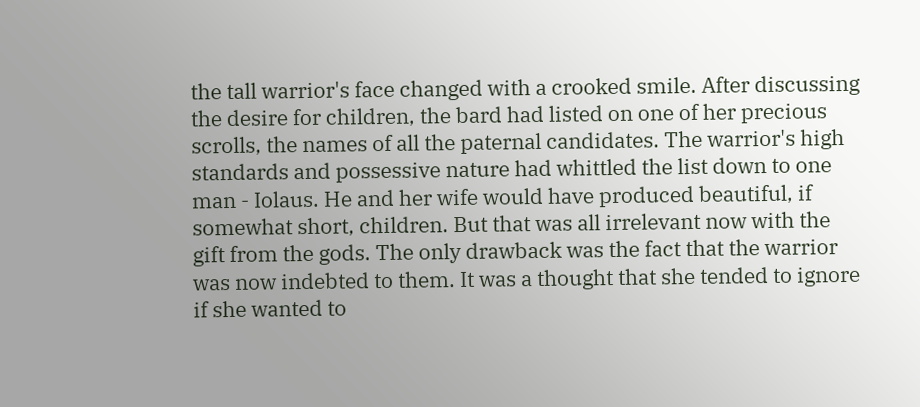the tall warrior's face changed with a crooked smile. After discussing the desire for children, the bard had listed on one of her precious scrolls, the names of all the paternal candidates. The warrior's high standards and possessive nature had whittled the list down to one man - Iolaus. He and her wife would have produced beautiful, if somewhat short, children. But that was all irrelevant now with the gift from the gods. The only drawback was the fact that the warrior was now indebted to them. It was a thought that she tended to ignore if she wanted to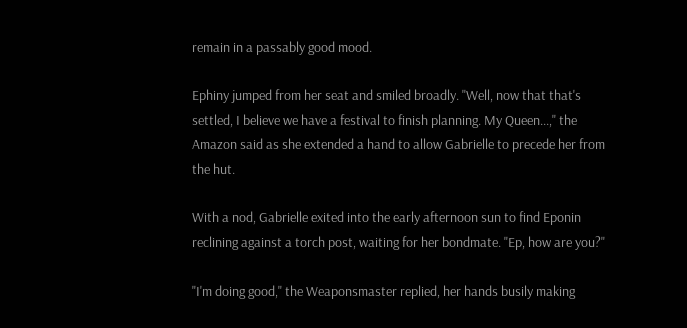remain in a passably good mood.

Ephiny jumped from her seat and smiled broadly. "Well, now that that's settled, I believe we have a festival to finish planning. My Queen...," the Amazon said as she extended a hand to allow Gabrielle to precede her from the hut.

With a nod, Gabrielle exited into the early afternoon sun to find Eponin reclining against a torch post, waiting for her bondmate. "Ep, how are you?"

"I'm doing good," the Weaponsmaster replied, her hands busily making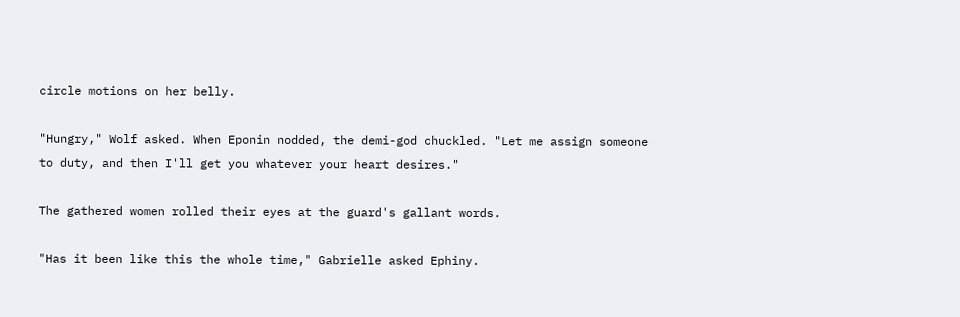circle motions on her belly.

"Hungry," Wolf asked. When Eponin nodded, the demi-god chuckled. "Let me assign someone to duty, and then I'll get you whatever your heart desires."

The gathered women rolled their eyes at the guard's gallant words.

"Has it been like this the whole time," Gabrielle asked Ephiny.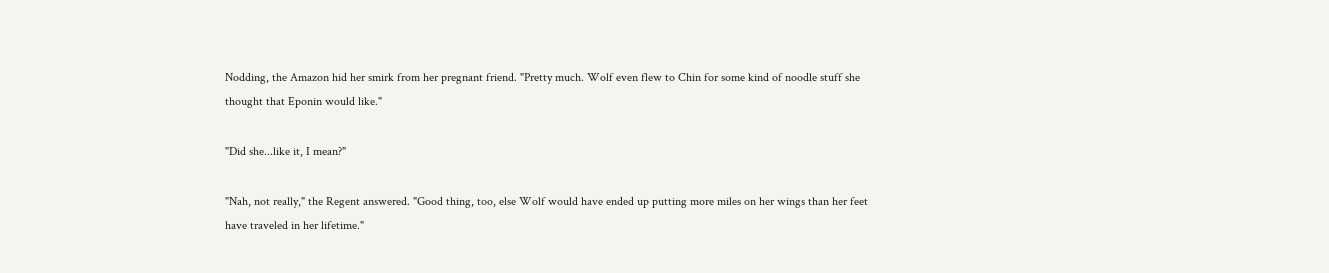Nodding, the Amazon hid her smirk from her pregnant friend. "Pretty much. Wolf even flew to Chin for some kind of noodle stuff she thought that Eponin would like."

"Did she...like it, I mean?"

"Nah, not really," the Regent answered. "Good thing, too, else Wolf would have ended up putting more miles on her wings than her feet have traveled in her lifetime."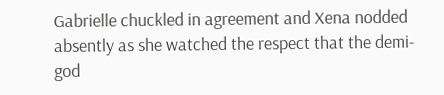Gabrielle chuckled in agreement and Xena nodded absently as she watched the respect that the demi-god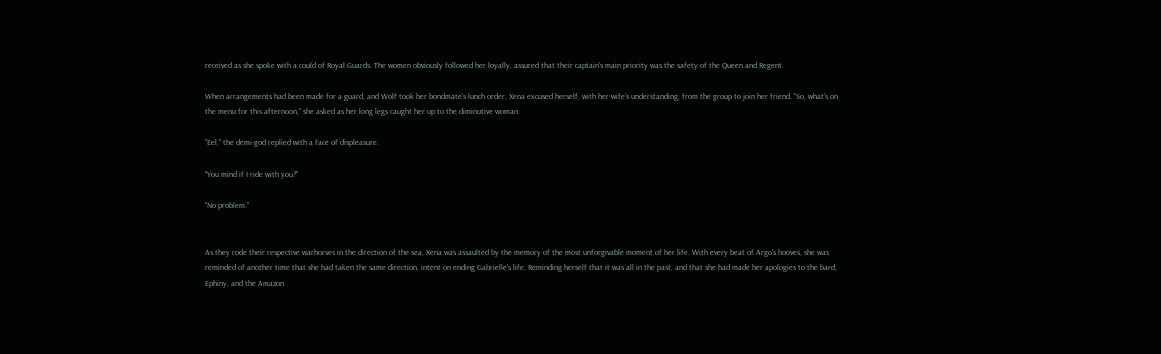received as she spoke with a could of Royal Guards. The women obviously followed her loyally, assured that their captain's main priority was the safety of the Queen and Regent.

When arrangements had been made for a guard, and Wolf took her bondmate's lunch order, Xena excused herself, with her wife's understanding, from the group to join her friend. "So, what's on the menu for this afternoon," she asked as her long legs caught her up to the diminutive woman.

"Eel," the demi-god replied with a face of displeasure.

"You mind if I ride with you?"

"No problem."


As they rode their respective warhorses in the direction of the sea, Xena was assaulted by the memory of the most unforgivable moment of her life. With every beat of Argo's hooves, she was reminded of another time that she had taken the same direction, intent on ending Gabrielle's life. Reminding herself that it was all in the past, and that she had made her apologies to the bard, Ephiny, and the Amazon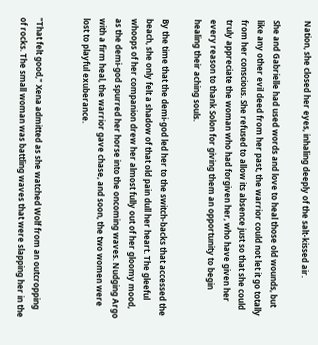Nation, she closed her eyes, inhaling deeply of the salt-kissed air.

She and Gabrielle had used words and love to heal those old wounds, but like any other evil deed from her past, the warrior could not let it go totally from her conscious. She refused to allow its absence just so that she could truly appreciate the woman who had forgiven her, who have given her every reason to thank Solon for giving them an opportunity to begin healing their aching souls.

By the time that the demi-god led her to the switch-backs that accessed the beach, she only felt a shadow of that old pain dull her heart. The gleeful whoops of her companion drew her almost fully out of her gloomy mood, as the demi-god spurred her horse into the oncoming waves. Nudging Argo with a firm heal, the warrior gave chase, and soon, the two women were lost to playful exuberance.


"That felt good," Xena admitted as she watched Wolf from an outcropping of rocks. The small woman was battling waves that were slapping her in the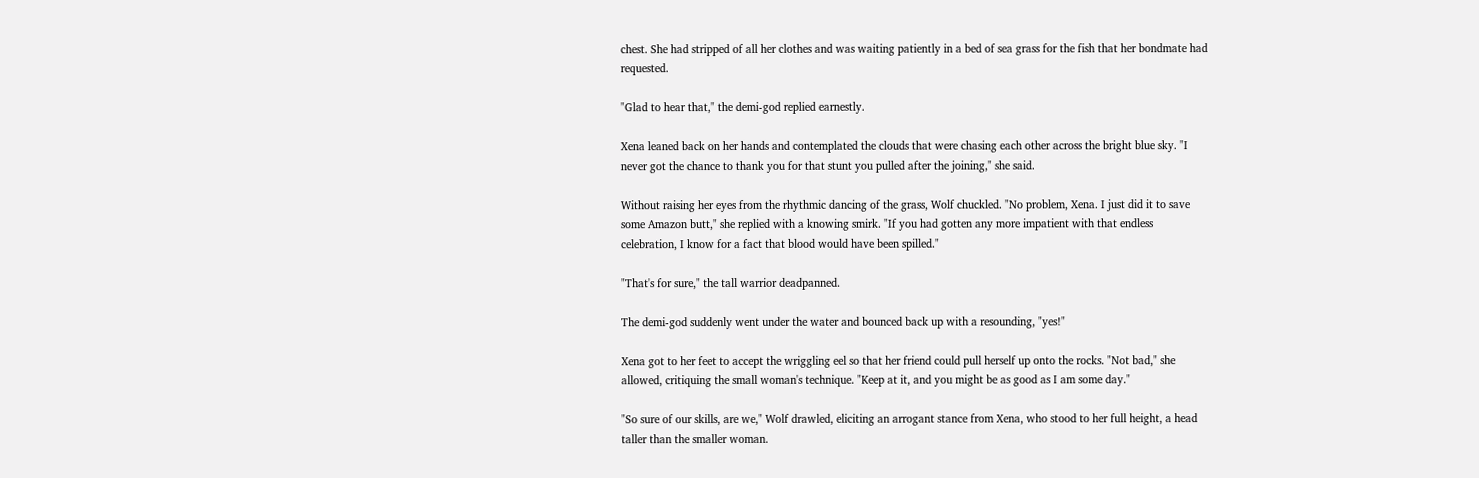chest. She had stripped of all her clothes and was waiting patiently in a bed of sea grass for the fish that her bondmate had requested.

"Glad to hear that," the demi-god replied earnestly.

Xena leaned back on her hands and contemplated the clouds that were chasing each other across the bright blue sky. "I never got the chance to thank you for that stunt you pulled after the joining," she said.

Without raising her eyes from the rhythmic dancing of the grass, Wolf chuckled. "No problem, Xena. I just did it to save some Amazon butt," she replied with a knowing smirk. "If you had gotten any more impatient with that endless celebration, I know for a fact that blood would have been spilled."

"That's for sure," the tall warrior deadpanned.

The demi-god suddenly went under the water and bounced back up with a resounding, "yes!"

Xena got to her feet to accept the wriggling eel so that her friend could pull herself up onto the rocks. "Not bad," she allowed, critiquing the small woman's technique. "Keep at it, and you might be as good as I am some day."

"So sure of our skills, are we," Wolf drawled, eliciting an arrogant stance from Xena, who stood to her full height, a head taller than the smaller woman.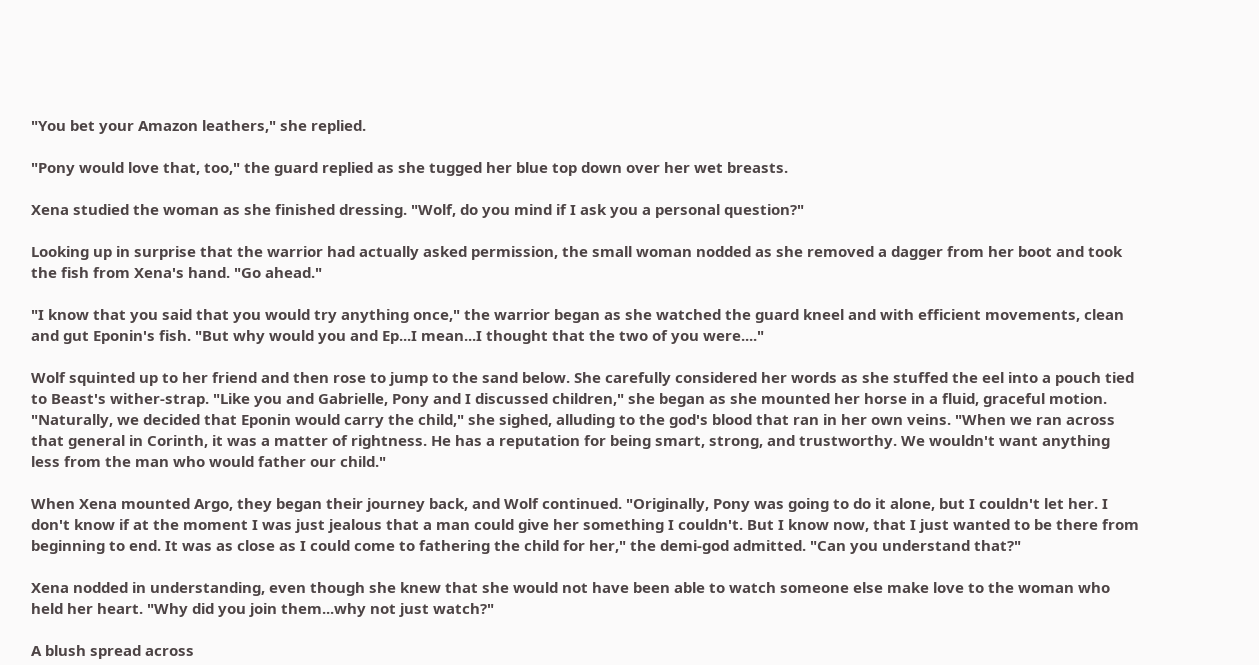"You bet your Amazon leathers," she replied.

"Pony would love that, too," the guard replied as she tugged her blue top down over her wet breasts.

Xena studied the woman as she finished dressing. "Wolf, do you mind if I ask you a personal question?"

Looking up in surprise that the warrior had actually asked permission, the small woman nodded as she removed a dagger from her boot and took the fish from Xena's hand. "Go ahead."

"I know that you said that you would try anything once," the warrior began as she watched the guard kneel and with efficient movements, clean and gut Eponin's fish. "But why would you and Ep...I mean...I thought that the two of you were...."

Wolf squinted up to her friend and then rose to jump to the sand below. She carefully considered her words as she stuffed the eel into a pouch tied to Beast's wither-strap. "Like you and Gabrielle, Pony and I discussed children," she began as she mounted her horse in a fluid, graceful motion. "Naturally, we decided that Eponin would carry the child," she sighed, alluding to the god's blood that ran in her own veins. "When we ran across that general in Corinth, it was a matter of rightness. He has a reputation for being smart, strong, and trustworthy. We wouldn't want anything less from the man who would father our child."

When Xena mounted Argo, they began their journey back, and Wolf continued. "Originally, Pony was going to do it alone, but I couldn't let her. I don't know if at the moment I was just jealous that a man could give her something I couldn't. But I know now, that I just wanted to be there from beginning to end. It was as close as I could come to fathering the child for her," the demi-god admitted. "Can you understand that?"

Xena nodded in understanding, even though she knew that she would not have been able to watch someone else make love to the woman who held her heart. "Why did you join them...why not just watch?"

A blush spread across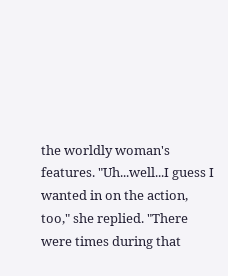the worldly woman's features. "Uh...well...I guess I wanted in on the action, too," she replied. "There were times during that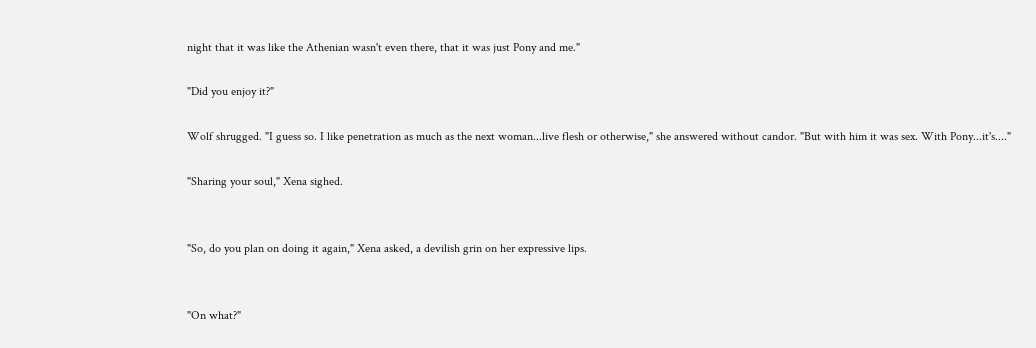night that it was like the Athenian wasn't even there, that it was just Pony and me."

"Did you enjoy it?"

Wolf shrugged. "I guess so. I like penetration as much as the next woman...live flesh or otherwise," she answered without candor. "But with him it was sex. With Pony...it's...."

"Sharing your soul," Xena sighed.


"So, do you plan on doing it again," Xena asked, a devilish grin on her expressive lips.


"On what?"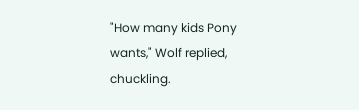"How many kids Pony wants," Wolf replied, chuckling.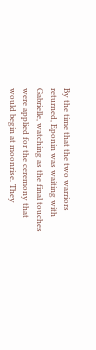By the time that the two warriors returned, Eponin was waiting with Gabrielle, watching as the final touches were applied for the ceremony that would begin at moonrise. They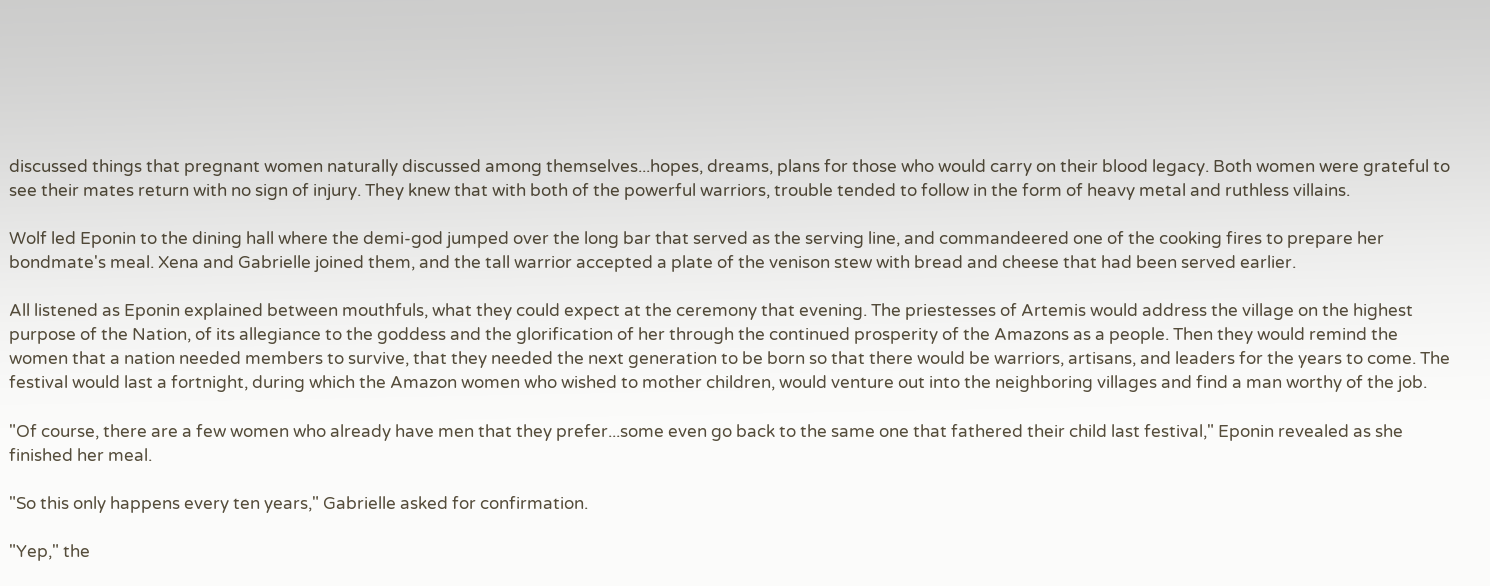discussed things that pregnant women naturally discussed among themselves...hopes, dreams, plans for those who would carry on their blood legacy. Both women were grateful to see their mates return with no sign of injury. They knew that with both of the powerful warriors, trouble tended to follow in the form of heavy metal and ruthless villains.

Wolf led Eponin to the dining hall where the demi-god jumped over the long bar that served as the serving line, and commandeered one of the cooking fires to prepare her bondmate's meal. Xena and Gabrielle joined them, and the tall warrior accepted a plate of the venison stew with bread and cheese that had been served earlier.

All listened as Eponin explained between mouthfuls, what they could expect at the ceremony that evening. The priestesses of Artemis would address the village on the highest purpose of the Nation, of its allegiance to the goddess and the glorification of her through the continued prosperity of the Amazons as a people. Then they would remind the women that a nation needed members to survive, that they needed the next generation to be born so that there would be warriors, artisans, and leaders for the years to come. The festival would last a fortnight, during which the Amazon women who wished to mother children, would venture out into the neighboring villages and find a man worthy of the job.

"Of course, there are a few women who already have men that they prefer...some even go back to the same one that fathered their child last festival," Eponin revealed as she finished her meal.

"So this only happens every ten years," Gabrielle asked for confirmation.

"Yep," the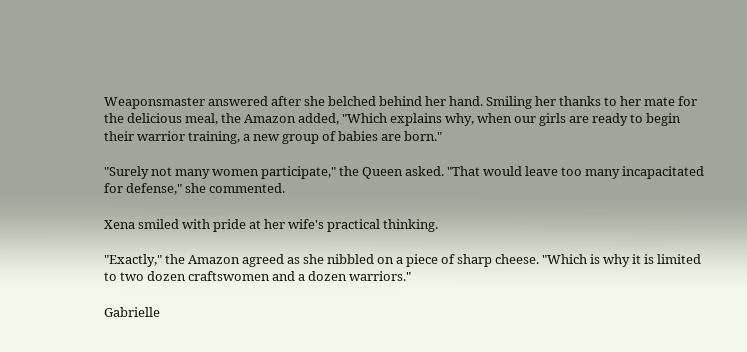Weaponsmaster answered after she belched behind her hand. Smiling her thanks to her mate for the delicious meal, the Amazon added, "Which explains why, when our girls are ready to begin their warrior training, a new group of babies are born."

"Surely not many women participate," the Queen asked. "That would leave too many incapacitated for defense," she commented.

Xena smiled with pride at her wife's practical thinking.

"Exactly," the Amazon agreed as she nibbled on a piece of sharp cheese. "Which is why it is limited to two dozen craftswomen and a dozen warriors."

Gabrielle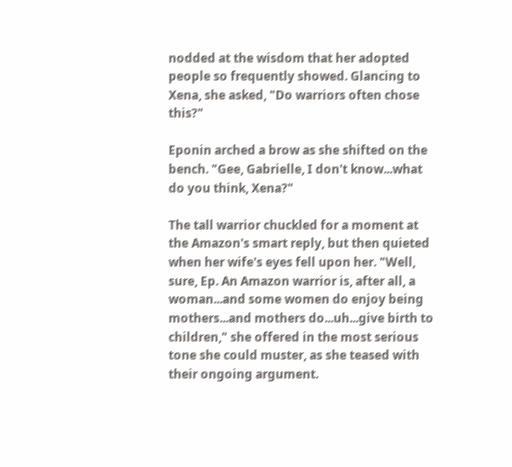nodded at the wisdom that her adopted people so frequently showed. Glancing to Xena, she asked, "Do warriors often chose this?"

Eponin arched a brow as she shifted on the bench. "Gee, Gabrielle, I don't know...what do you think, Xena?"

The tall warrior chuckled for a moment at the Amazon's smart reply, but then quieted when her wife's eyes fell upon her. "Well, sure, Ep. An Amazon warrior is, after all, a woman...and some women do enjoy being mothers...and mothers do...uh...give birth to children," she offered in the most serious tone she could muster, as she teased with their ongoing argument.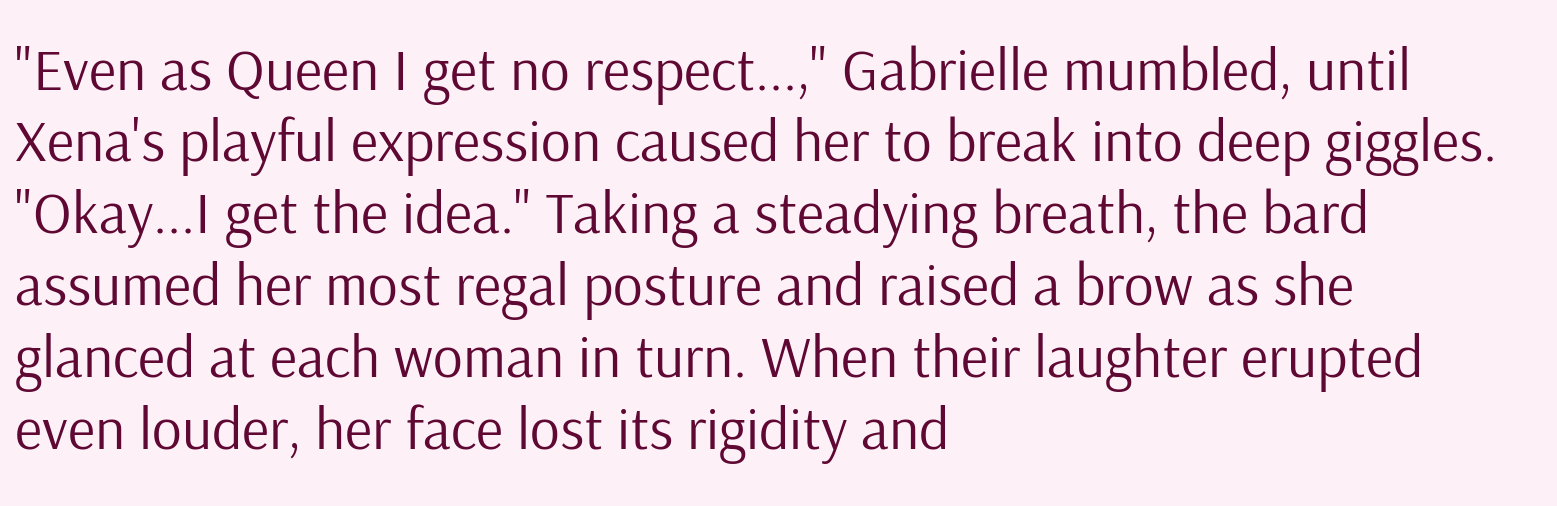"Even as Queen I get no respect...," Gabrielle mumbled, until Xena's playful expression caused her to break into deep giggles. "Okay...I get the idea." Taking a steadying breath, the bard assumed her most regal posture and raised a brow as she glanced at each woman in turn. When their laughter erupted even louder, her face lost its rigidity and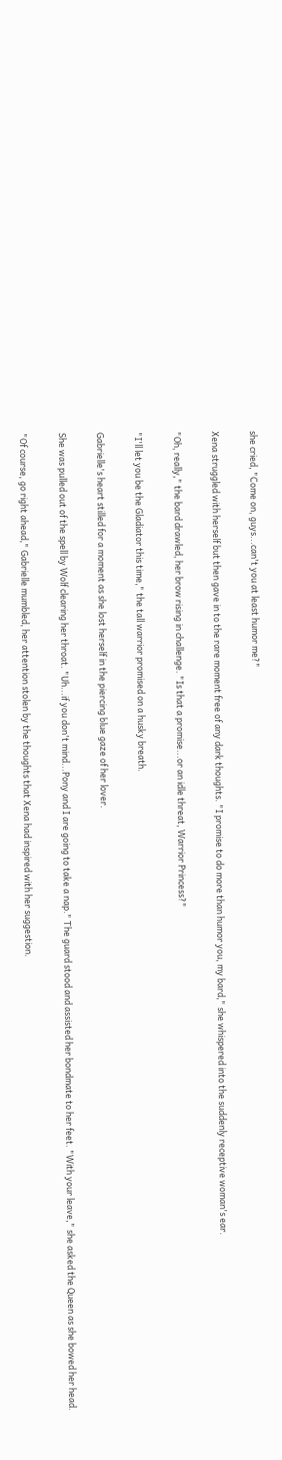she cried, "Come on, guys...can't you at least humor me?"

Xena struggled with herself but then gave in to the rare moment free of any dark thoughts. "I promise to do more than humor you, my bard," she whispered into the suddenly receptive woman's ear.

"Oh, really," the bard drawled, her brow rising in challenge. "Is that a promise...or an idle threat, Warrior Princess?"

"I'll let you be the Gladiator this time," the tall warrior promised on a husky breath.

Gabrielle's heart stilled for a moment as she lost herself in the piercing blue gaze of her lover.

She was pulled out of the spell by Wolf clearing her throat. "Uh...if you don't mind...Pony and I are going to take a nap." The guard stood and assisted her bondmate to her feet. "With your leave," she asked the Queen as she bowed her head.

"Of course, go right ahead," Gabrielle mumbled, her attention stolen by the thoughts that Xena had inspired with her suggestion.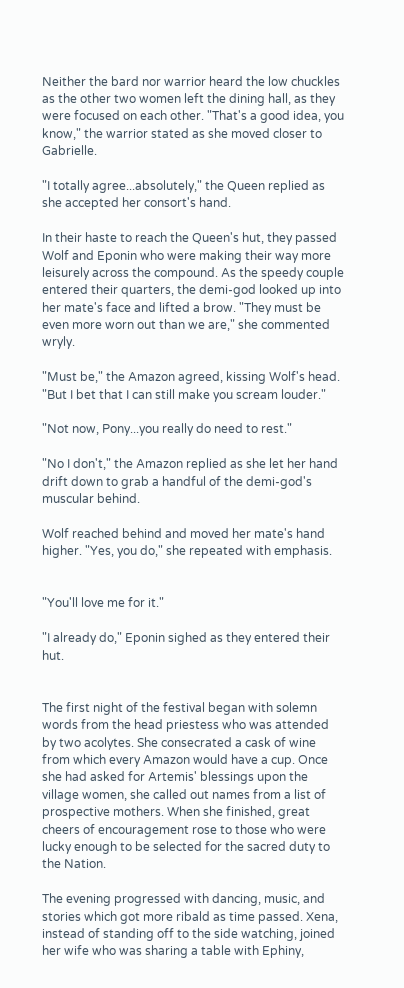Neither the bard nor warrior heard the low chuckles as the other two women left the dining hall, as they were focused on each other. "That's a good idea, you know," the warrior stated as she moved closer to Gabrielle.

"I totally agree...absolutely," the Queen replied as she accepted her consort's hand.

In their haste to reach the Queen's hut, they passed Wolf and Eponin who were making their way more leisurely across the compound. As the speedy couple entered their quarters, the demi-god looked up into her mate's face and lifted a brow. "They must be even more worn out than we are," she commented wryly.

"Must be," the Amazon agreed, kissing Wolf's head. "But I bet that I can still make you scream louder."

"Not now, Pony...you really do need to rest."

"No I don't," the Amazon replied as she let her hand drift down to grab a handful of the demi-god's muscular behind.

Wolf reached behind and moved her mate's hand higher. "Yes, you do," she repeated with emphasis.


"You'll love me for it."

"I already do," Eponin sighed as they entered their hut.


The first night of the festival began with solemn words from the head priestess who was attended by two acolytes. She consecrated a cask of wine from which every Amazon would have a cup. Once she had asked for Artemis' blessings upon the village women, she called out names from a list of prospective mothers. When she finished, great cheers of encouragement rose to those who were lucky enough to be selected for the sacred duty to the Nation.

The evening progressed with dancing, music, and stories which got more ribald as time passed. Xena, instead of standing off to the side watching, joined her wife who was sharing a table with Ephiny,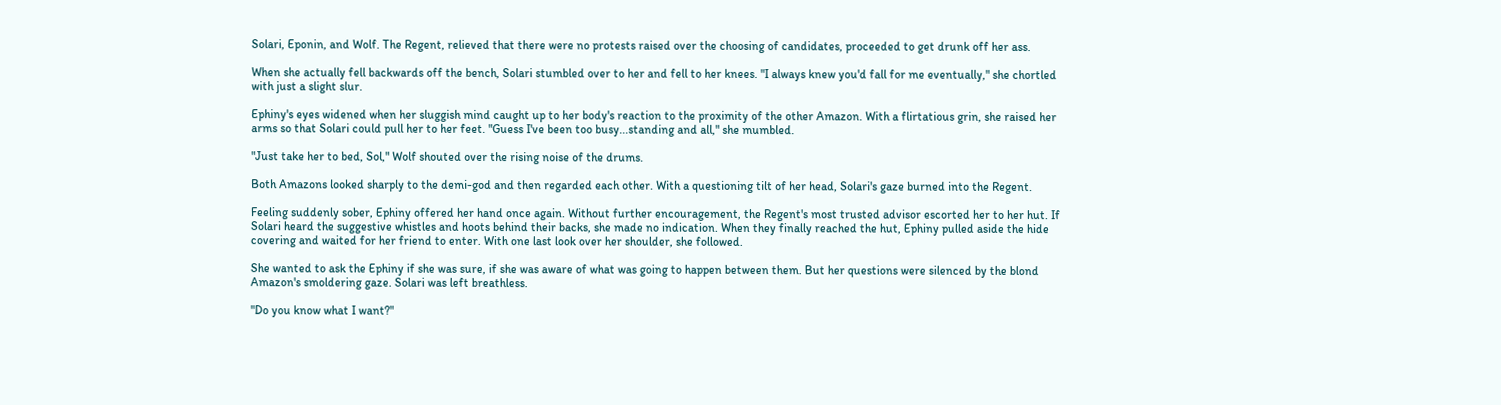Solari, Eponin, and Wolf. The Regent, relieved that there were no protests raised over the choosing of candidates, proceeded to get drunk off her ass.

When she actually fell backwards off the bench, Solari stumbled over to her and fell to her knees. "I always knew you'd fall for me eventually," she chortled with just a slight slur.

Ephiny's eyes widened when her sluggish mind caught up to her body's reaction to the proximity of the other Amazon. With a flirtatious grin, she raised her arms so that Solari could pull her to her feet. "Guess I've been too busy...standing and all," she mumbled.

"Just take her to bed, Sol," Wolf shouted over the rising noise of the drums.

Both Amazons looked sharply to the demi-god and then regarded each other. With a questioning tilt of her head, Solari's gaze burned into the Regent.

Feeling suddenly sober, Ephiny offered her hand once again. Without further encouragement, the Regent's most trusted advisor escorted her to her hut. If Solari heard the suggestive whistles and hoots behind their backs, she made no indication. When they finally reached the hut, Ephiny pulled aside the hide covering and waited for her friend to enter. With one last look over her shoulder, she followed.

She wanted to ask the Ephiny if she was sure, if she was aware of what was going to happen between them. But her questions were silenced by the blond Amazon's smoldering gaze. Solari was left breathless.

"Do you know what I want?"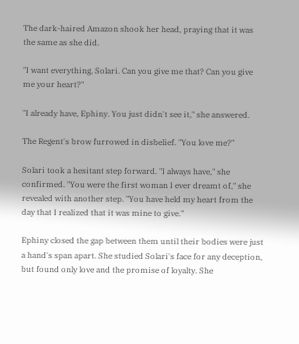The dark-haired Amazon shook her head, praying that it was the same as she did.

"I want everything, Solari. Can you give me that? Can you give me your heart?"

"I already have, Ephiny. You just didn't see it," she answered.

The Regent's brow furrowed in disbelief. "You love me?"

Solari took a hesitant step forward. "I always have," she confirmed. "You were the first woman I ever dreamt of," she revealed with another step. "You have held my heart from the day that I realized that it was mine to give."

Ephiny closed the gap between them until their bodies were just a hand's span apart. She studied Solari's face for any deception, but found only love and the promise of loyalty. She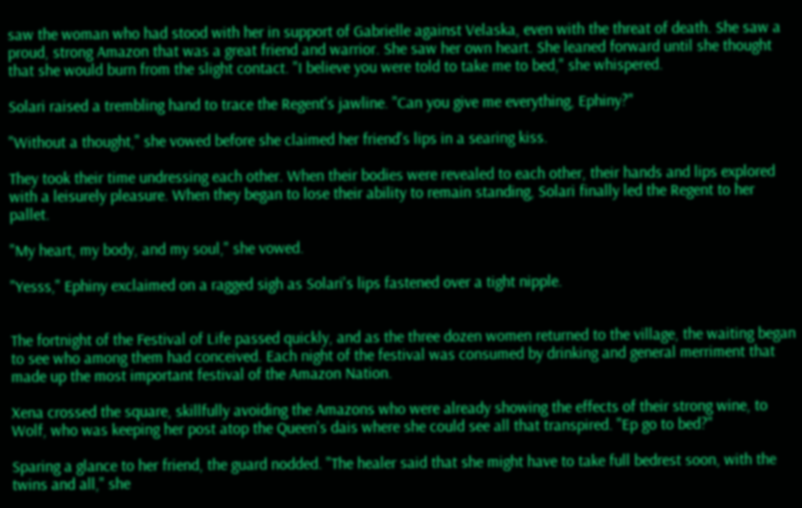saw the woman who had stood with her in support of Gabrielle against Velaska, even with the threat of death. She saw a proud, strong Amazon that was a great friend and warrior. She saw her own heart. She leaned forward until she thought that she would burn from the slight contact. "I believe you were told to take me to bed," she whispered.

Solari raised a trembling hand to trace the Regent's jawline. "Can you give me everything, Ephiny?"

"Without a thought," she vowed before she claimed her friend's lips in a searing kiss.

They took their time undressing each other. When their bodies were revealed to each other, their hands and lips explored with a leisurely pleasure. When they began to lose their ability to remain standing, Solari finally led the Regent to her pallet.

"My heart, my body, and my soul," she vowed.

"Yesss," Ephiny exclaimed on a ragged sigh as Solari's lips fastened over a tight nipple.


The fortnight of the Festival of Life passed quickly, and as the three dozen women returned to the village, the waiting began to see who among them had conceived. Each night of the festival was consumed by drinking and general merriment that made up the most important festival of the Amazon Nation.

Xena crossed the square, skillfully avoiding the Amazons who were already showing the effects of their strong wine, to Wolf, who was keeping her post atop the Queen's dais where she could see all that transpired. "Ep go to bed?"

Sparing a glance to her friend, the guard nodded. "The healer said that she might have to take full bedrest soon, with the twins and all," she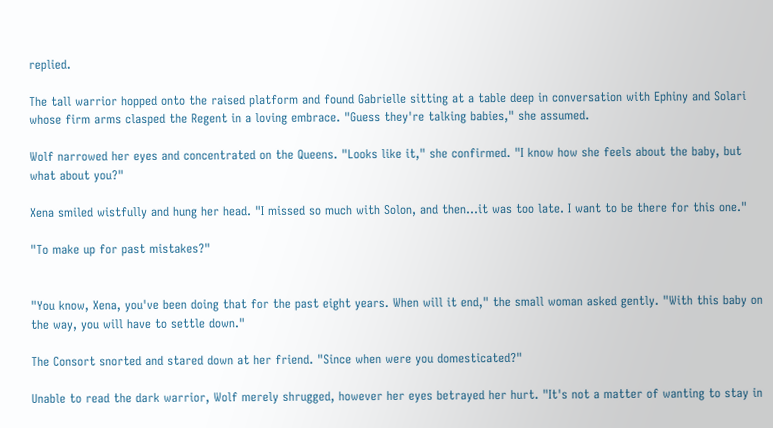replied.

The tall warrior hopped onto the raised platform and found Gabrielle sitting at a table deep in conversation with Ephiny and Solari whose firm arms clasped the Regent in a loving embrace. "Guess they're talking babies," she assumed.

Wolf narrowed her eyes and concentrated on the Queens. "Looks like it," she confirmed. "I know how she feels about the baby, but what about you?"

Xena smiled wistfully and hung her head. "I missed so much with Solon, and then...it was too late. I want to be there for this one."

"To make up for past mistakes?"


"You know, Xena, you've been doing that for the past eight years. When will it end," the small woman asked gently. "With this baby on the way, you will have to settle down."

The Consort snorted and stared down at her friend. "Since when were you domesticated?"

Unable to read the dark warrior, Wolf merely shrugged, however her eyes betrayed her hurt. "It's not a matter of wanting to stay in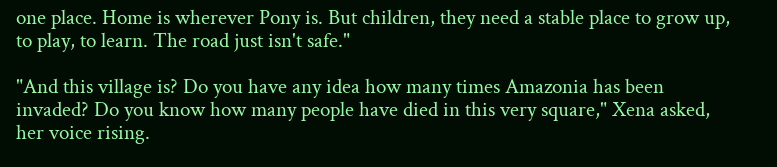one place. Home is wherever Pony is. But children, they need a stable place to grow up, to play, to learn. The road just isn't safe."

"And this village is? Do you have any idea how many times Amazonia has been invaded? Do you know how many people have died in this very square," Xena asked, her voice rising.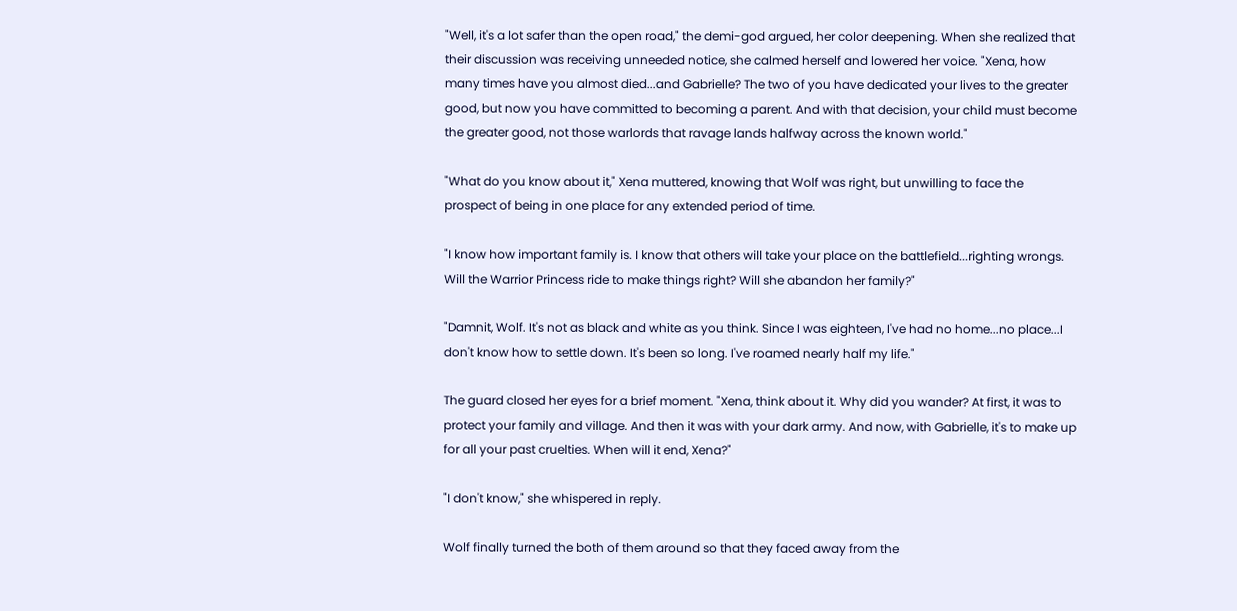"Well, it's a lot safer than the open road," the demi-god argued, her color deepening. When she realized that their discussion was receiving unneeded notice, she calmed herself and lowered her voice. "Xena, how many times have you almost died...and Gabrielle? The two of you have dedicated your lives to the greater good, but now you have committed to becoming a parent. And with that decision, your child must become the greater good, not those warlords that ravage lands halfway across the known world."

"What do you know about it," Xena muttered, knowing that Wolf was right, but unwilling to face the prospect of being in one place for any extended period of time.

"I know how important family is. I know that others will take your place on the battlefield...righting wrongs. Will the Warrior Princess ride to make things right? Will she abandon her family?"

"Damnit, Wolf. It's not as black and white as you think. Since I was eighteen, I've had no home...no place...I don't know how to settle down. It's been so long. I've roamed nearly half my life."

The guard closed her eyes for a brief moment. "Xena, think about it. Why did you wander? At first, it was to protect your family and village. And then it was with your dark army. And now, with Gabrielle, it's to make up for all your past cruelties. When will it end, Xena?"

"I don't know," she whispered in reply.

Wolf finally turned the both of them around so that they faced away from the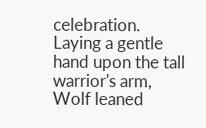celebration. Laying a gentle hand upon the tall warrior's arm, Wolf leaned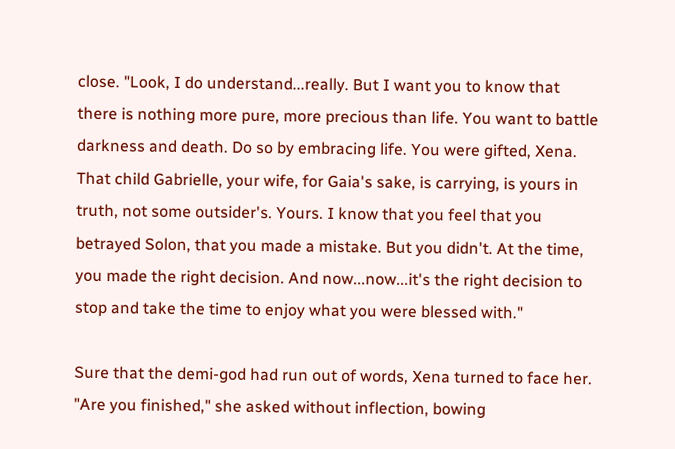close. "Look, I do understand...really. But I want you to know that there is nothing more pure, more precious than life. You want to battle darkness and death. Do so by embracing life. You were gifted, Xena. That child Gabrielle, your wife, for Gaia's sake, is carrying, is yours in truth, not some outsider's. Yours. I know that you feel that you betrayed Solon, that you made a mistake. But you didn't. At the time, you made the right decision. And now...now...it's the right decision to stop and take the time to enjoy what you were blessed with."

Sure that the demi-god had run out of words, Xena turned to face her. "Are you finished," she asked without inflection, bowing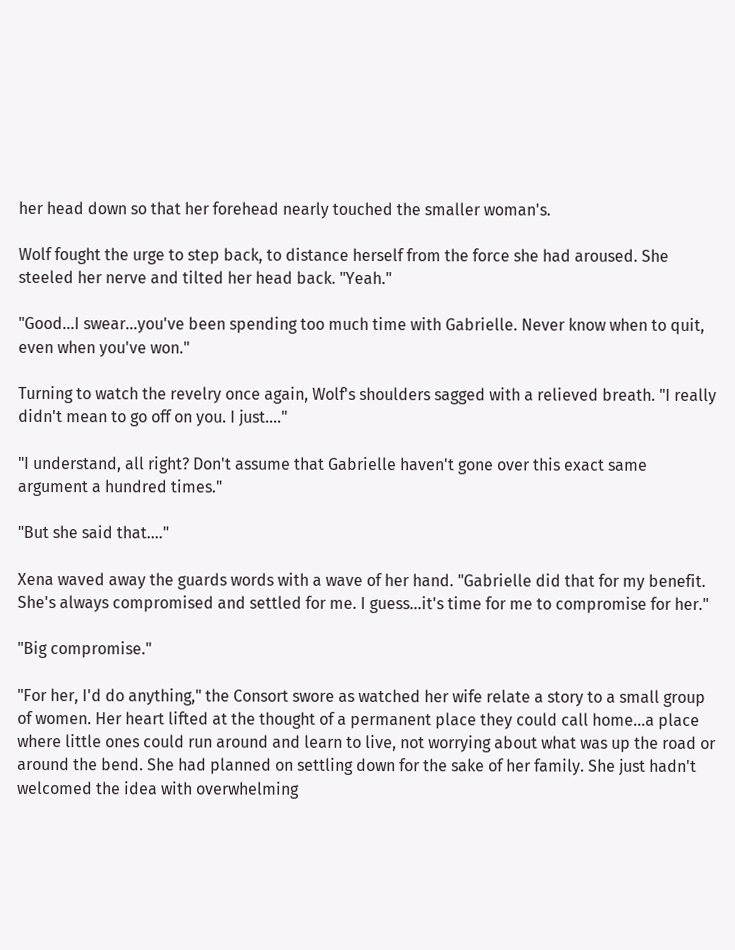her head down so that her forehead nearly touched the smaller woman's.

Wolf fought the urge to step back, to distance herself from the force she had aroused. She steeled her nerve and tilted her head back. "Yeah."

"Good...I swear...you've been spending too much time with Gabrielle. Never know when to quit, even when you've won."

Turning to watch the revelry once again, Wolf's shoulders sagged with a relieved breath. "I really didn't mean to go off on you. I just...."

"I understand, all right? Don't assume that Gabrielle haven't gone over this exact same argument a hundred times."

"But she said that...."

Xena waved away the guards words with a wave of her hand. "Gabrielle did that for my benefit. She's always compromised and settled for me. I guess...it's time for me to compromise for her."

"Big compromise."

"For her, I'd do anything," the Consort swore as watched her wife relate a story to a small group of women. Her heart lifted at the thought of a permanent place they could call home...a place where little ones could run around and learn to live, not worrying about what was up the road or around the bend. She had planned on settling down for the sake of her family. She just hadn't welcomed the idea with overwhelming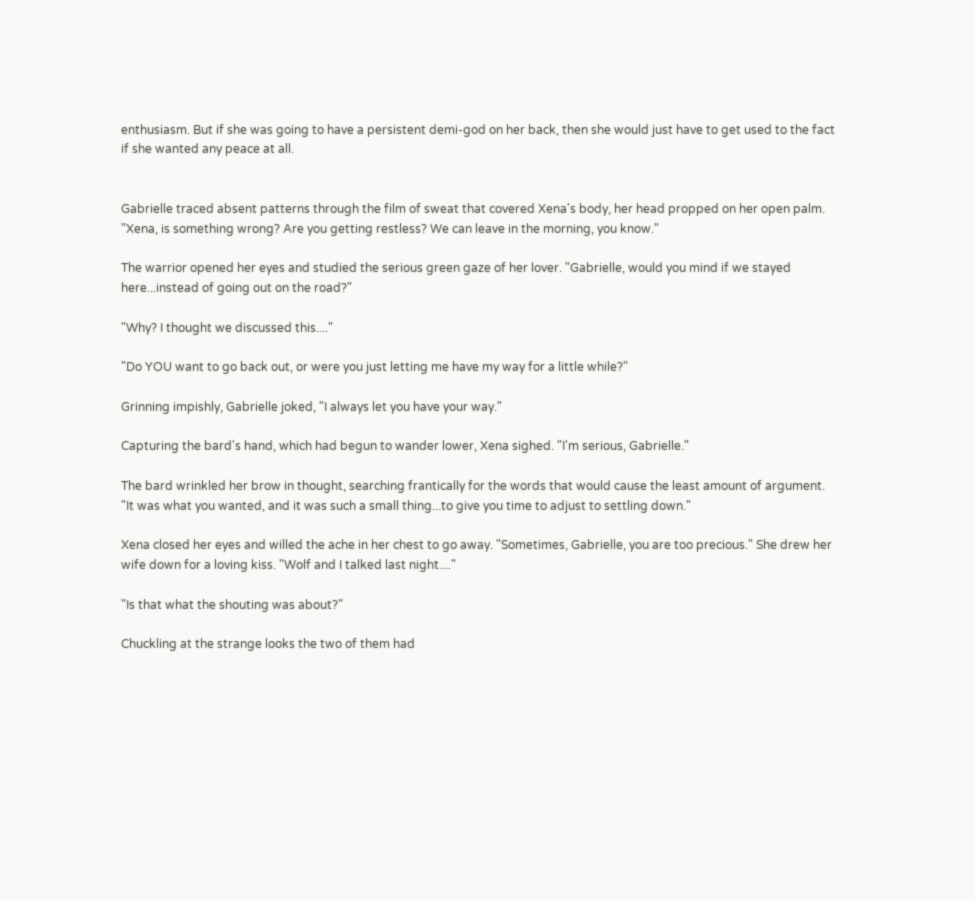enthusiasm. But if she was going to have a persistent demi-god on her back, then she would just have to get used to the fact if she wanted any peace at all.


Gabrielle traced absent patterns through the film of sweat that covered Xena's body, her head propped on her open palm. "Xena, is something wrong? Are you getting restless? We can leave in the morning, you know."

The warrior opened her eyes and studied the serious green gaze of her lover. "Gabrielle, would you mind if we stayed here...instead of going out on the road?"

"Why? I thought we discussed this...."

"Do YOU want to go back out, or were you just letting me have my way for a little while?"

Grinning impishly, Gabrielle joked, "I always let you have your way."

Capturing the bard's hand, which had begun to wander lower, Xena sighed. "I'm serious, Gabrielle."

The bard wrinkled her brow in thought, searching frantically for the words that would cause the least amount of argument. "It was what you wanted, and it was such a small thing...to give you time to adjust to settling down."

Xena closed her eyes and willed the ache in her chest to go away. "Sometimes, Gabrielle, you are too precious." She drew her wife down for a loving kiss. "Wolf and I talked last night...."

"Is that what the shouting was about?"

Chuckling at the strange looks the two of them had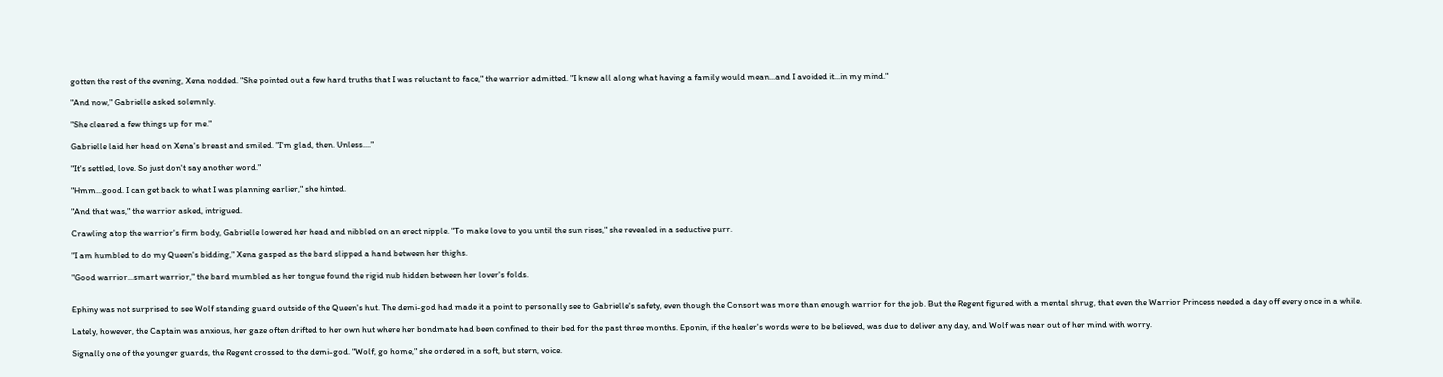gotten the rest of the evening, Xena nodded. "She pointed out a few hard truths that I was reluctant to face," the warrior admitted. "I knew all along what having a family would mean...and I avoided it...in my mind."

"And now," Gabrielle asked solemnly.

"She cleared a few things up for me."

Gabrielle laid her head on Xena's breast and smiled. "I'm glad, then. Unless...."

"It's settled, love. So just don't say another word."

"Hmm...good. I can get back to what I was planning earlier," she hinted.

"And that was," the warrior asked, intrigued.

Crawling atop the warrior's firm body, Gabrielle lowered her head and nibbled on an erect nipple. "To make love to you until the sun rises," she revealed in a seductive purr.

"I am humbled to do my Queen's bidding," Xena gasped as the bard slipped a hand between her thighs.

"Good warrior...smart warrior," the bard mumbled as her tongue found the rigid nub hidden between her lover's folds.


Ephiny was not surprised to see Wolf standing guard outside of the Queen's hut. The demi-god had made it a point to personally see to Gabrielle's safety, even though the Consort was more than enough warrior for the job. But the Regent figured with a mental shrug, that even the Warrior Princess needed a day off every once in a while.

Lately, however, the Captain was anxious, her gaze often drifted to her own hut where her bondmate had been confined to their bed for the past three months. Eponin, if the healer's words were to be believed, was due to deliver any day, and Wolf was near out of her mind with worry.

Signally one of the younger guards, the Regent crossed to the demi-god. "Wolf, go home," she ordered in a soft, but stern, voice.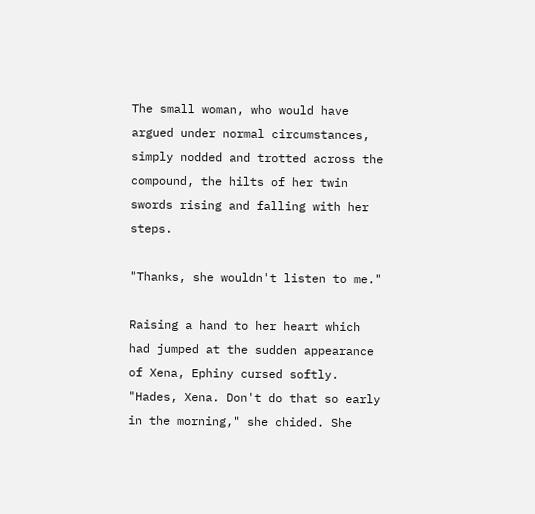The small woman, who would have argued under normal circumstances, simply nodded and trotted across the compound, the hilts of her twin swords rising and falling with her steps.

"Thanks, she wouldn't listen to me."

Raising a hand to her heart which had jumped at the sudden appearance of Xena, Ephiny cursed softly. "Hades, Xena. Don't do that so early in the morning," she chided. She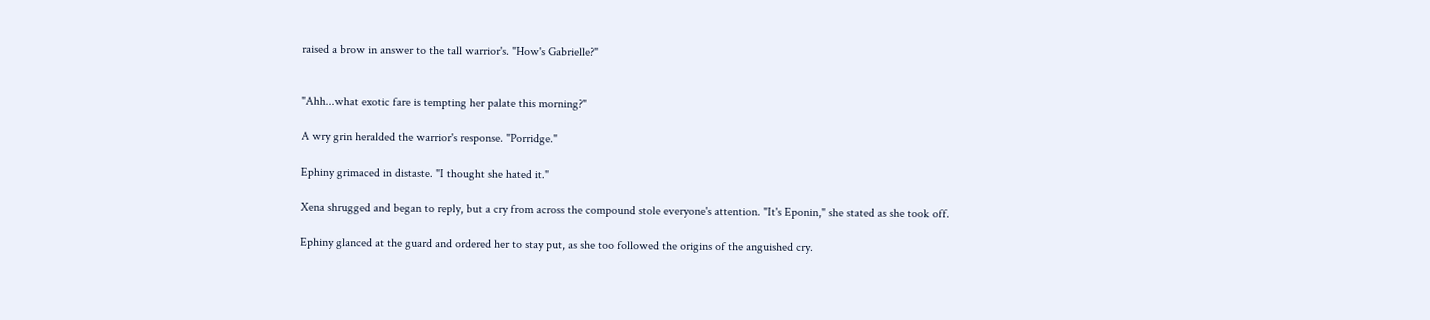raised a brow in answer to the tall warrior's. "How's Gabrielle?"


"Ahh...what exotic fare is tempting her palate this morning?"

A wry grin heralded the warrior's response. "Porridge."

Ephiny grimaced in distaste. "I thought she hated it."

Xena shrugged and began to reply, but a cry from across the compound stole everyone's attention. "It's Eponin," she stated as she took off.

Ephiny glanced at the guard and ordered her to stay put, as she too followed the origins of the anguished cry.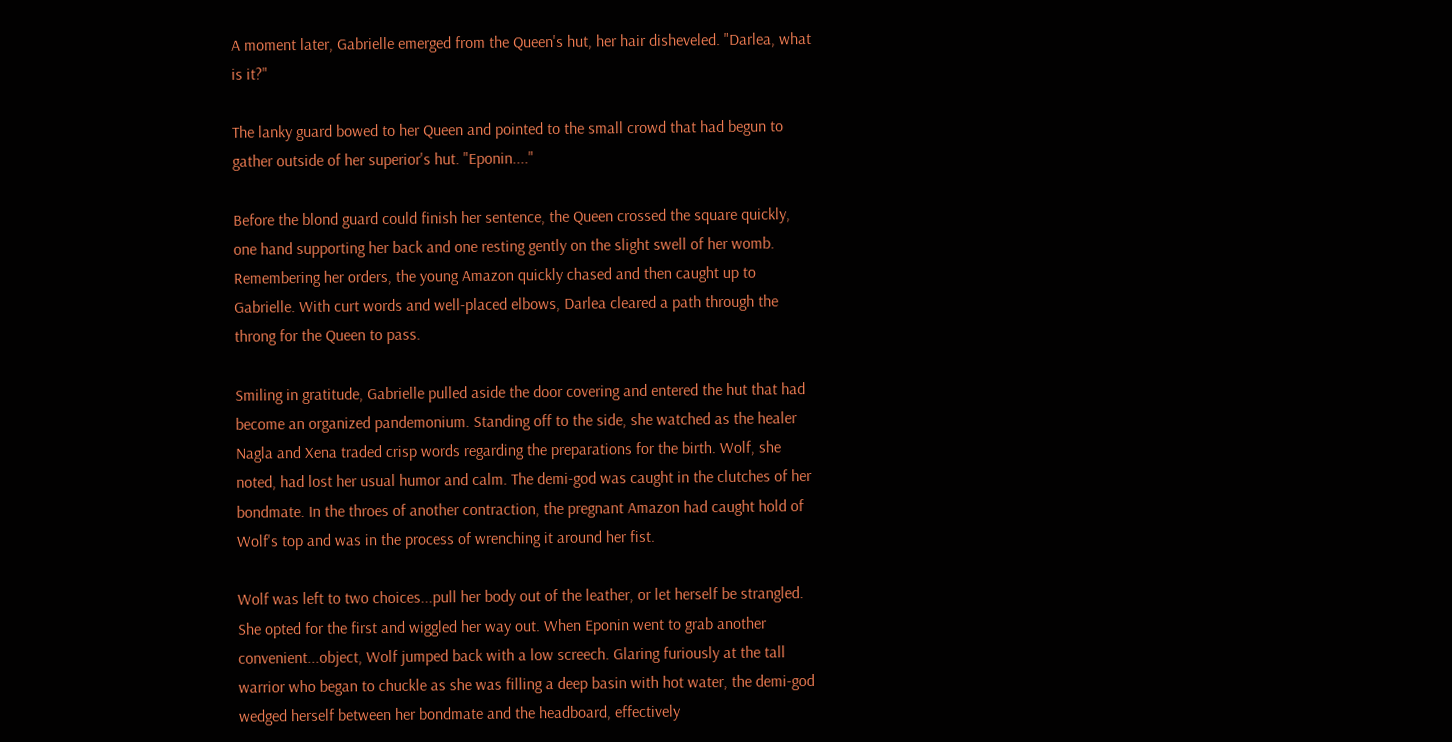A moment later, Gabrielle emerged from the Queen's hut, her hair disheveled. "Darlea, what is it?"

The lanky guard bowed to her Queen and pointed to the small crowd that had begun to gather outside of her superior's hut. "Eponin...."

Before the blond guard could finish her sentence, the Queen crossed the square quickly, one hand supporting her back and one resting gently on the slight swell of her womb. Remembering her orders, the young Amazon quickly chased and then caught up to Gabrielle. With curt words and well-placed elbows, Darlea cleared a path through the throng for the Queen to pass.

Smiling in gratitude, Gabrielle pulled aside the door covering and entered the hut that had become an organized pandemonium. Standing off to the side, she watched as the healer Nagla and Xena traded crisp words regarding the preparations for the birth. Wolf, she noted, had lost her usual humor and calm. The demi-god was caught in the clutches of her bondmate. In the throes of another contraction, the pregnant Amazon had caught hold of Wolf's top and was in the process of wrenching it around her fist.

Wolf was left to two choices...pull her body out of the leather, or let herself be strangled. She opted for the first and wiggled her way out. When Eponin went to grab another convenient...object, Wolf jumped back with a low screech. Glaring furiously at the tall warrior who began to chuckle as she was filling a deep basin with hot water, the demi-god wedged herself between her bondmate and the headboard, effectively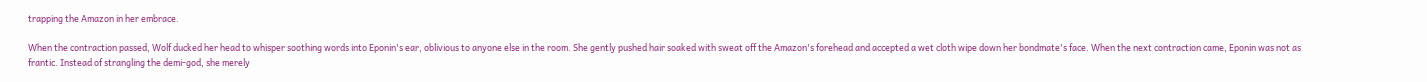trapping the Amazon in her embrace.

When the contraction passed, Wolf ducked her head to whisper soothing words into Eponin's ear, oblivious to anyone else in the room. She gently pushed hair soaked with sweat off the Amazon's forehead and accepted a wet cloth wipe down her bondmate's face. When the next contraction came, Eponin was not as frantic. Instead of strangling the demi-god, she merely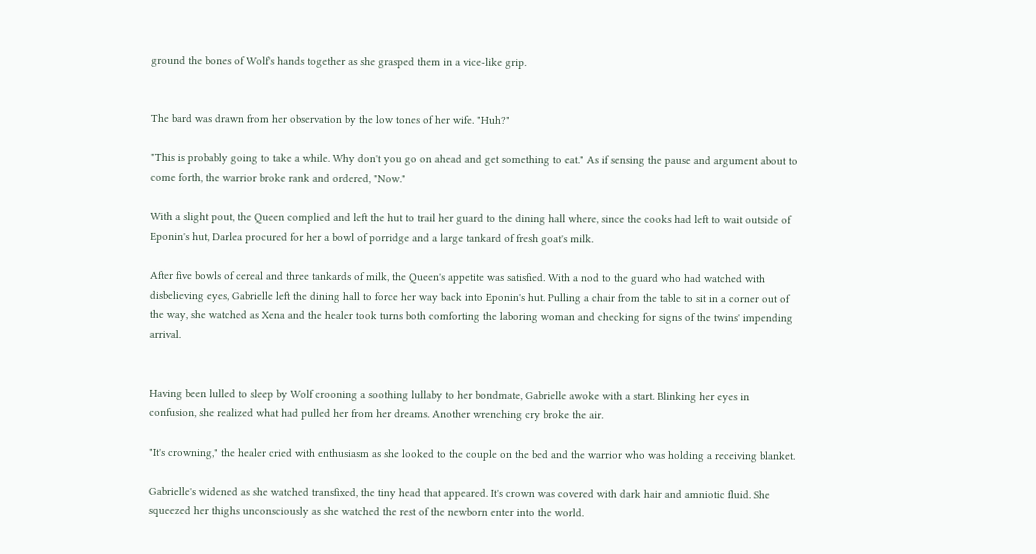ground the bones of Wolf's hands together as she grasped them in a vice-like grip.


The bard was drawn from her observation by the low tones of her wife. "Huh?"

"This is probably going to take a while. Why don't you go on ahead and get something to eat." As if sensing the pause and argument about to come forth, the warrior broke rank and ordered, "Now."

With a slight pout, the Queen complied and left the hut to trail her guard to the dining hall where, since the cooks had left to wait outside of Eponin's hut, Darlea procured for her a bowl of porridge and a large tankard of fresh goat's milk.

After five bowls of cereal and three tankards of milk, the Queen's appetite was satisfied. With a nod to the guard who had watched with disbelieving eyes, Gabrielle left the dining hall to force her way back into Eponin's hut. Pulling a chair from the table to sit in a corner out of the way, she watched as Xena and the healer took turns both comforting the laboring woman and checking for signs of the twins' impending arrival.


Having been lulled to sleep by Wolf crooning a soothing lullaby to her bondmate, Gabrielle awoke with a start. Blinking her eyes in confusion, she realized what had pulled her from her dreams. Another wrenching cry broke the air.

"It's crowning," the healer cried with enthusiasm as she looked to the couple on the bed and the warrior who was holding a receiving blanket.

Gabrielle's widened as she watched transfixed, the tiny head that appeared. It's crown was covered with dark hair and amniotic fluid. She squeezed her thighs unconsciously as she watched the rest of the newborn enter into the world.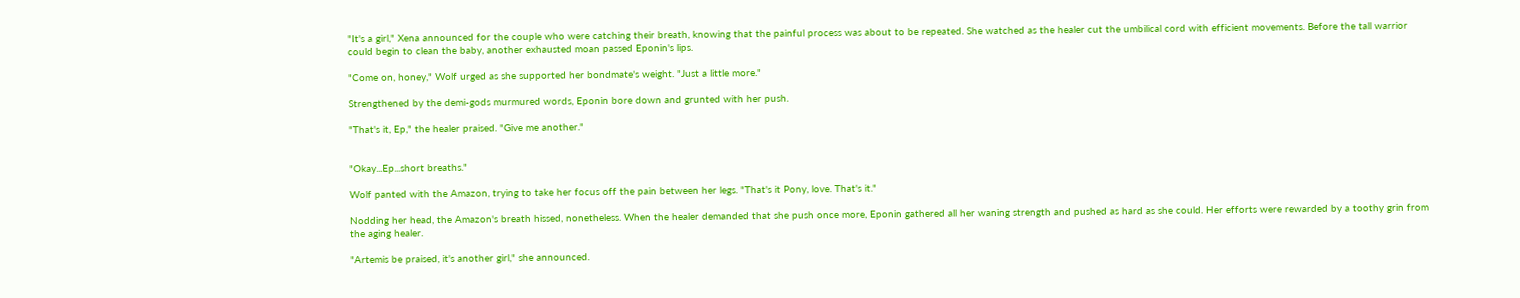"It's a girl," Xena announced for the couple who were catching their breath, knowing that the painful process was about to be repeated. She watched as the healer cut the umbilical cord with efficient movements. Before the tall warrior could begin to clean the baby, another exhausted moan passed Eponin's lips.

"Come on, honey," Wolf urged as she supported her bondmate's weight. "Just a little more."

Strengthened by the demi-gods murmured words, Eponin bore down and grunted with her push.

"That's it, Ep," the healer praised. "Give me another."


"Okay...Ep...short breaths."

Wolf panted with the Amazon, trying to take her focus off the pain between her legs. "That's it Pony, love. That's it."

Nodding her head, the Amazon's breath hissed, nonetheless. When the healer demanded that she push once more, Eponin gathered all her waning strength and pushed as hard as she could. Her efforts were rewarded by a toothy grin from the aging healer.

"Artemis be praised, it's another girl," she announced.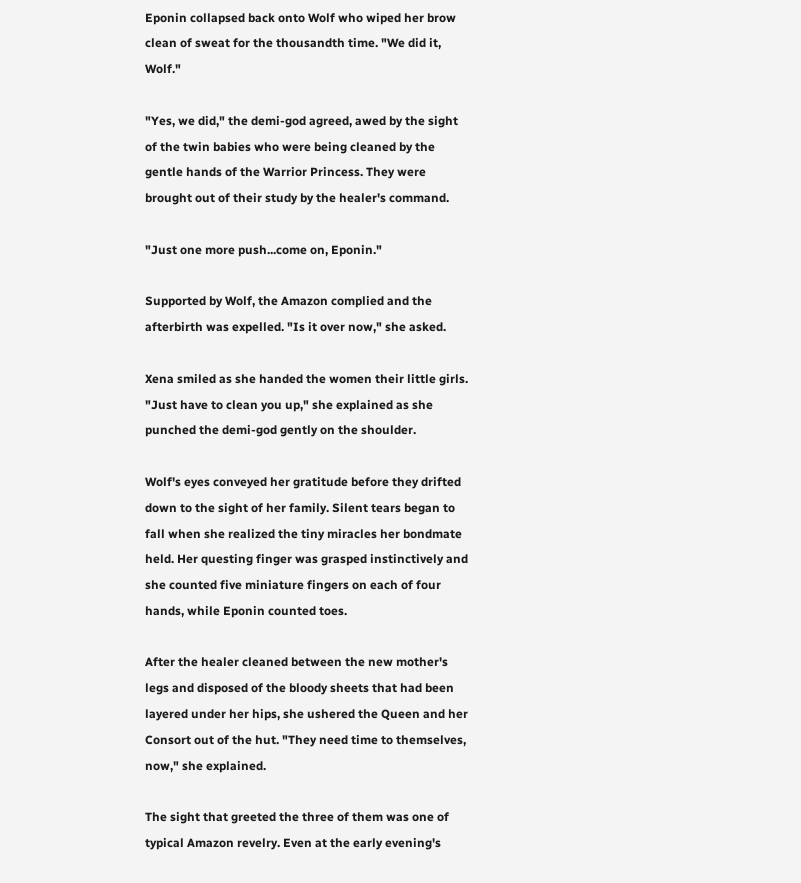Eponin collapsed back onto Wolf who wiped her brow clean of sweat for the thousandth time. "We did it, Wolf."

"Yes, we did," the demi-god agreed, awed by the sight of the twin babies who were being cleaned by the gentle hands of the Warrior Princess. They were brought out of their study by the healer's command.

"Just one more push...come on, Eponin."

Supported by Wolf, the Amazon complied and the afterbirth was expelled. "Is it over now," she asked.

Xena smiled as she handed the women their little girls. "Just have to clean you up," she explained as she punched the demi-god gently on the shoulder.

Wolf's eyes conveyed her gratitude before they drifted down to the sight of her family. Silent tears began to fall when she realized the tiny miracles her bondmate held. Her questing finger was grasped instinctively and she counted five miniature fingers on each of four hands, while Eponin counted toes.

After the healer cleaned between the new mother's legs and disposed of the bloody sheets that had been layered under her hips, she ushered the Queen and her Consort out of the hut. "They need time to themselves, now," she explained.

The sight that greeted the three of them was one of typical Amazon revelry. Even at the early evening's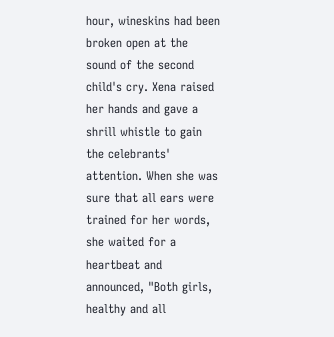hour, wineskins had been broken open at the sound of the second child's cry. Xena raised her hands and gave a shrill whistle to gain the celebrants' attention. When she was sure that all ears were trained for her words, she waited for a heartbeat and announced, "Both girls, healthy and all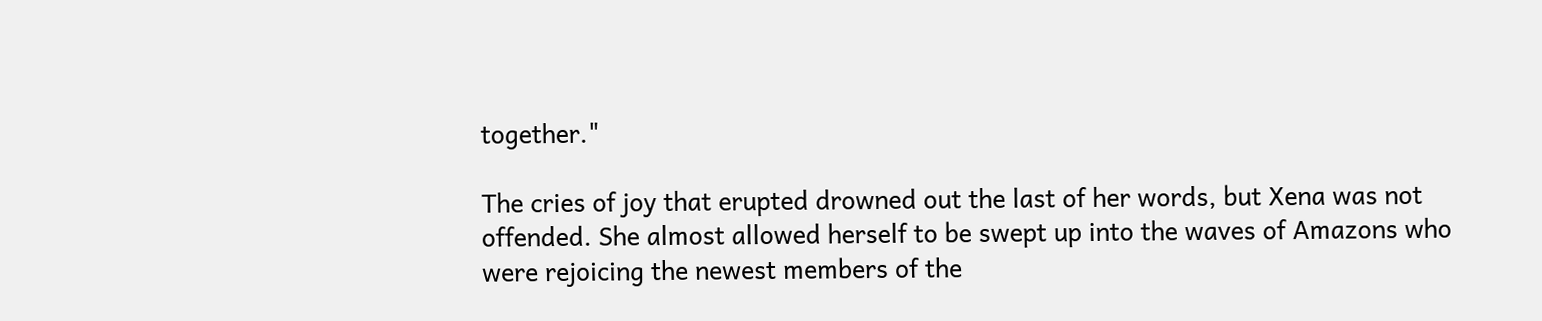together."

The cries of joy that erupted drowned out the last of her words, but Xena was not offended. She almost allowed herself to be swept up into the waves of Amazons who were rejoicing the newest members of the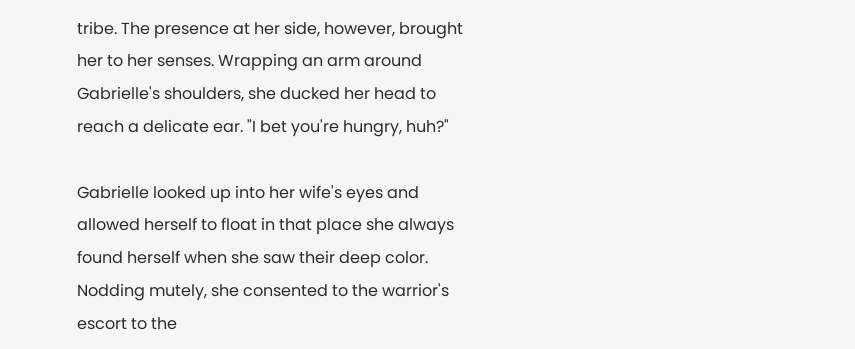tribe. The presence at her side, however, brought her to her senses. Wrapping an arm around Gabrielle's shoulders, she ducked her head to reach a delicate ear. "I bet you're hungry, huh?"

Gabrielle looked up into her wife's eyes and allowed herself to float in that place she always found herself when she saw their deep color. Nodding mutely, she consented to the warrior's escort to the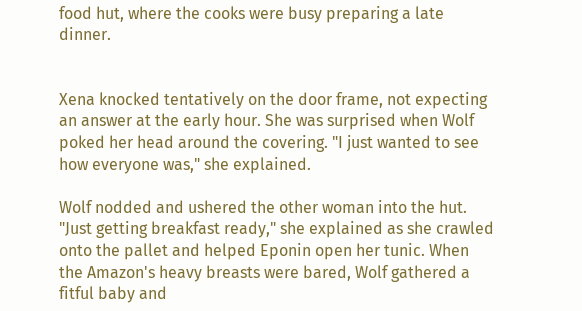food hut, where the cooks were busy preparing a late dinner.


Xena knocked tentatively on the door frame, not expecting an answer at the early hour. She was surprised when Wolf poked her head around the covering. "I just wanted to see how everyone was," she explained.

Wolf nodded and ushered the other woman into the hut. "Just getting breakfast ready," she explained as she crawled onto the pallet and helped Eponin open her tunic. When the Amazon's heavy breasts were bared, Wolf gathered a fitful baby and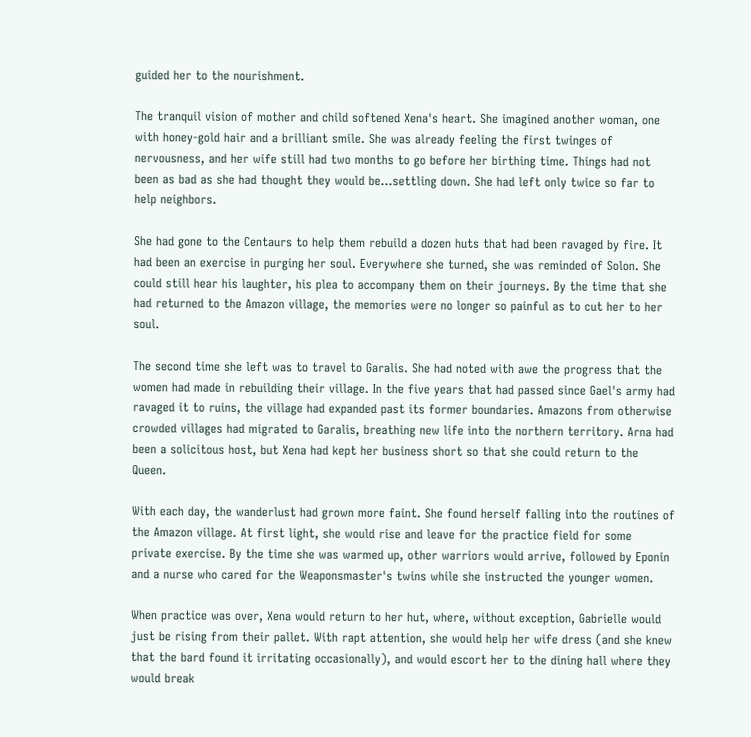guided her to the nourishment.

The tranquil vision of mother and child softened Xena's heart. She imagined another woman, one with honey-gold hair and a brilliant smile. She was already feeling the first twinges of nervousness, and her wife still had two months to go before her birthing time. Things had not been as bad as she had thought they would be...settling down. She had left only twice so far to help neighbors.

She had gone to the Centaurs to help them rebuild a dozen huts that had been ravaged by fire. It had been an exercise in purging her soul. Everywhere she turned, she was reminded of Solon. She could still hear his laughter, his plea to accompany them on their journeys. By the time that she had returned to the Amazon village, the memories were no longer so painful as to cut her to her soul.

The second time she left was to travel to Garalis. She had noted with awe the progress that the women had made in rebuilding their village. In the five years that had passed since Gael's army had ravaged it to ruins, the village had expanded past its former boundaries. Amazons from otherwise crowded villages had migrated to Garalis, breathing new life into the northern territory. Arna had been a solicitous host, but Xena had kept her business short so that she could return to the Queen.

With each day, the wanderlust had grown more faint. She found herself falling into the routines of the Amazon village. At first light, she would rise and leave for the practice field for some private exercise. By the time she was warmed up, other warriors would arrive, followed by Eponin and a nurse who cared for the Weaponsmaster's twins while she instructed the younger women.

When practice was over, Xena would return to her hut, where, without exception, Gabrielle would just be rising from their pallet. With rapt attention, she would help her wife dress (and she knew that the bard found it irritating occasionally), and would escort her to the dining hall where they would break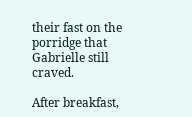their fast on the porridge that Gabrielle still craved.

After breakfast,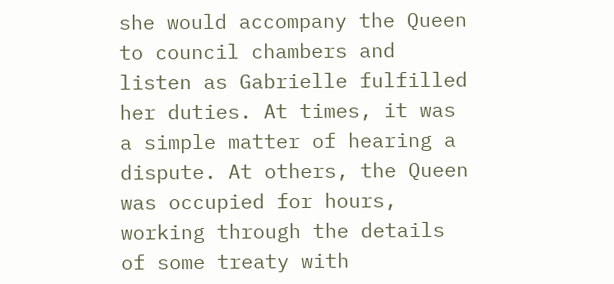she would accompany the Queen to council chambers and listen as Gabrielle fulfilled her duties. At times, it was a simple matter of hearing a dispute. At others, the Queen was occupied for hours, working through the details of some treaty with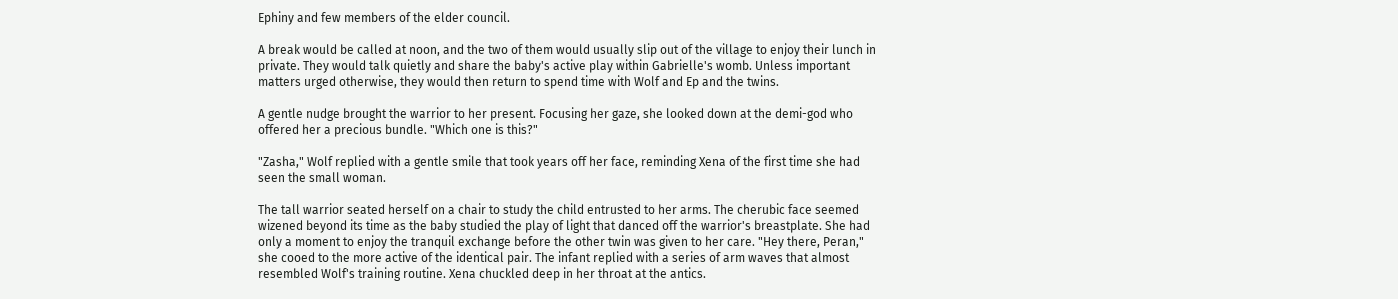Ephiny and few members of the elder council.

A break would be called at noon, and the two of them would usually slip out of the village to enjoy their lunch in private. They would talk quietly and share the baby's active play within Gabrielle's womb. Unless important matters urged otherwise, they would then return to spend time with Wolf and Ep and the twins.

A gentle nudge brought the warrior to her present. Focusing her gaze, she looked down at the demi-god who offered her a precious bundle. "Which one is this?"

"Zasha," Wolf replied with a gentle smile that took years off her face, reminding Xena of the first time she had seen the small woman.

The tall warrior seated herself on a chair to study the child entrusted to her arms. The cherubic face seemed wizened beyond its time as the baby studied the play of light that danced off the warrior's breastplate. She had only a moment to enjoy the tranquil exchange before the other twin was given to her care. "Hey there, Peran," she cooed to the more active of the identical pair. The infant replied with a series of arm waves that almost resembled Wolf's training routine. Xena chuckled deep in her throat at the antics.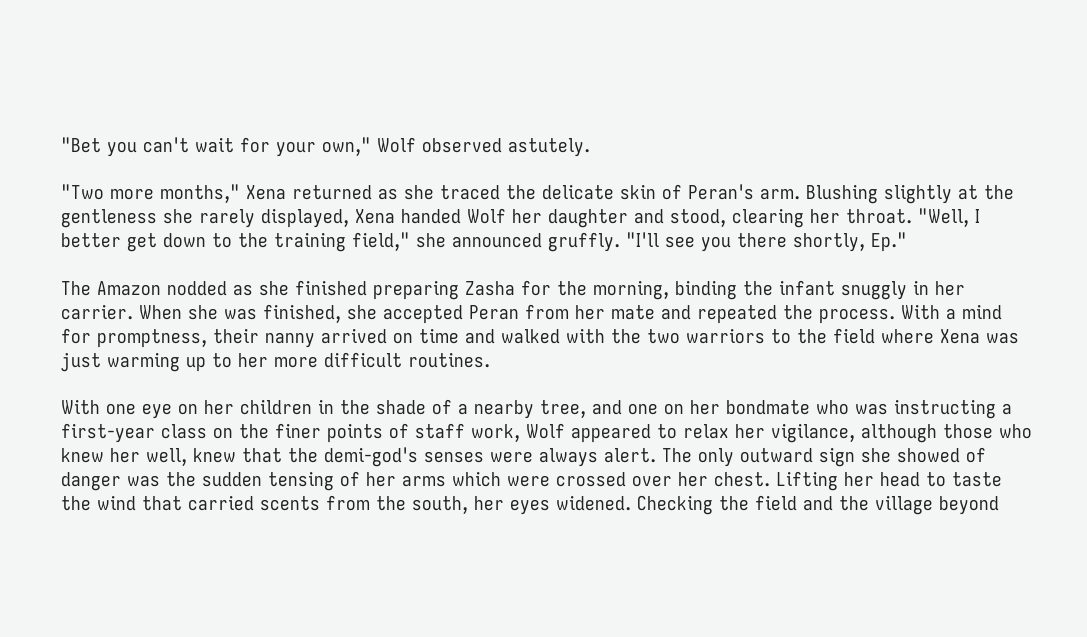"Bet you can't wait for your own," Wolf observed astutely.

"Two more months," Xena returned as she traced the delicate skin of Peran's arm. Blushing slightly at the gentleness she rarely displayed, Xena handed Wolf her daughter and stood, clearing her throat. "Well, I better get down to the training field," she announced gruffly. "I'll see you there shortly, Ep."

The Amazon nodded as she finished preparing Zasha for the morning, binding the infant snuggly in her carrier. When she was finished, she accepted Peran from her mate and repeated the process. With a mind for promptness, their nanny arrived on time and walked with the two warriors to the field where Xena was just warming up to her more difficult routines.

With one eye on her children in the shade of a nearby tree, and one on her bondmate who was instructing a first-year class on the finer points of staff work, Wolf appeared to relax her vigilance, although those who knew her well, knew that the demi-god's senses were always alert. The only outward sign she showed of danger was the sudden tensing of her arms which were crossed over her chest. Lifting her head to taste the wind that carried scents from the south, her eyes widened. Checking the field and the village beyond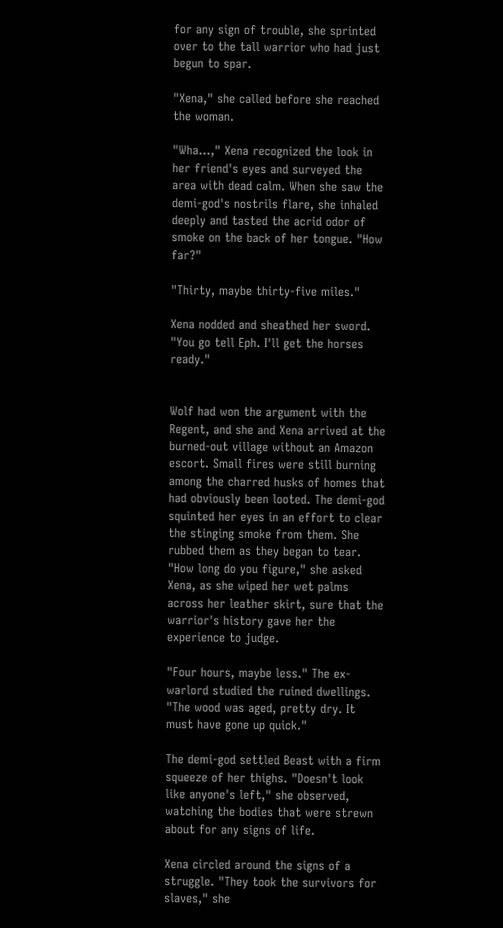for any sign of trouble, she sprinted over to the tall warrior who had just begun to spar.

"Xena," she called before she reached the woman.

"Wha...," Xena recognized the look in her friend's eyes and surveyed the area with dead calm. When she saw the demi-god's nostrils flare, she inhaled deeply and tasted the acrid odor of smoke on the back of her tongue. "How far?"

"Thirty, maybe thirty-five miles."

Xena nodded and sheathed her sword. "You go tell Eph. I'll get the horses ready."


Wolf had won the argument with the Regent, and she and Xena arrived at the burned-out village without an Amazon escort. Small fires were still burning among the charred husks of homes that had obviously been looted. The demi-god squinted her eyes in an effort to clear the stinging smoke from them. She rubbed them as they began to tear. "How long do you figure," she asked Xena, as she wiped her wet palms across her leather skirt, sure that the warrior's history gave her the experience to judge.

"Four hours, maybe less." The ex-warlord studied the ruined dwellings. "The wood was aged, pretty dry. It must have gone up quick."

The demi-god settled Beast with a firm squeeze of her thighs. "Doesn't look like anyone's left," she observed, watching the bodies that were strewn about for any signs of life.

Xena circled around the signs of a struggle. "They took the survivors for slaves," she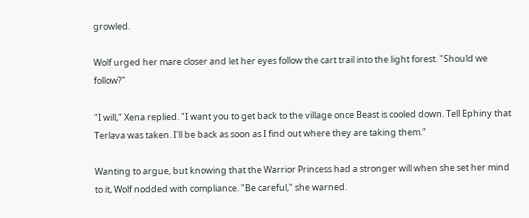growled.

Wolf urged her mare closer and let her eyes follow the cart trail into the light forest. "Should we follow?"

"I will," Xena replied. "I want you to get back to the village once Beast is cooled down. Tell Ephiny that Terlava was taken. I'll be back as soon as I find out where they are taking them."

Wanting to argue, but knowing that the Warrior Princess had a stronger will when she set her mind to it, Wolf nodded with compliance. "Be careful," she warned.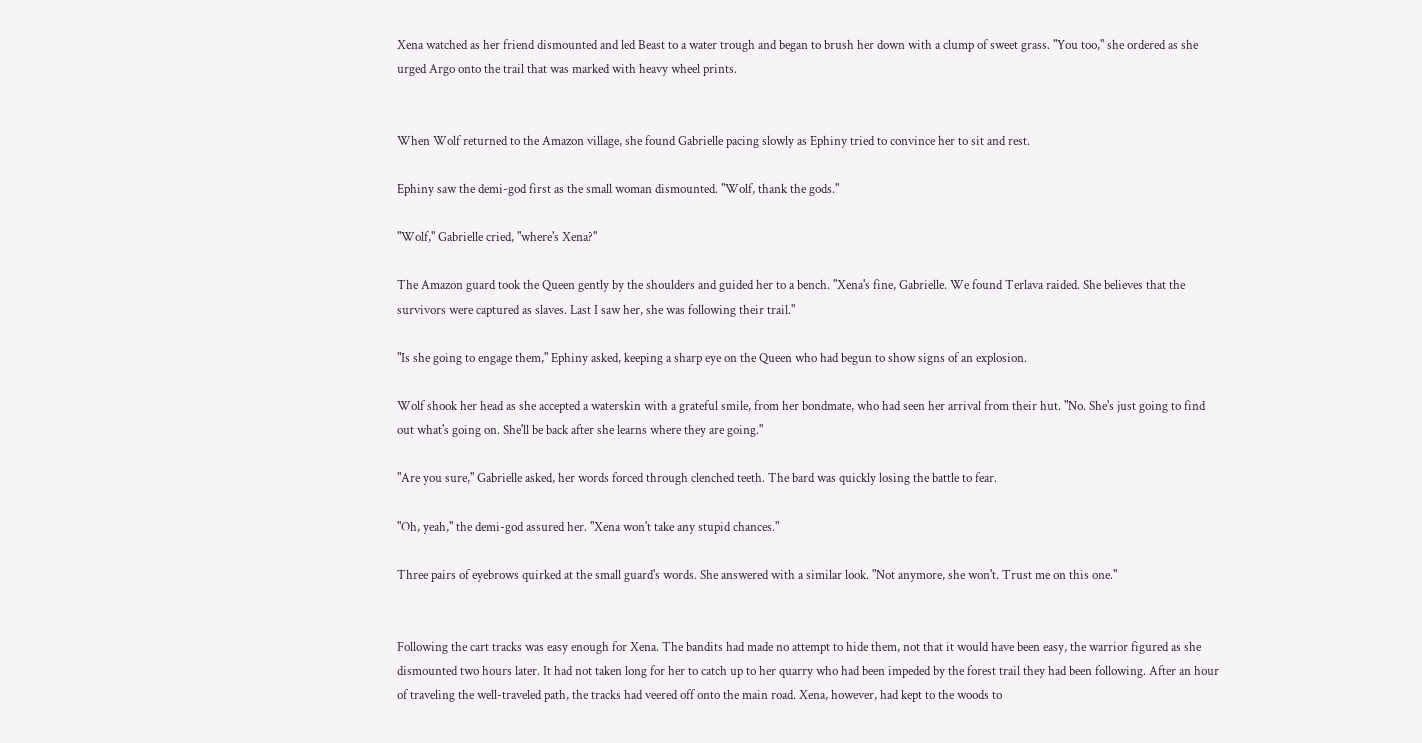Xena watched as her friend dismounted and led Beast to a water trough and began to brush her down with a clump of sweet grass. "You too," she ordered as she urged Argo onto the trail that was marked with heavy wheel prints.


When Wolf returned to the Amazon village, she found Gabrielle pacing slowly as Ephiny tried to convince her to sit and rest.

Ephiny saw the demi-god first as the small woman dismounted. "Wolf, thank the gods."

"Wolf," Gabrielle cried, "where's Xena?"

The Amazon guard took the Queen gently by the shoulders and guided her to a bench. "Xena's fine, Gabrielle. We found Terlava raided. She believes that the survivors were captured as slaves. Last I saw her, she was following their trail."

"Is she going to engage them," Ephiny asked, keeping a sharp eye on the Queen who had begun to show signs of an explosion.

Wolf shook her head as she accepted a waterskin with a grateful smile, from her bondmate, who had seen her arrival from their hut. "No. She's just going to find out what's going on. She'll be back after she learns where they are going."

"Are you sure," Gabrielle asked, her words forced through clenched teeth. The bard was quickly losing the battle to fear.

"Oh, yeah," the demi-god assured her. "Xena won't take any stupid chances."

Three pairs of eyebrows quirked at the small guard's words. She answered with a similar look. "Not anymore, she won't. Trust me on this one."


Following the cart tracks was easy enough for Xena. The bandits had made no attempt to hide them, not that it would have been easy, the warrior figured as she dismounted two hours later. It had not taken long for her to catch up to her quarry who had been impeded by the forest trail they had been following. After an hour of traveling the well-traveled path, the tracks had veered off onto the main road. Xena, however, had kept to the woods to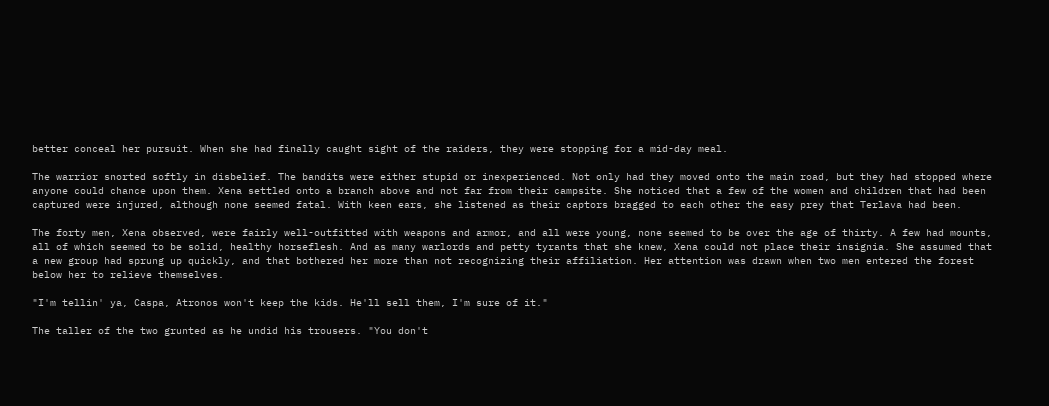better conceal her pursuit. When she had finally caught sight of the raiders, they were stopping for a mid-day meal.

The warrior snorted softly in disbelief. The bandits were either stupid or inexperienced. Not only had they moved onto the main road, but they had stopped where anyone could chance upon them. Xena settled onto a branch above and not far from their campsite. She noticed that a few of the women and children that had been captured were injured, although none seemed fatal. With keen ears, she listened as their captors bragged to each other the easy prey that Terlava had been.

The forty men, Xena observed, were fairly well-outfitted with weapons and armor, and all were young, none seemed to be over the age of thirty. A few had mounts, all of which seemed to be solid, healthy horseflesh. And as many warlords and petty tyrants that she knew, Xena could not place their insignia. She assumed that a new group had sprung up quickly, and that bothered her more than not recognizing their affiliation. Her attention was drawn when two men entered the forest below her to relieve themselves.

"I'm tellin' ya, Caspa, Atronos won't keep the kids. He'll sell them, I'm sure of it."

The taller of the two grunted as he undid his trousers. "You don't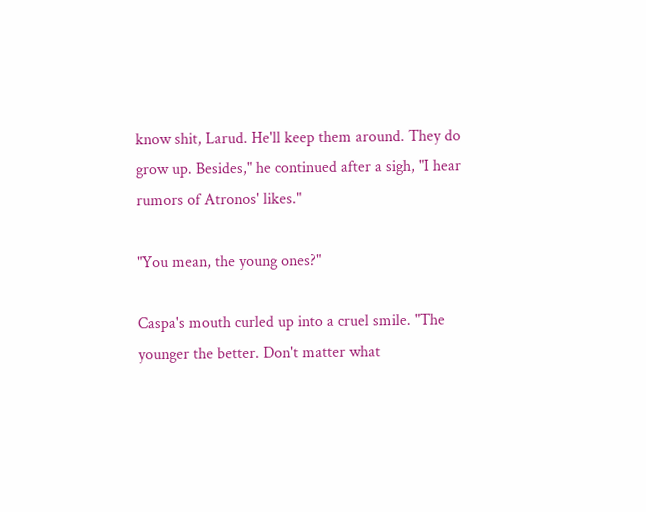know shit, Larud. He'll keep them around. They do grow up. Besides," he continued after a sigh, "I hear rumors of Atronos' likes."

"You mean, the young ones?"

Caspa's mouth curled up into a cruel smile. "The younger the better. Don't matter what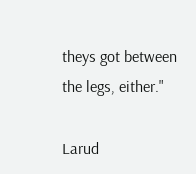theys got between the legs, either."

Larud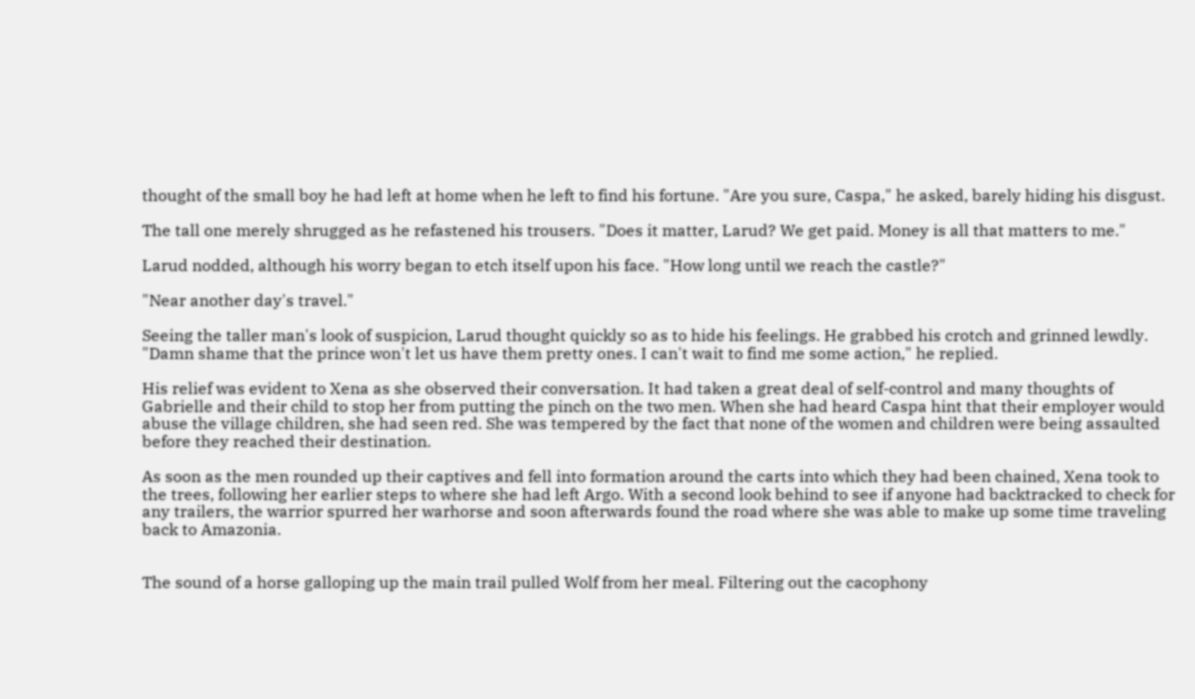thought of the small boy he had left at home when he left to find his fortune. "Are you sure, Caspa," he asked, barely hiding his disgust.

The tall one merely shrugged as he refastened his trousers. "Does it matter, Larud? We get paid. Money is all that matters to me."

Larud nodded, although his worry began to etch itself upon his face. "How long until we reach the castle?"

"Near another day's travel."

Seeing the taller man's look of suspicion, Larud thought quickly so as to hide his feelings. He grabbed his crotch and grinned lewdly. "Damn shame that the prince won't let us have them pretty ones. I can't wait to find me some action," he replied.

His relief was evident to Xena as she observed their conversation. It had taken a great deal of self-control and many thoughts of Gabrielle and their child to stop her from putting the pinch on the two men. When she had heard Caspa hint that their employer would abuse the village children, she had seen red. She was tempered by the fact that none of the women and children were being assaulted before they reached their destination.

As soon as the men rounded up their captives and fell into formation around the carts into which they had been chained, Xena took to the trees, following her earlier steps to where she had left Argo. With a second look behind to see if anyone had backtracked to check for any trailers, the warrior spurred her warhorse and soon afterwards found the road where she was able to make up some time traveling back to Amazonia.


The sound of a horse galloping up the main trail pulled Wolf from her meal. Filtering out the cacophony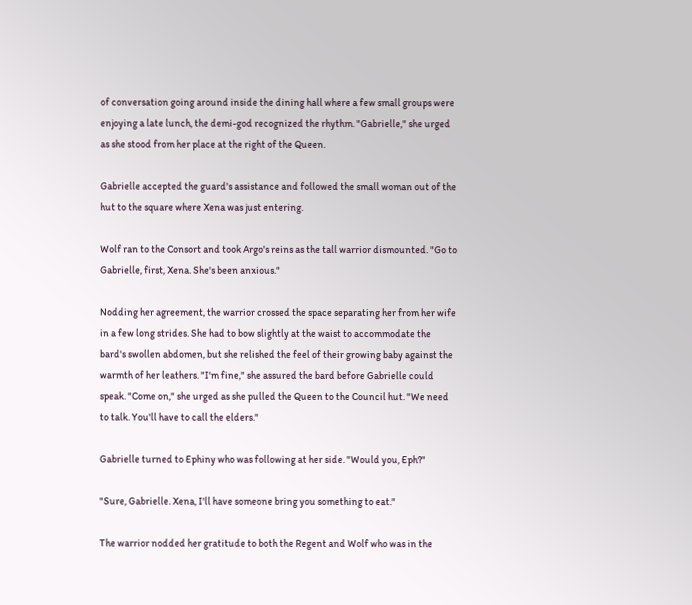of conversation going around inside the dining hall where a few small groups were enjoying a late lunch, the demi-god recognized the rhythm. "Gabrielle," she urged as she stood from her place at the right of the Queen.

Gabrielle accepted the guard's assistance and followed the small woman out of the hut to the square where Xena was just entering.

Wolf ran to the Consort and took Argo's reins as the tall warrior dismounted. "Go to Gabrielle, first, Xena. She's been anxious."

Nodding her agreement, the warrior crossed the space separating her from her wife in a few long strides. She had to bow slightly at the waist to accommodate the bard's swollen abdomen, but she relished the feel of their growing baby against the warmth of her leathers. "I'm fine," she assured the bard before Gabrielle could speak. "Come on," she urged as she pulled the Queen to the Council hut. "We need to talk. You'll have to call the elders."

Gabrielle turned to Ephiny who was following at her side. "Would you, Eph?"

"Sure, Gabrielle. Xena, I'll have someone bring you something to eat."

The warrior nodded her gratitude to both the Regent and Wolf who was in the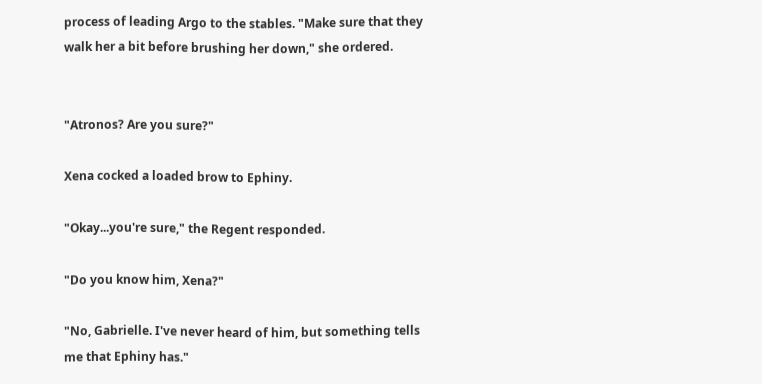process of leading Argo to the stables. "Make sure that they walk her a bit before brushing her down," she ordered.


"Atronos? Are you sure?"

Xena cocked a loaded brow to Ephiny.

"Okay...you're sure," the Regent responded.

"Do you know him, Xena?"

"No, Gabrielle. I've never heard of him, but something tells me that Ephiny has."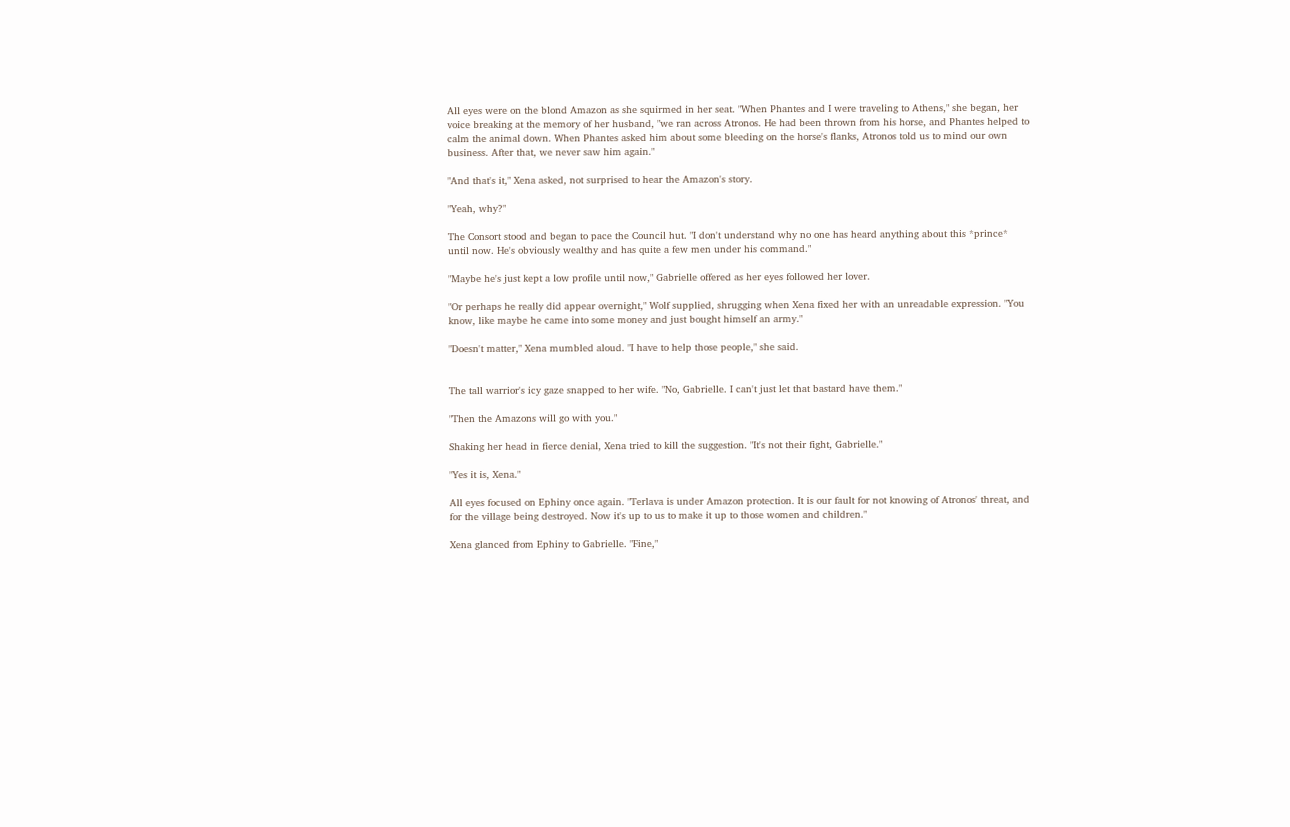All eyes were on the blond Amazon as she squirmed in her seat. "When Phantes and I were traveling to Athens," she began, her voice breaking at the memory of her husband, "we ran across Atronos. He had been thrown from his horse, and Phantes helped to calm the animal down. When Phantes asked him about some bleeding on the horse's flanks, Atronos told us to mind our own business. After that, we never saw him again."

"And that's it," Xena asked, not surprised to hear the Amazon's story.

"Yeah, why?"

The Consort stood and began to pace the Council hut. "I don't understand why no one has heard anything about this *prince* until now. He's obviously wealthy and has quite a few men under his command."

"Maybe he's just kept a low profile until now," Gabrielle offered as her eyes followed her lover.

"Or perhaps he really did appear overnight," Wolf supplied, shrugging when Xena fixed her with an unreadable expression. "You know, like maybe he came into some money and just bought himself an army."

"Doesn't matter," Xena mumbled aloud. "I have to help those people," she said.


The tall warrior's icy gaze snapped to her wife. "No, Gabrielle. I can't just let that bastard have them."

"Then the Amazons will go with you."

Shaking her head in fierce denial, Xena tried to kill the suggestion. "It's not their fight, Gabrielle."

"Yes it is, Xena."

All eyes focused on Ephiny once again. "Terlava is under Amazon protection. It is our fault for not knowing of Atronos' threat, and for the village being destroyed. Now it's up to us to make it up to those women and children."

Xena glanced from Ephiny to Gabrielle. "Fine,"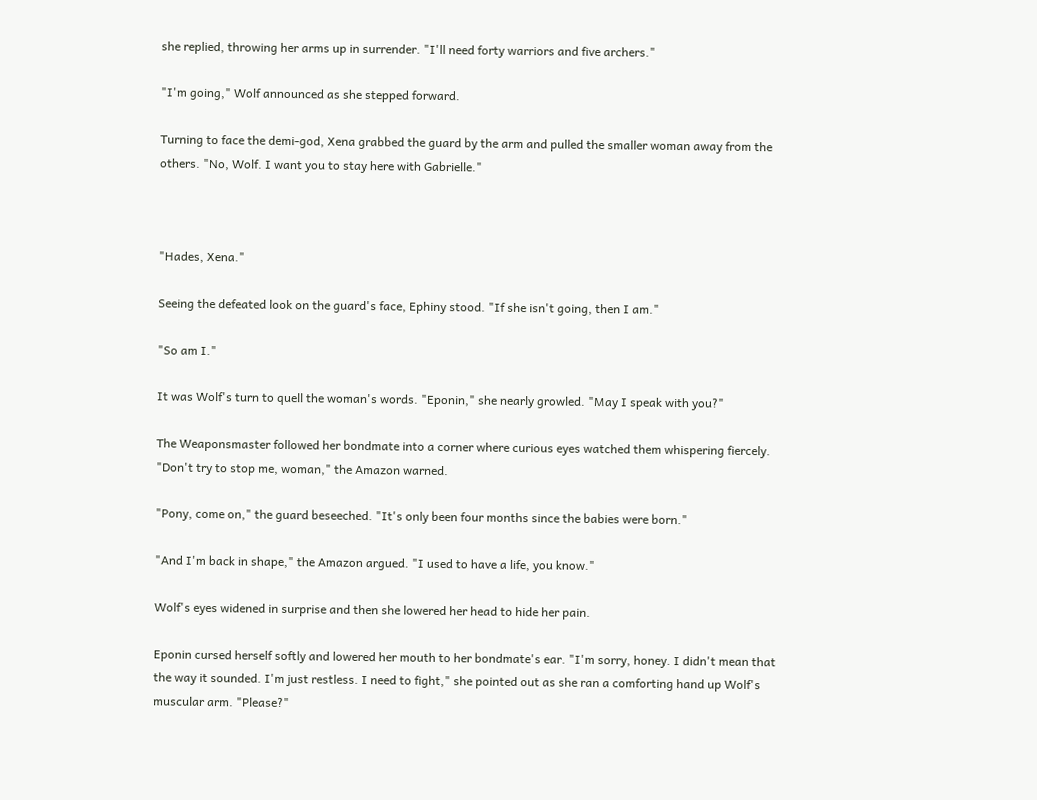she replied, throwing her arms up in surrender. "I'll need forty warriors and five archers."

"I'm going," Wolf announced as she stepped forward.

Turning to face the demi-god, Xena grabbed the guard by the arm and pulled the smaller woman away from the others. "No, Wolf. I want you to stay here with Gabrielle."



"Hades, Xena."

Seeing the defeated look on the guard's face, Ephiny stood. "If she isn't going, then I am."

"So am I."

It was Wolf's turn to quell the woman's words. "Eponin," she nearly growled. "May I speak with you?"

The Weaponsmaster followed her bondmate into a corner where curious eyes watched them whispering fiercely. "Don't try to stop me, woman," the Amazon warned.

"Pony, come on," the guard beseeched. "It's only been four months since the babies were born."

"And I'm back in shape," the Amazon argued. "I used to have a life, you know."

Wolf's eyes widened in surprise and then she lowered her head to hide her pain.

Eponin cursed herself softly and lowered her mouth to her bondmate's ear. "I'm sorry, honey. I didn't mean that the way it sounded. I'm just restless. I need to fight," she pointed out as she ran a comforting hand up Wolf's muscular arm. "Please?"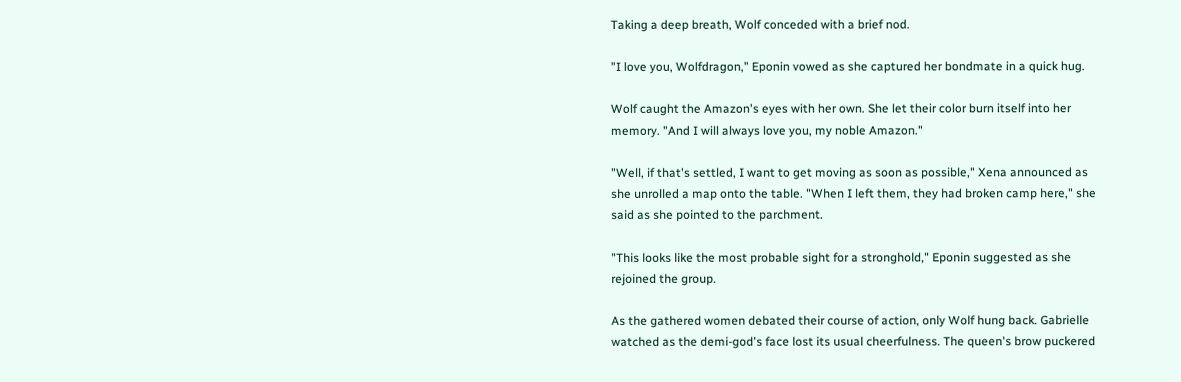Taking a deep breath, Wolf conceded with a brief nod.

"I love you, Wolfdragon," Eponin vowed as she captured her bondmate in a quick hug.

Wolf caught the Amazon's eyes with her own. She let their color burn itself into her memory. "And I will always love you, my noble Amazon."

"Well, if that's settled, I want to get moving as soon as possible," Xena announced as she unrolled a map onto the table. "When I left them, they had broken camp here," she said as she pointed to the parchment.

"This looks like the most probable sight for a stronghold," Eponin suggested as she rejoined the group.

As the gathered women debated their course of action, only Wolf hung back. Gabrielle watched as the demi-god's face lost its usual cheerfulness. The queen's brow puckered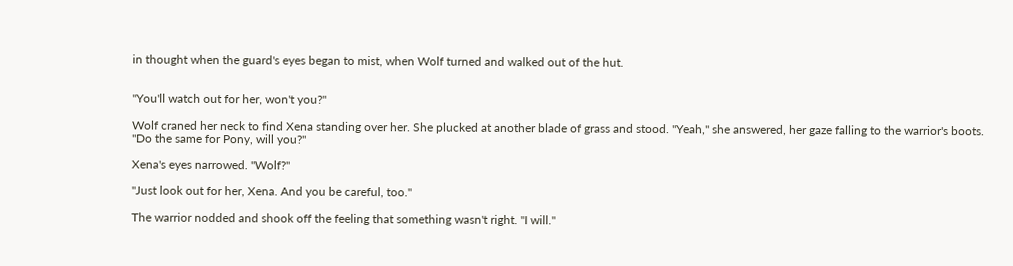in thought when the guard's eyes began to mist, when Wolf turned and walked out of the hut.


"You'll watch out for her, won't you?"

Wolf craned her neck to find Xena standing over her. She plucked at another blade of grass and stood. "Yeah," she answered, her gaze falling to the warrior's boots. "Do the same for Pony, will you?"

Xena's eyes narrowed. "Wolf?"

"Just look out for her, Xena. And you be careful, too."

The warrior nodded and shook off the feeling that something wasn't right. "I will."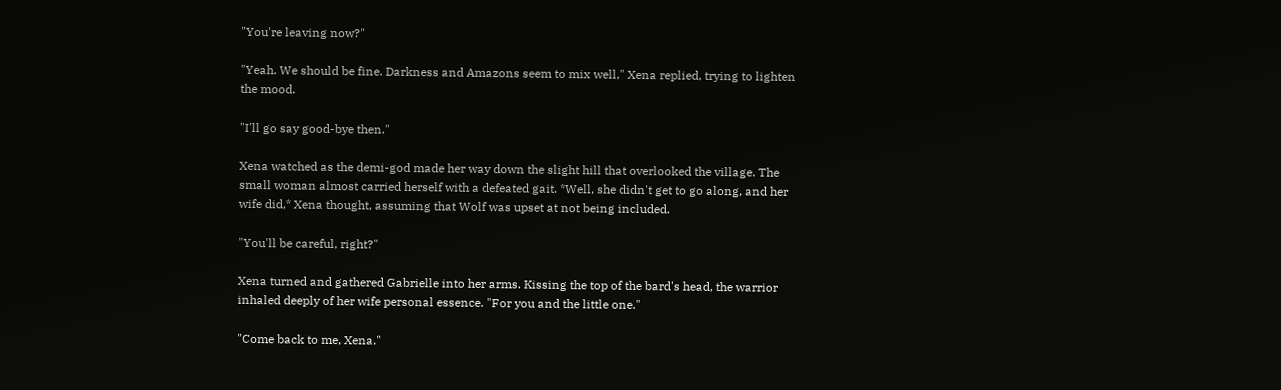"You're leaving now?"

"Yeah. We should be fine. Darkness and Amazons seem to mix well," Xena replied, trying to lighten the mood.

"I'll go say good-bye then."

Xena watched as the demi-god made her way down the slight hill that overlooked the village. The small woman almost carried herself with a defeated gait. *Well, she didn't get to go along, and her wife did,* Xena thought, assuming that Wolf was upset at not being included.

"You'll be careful, right?"

Xena turned and gathered Gabrielle into her arms. Kissing the top of the bard's head, the warrior inhaled deeply of her wife personal essence. "For you and the little one."

"Come back to me, Xena."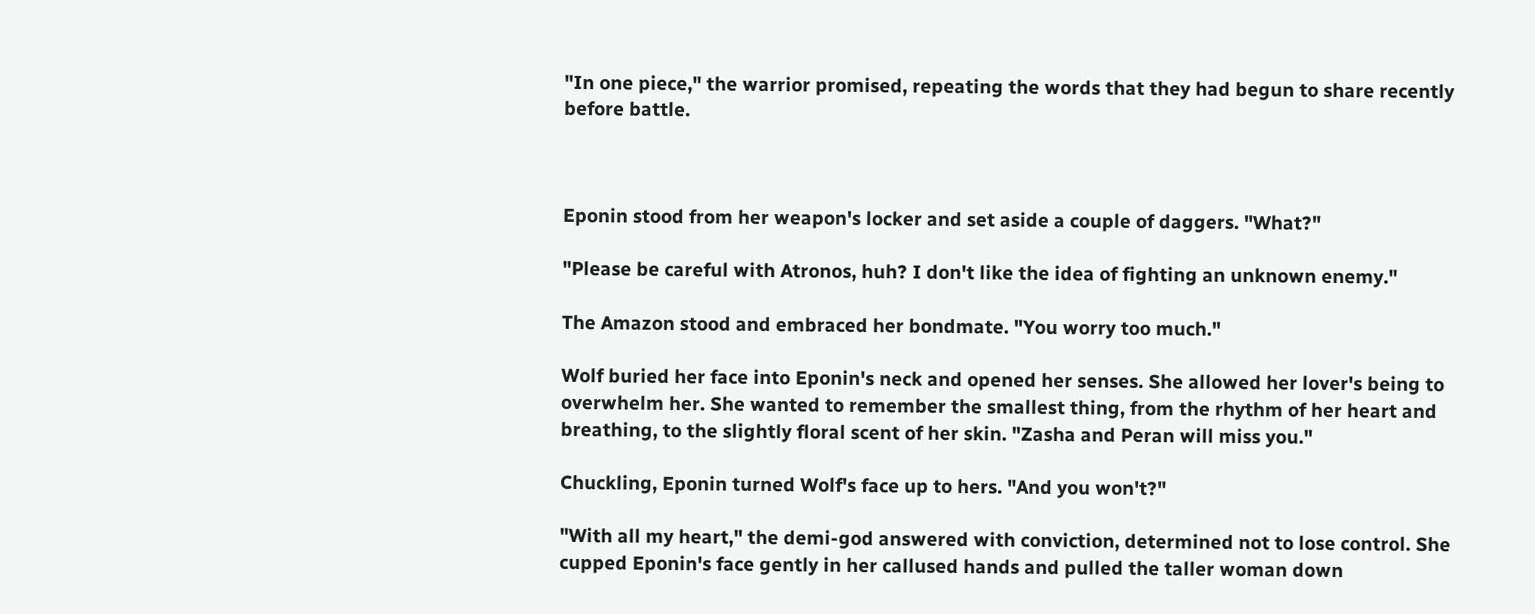"In one piece," the warrior promised, repeating the words that they had begun to share recently before battle.



Eponin stood from her weapon's locker and set aside a couple of daggers. "What?"

"Please be careful with Atronos, huh? I don't like the idea of fighting an unknown enemy."

The Amazon stood and embraced her bondmate. "You worry too much."

Wolf buried her face into Eponin's neck and opened her senses. She allowed her lover's being to overwhelm her. She wanted to remember the smallest thing, from the rhythm of her heart and breathing, to the slightly floral scent of her skin. "Zasha and Peran will miss you."

Chuckling, Eponin turned Wolf's face up to hers. "And you won't?"

"With all my heart," the demi-god answered with conviction, determined not to lose control. She cupped Eponin's face gently in her callused hands and pulled the taller woman down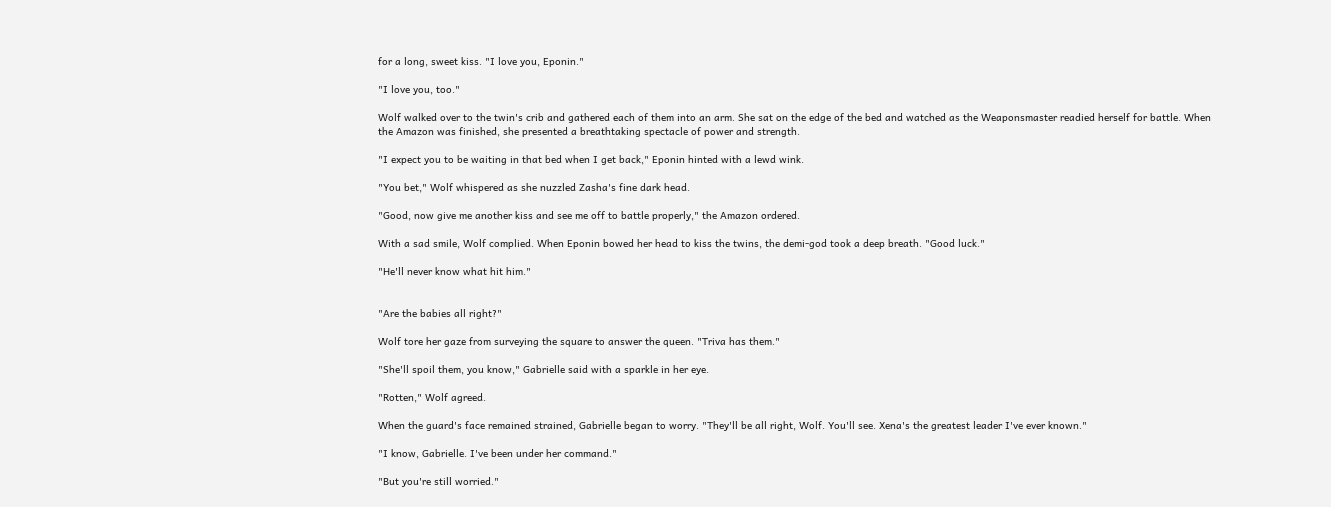for a long, sweet kiss. "I love you, Eponin."

"I love you, too."

Wolf walked over to the twin's crib and gathered each of them into an arm. She sat on the edge of the bed and watched as the Weaponsmaster readied herself for battle. When the Amazon was finished, she presented a breathtaking spectacle of power and strength.

"I expect you to be waiting in that bed when I get back," Eponin hinted with a lewd wink.

"You bet," Wolf whispered as she nuzzled Zasha's fine dark head.

"Good, now give me another kiss and see me off to battle properly," the Amazon ordered.

With a sad smile, Wolf complied. When Eponin bowed her head to kiss the twins, the demi-god took a deep breath. "Good luck."

"He'll never know what hit him."


"Are the babies all right?"

Wolf tore her gaze from surveying the square to answer the queen. "Triva has them."

"She'll spoil them, you know," Gabrielle said with a sparkle in her eye.

"Rotten," Wolf agreed.

When the guard's face remained strained, Gabrielle began to worry. "They'll be all right, Wolf. You'll see. Xena's the greatest leader I've ever known."

"I know, Gabrielle. I've been under her command."

"But you're still worried."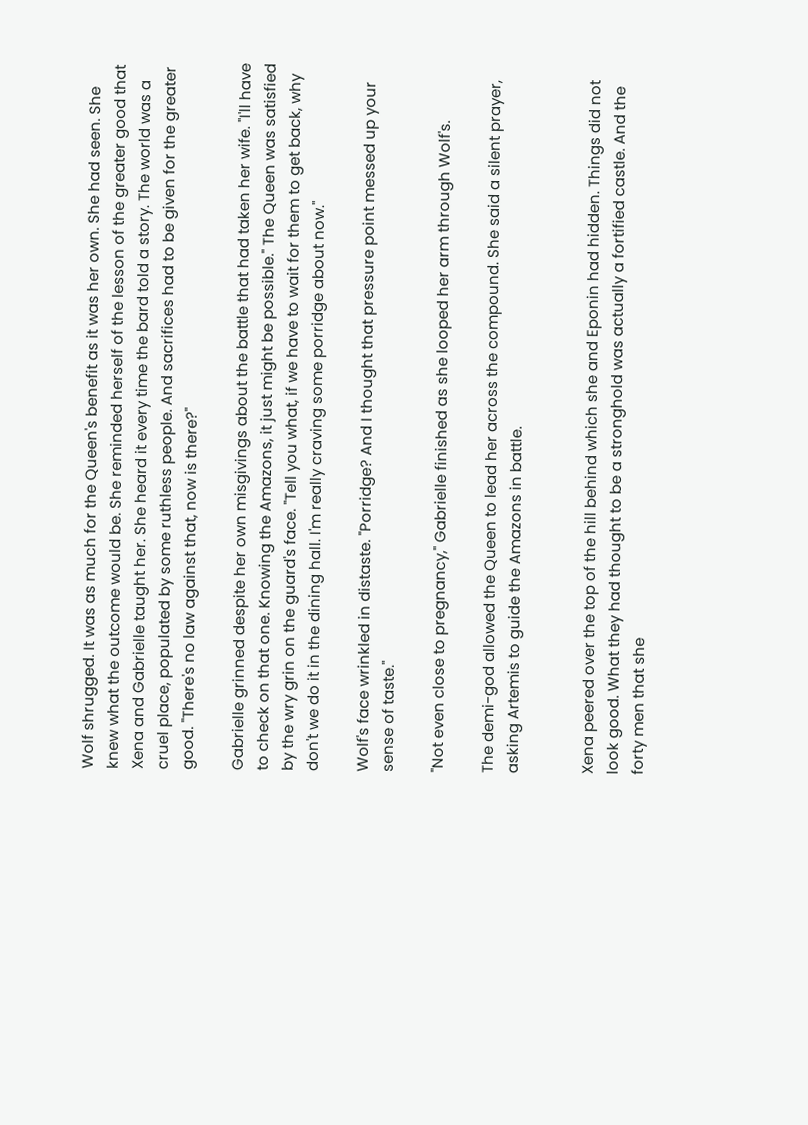Wolf shrugged. It was as much for the Queen's benefit as it was her own. She had seen. She knew what the outcome would be. She reminded herself of the lesson of the greater good that Xena and Gabrielle taught her. She heard it every time the bard told a story. The world was a cruel place, populated by some ruthless people. And sacrifices had to be given for the greater good. "There's no law against that, now is there?"

Gabrielle grinned despite her own misgivings about the battle that had taken her wife. "I'll have to check on that one. Knowing the Amazons, it just might be possible." The Queen was satisfied by the wry grin on the guard's face. "Tell you what, if we have to wait for them to get back, why don't we do it in the dining hall. I'm really craving some porridge about now."

Wolf's face wrinkled in distaste. "Porridge? And I thought that pressure point messed up your sense of taste."

"Not even close to pregnancy," Gabrielle finished as she looped her arm through Wolf's.

The demi-god allowed the Queen to lead her across the compound. She said a silent prayer, asking Artemis to guide the Amazons in battle.


Xena peered over the top of the hill behind which she and Eponin had hidden. Things did not look good. What they had thought to be a stronghold was actually a fortified castle. And the forty men that she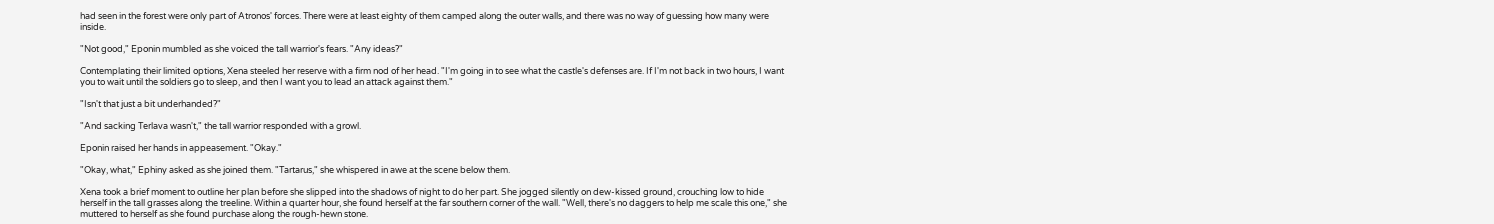had seen in the forest were only part of Atronos' forces. There were at least eighty of them camped along the outer walls, and there was no way of guessing how many were inside.

"Not good," Eponin mumbled as she voiced the tall warrior's fears. "Any ideas?"

Contemplating their limited options, Xena steeled her reserve with a firm nod of her head. "I'm going in to see what the castle's defenses are. If I'm not back in two hours, I want you to wait until the soldiers go to sleep, and then I want you to lead an attack against them."

"Isn't that just a bit underhanded?"

"And sacking Terlava wasn't," the tall warrior responded with a growl.

Eponin raised her hands in appeasement. "Okay."

"Okay, what," Ephiny asked as she joined them. "Tartarus," she whispered in awe at the scene below them.

Xena took a brief moment to outline her plan before she slipped into the shadows of night to do her part. She jogged silently on dew-kissed ground, crouching low to hide herself in the tall grasses along the treeline. Within a quarter hour, she found herself at the far southern corner of the wall. "Well, there's no daggers to help me scale this one," she muttered to herself as she found purchase along the rough-hewn stone.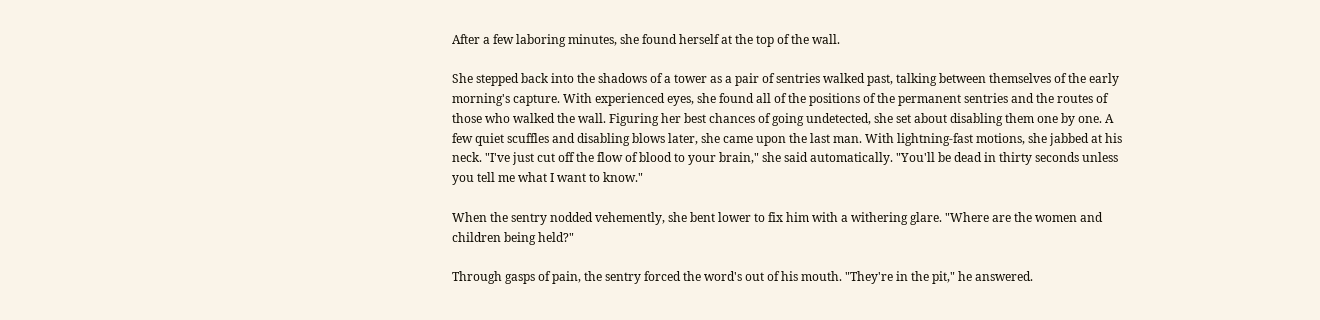After a few laboring minutes, she found herself at the top of the wall.

She stepped back into the shadows of a tower as a pair of sentries walked past, talking between themselves of the early morning's capture. With experienced eyes, she found all of the positions of the permanent sentries and the routes of those who walked the wall. Figuring her best chances of going undetected, she set about disabling them one by one. A few quiet scuffles and disabling blows later, she came upon the last man. With lightning-fast motions, she jabbed at his neck. "I've just cut off the flow of blood to your brain," she said automatically. "You'll be dead in thirty seconds unless you tell me what I want to know."

When the sentry nodded vehemently, she bent lower to fix him with a withering glare. "Where are the women and children being held?"

Through gasps of pain, the sentry forced the word's out of his mouth. "They're in the pit," he answered.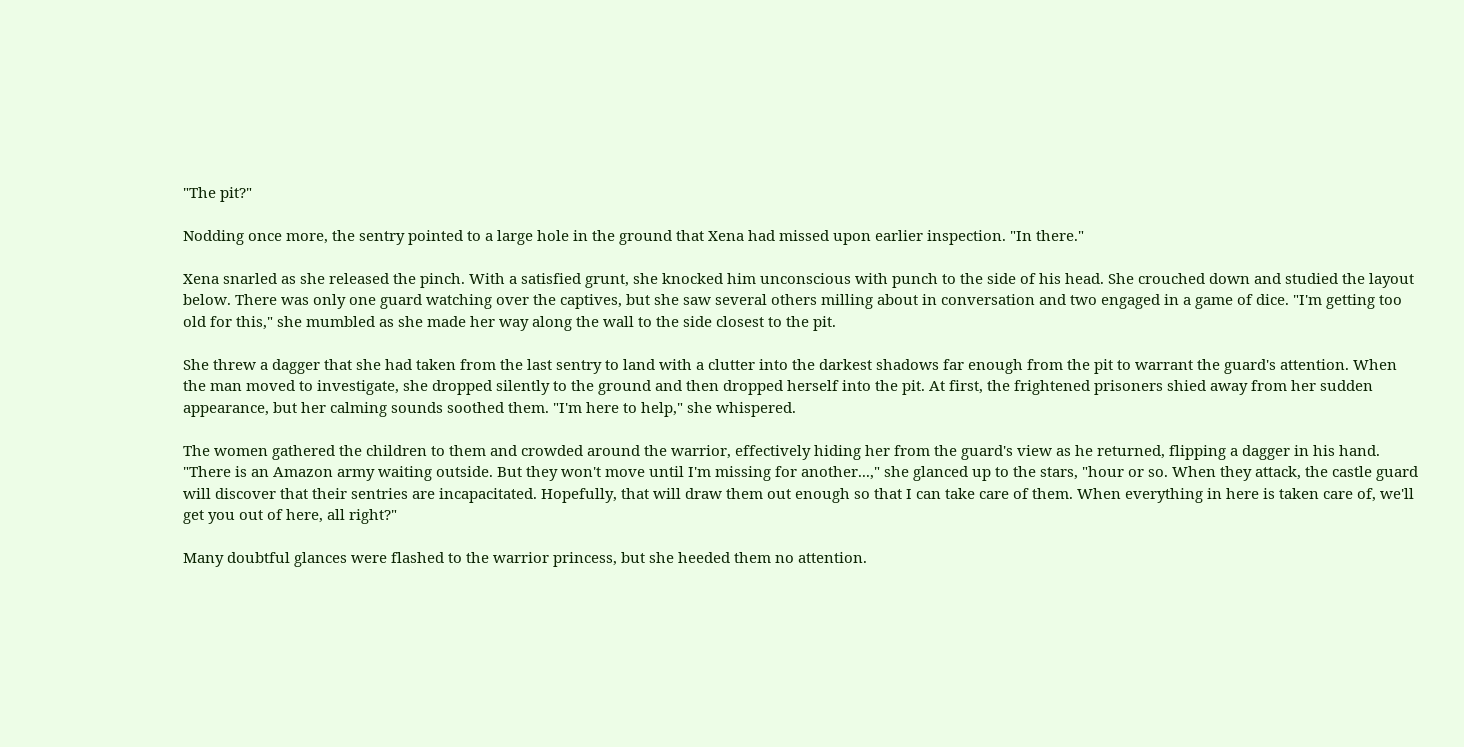"The pit?"

Nodding once more, the sentry pointed to a large hole in the ground that Xena had missed upon earlier inspection. "In there."

Xena snarled as she released the pinch. With a satisfied grunt, she knocked him unconscious with punch to the side of his head. She crouched down and studied the layout below. There was only one guard watching over the captives, but she saw several others milling about in conversation and two engaged in a game of dice. "I'm getting too old for this," she mumbled as she made her way along the wall to the side closest to the pit.

She threw a dagger that she had taken from the last sentry to land with a clutter into the darkest shadows far enough from the pit to warrant the guard's attention. When the man moved to investigate, she dropped silently to the ground and then dropped herself into the pit. At first, the frightened prisoners shied away from her sudden appearance, but her calming sounds soothed them. "I'm here to help," she whispered.

The women gathered the children to them and crowded around the warrior, effectively hiding her from the guard's view as he returned, flipping a dagger in his hand. "There is an Amazon army waiting outside. But they won't move until I'm missing for another...," she glanced up to the stars, "hour or so. When they attack, the castle guard will discover that their sentries are incapacitated. Hopefully, that will draw them out enough so that I can take care of them. When everything in here is taken care of, we'll get you out of here, all right?"

Many doubtful glances were flashed to the warrior princess, but she heeded them no attention.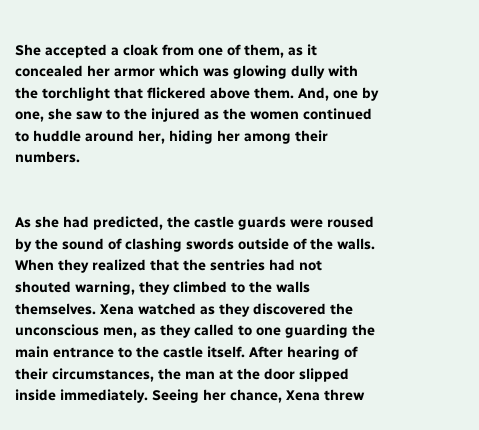She accepted a cloak from one of them, as it concealed her armor which was glowing dully with the torchlight that flickered above them. And, one by one, she saw to the injured as the women continued to huddle around her, hiding her among their numbers.


As she had predicted, the castle guards were roused by the sound of clashing swords outside of the walls. When they realized that the sentries had not shouted warning, they climbed to the walls themselves. Xena watched as they discovered the unconscious men, as they called to one guarding the main entrance to the castle itself. After hearing of their circumstances, the man at the door slipped inside immediately. Seeing her chance, Xena threw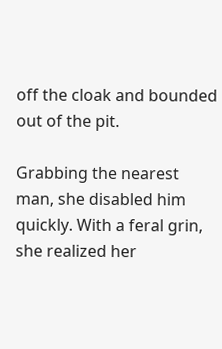off the cloak and bounded out of the pit.

Grabbing the nearest man, she disabled him quickly. With a feral grin, she realized her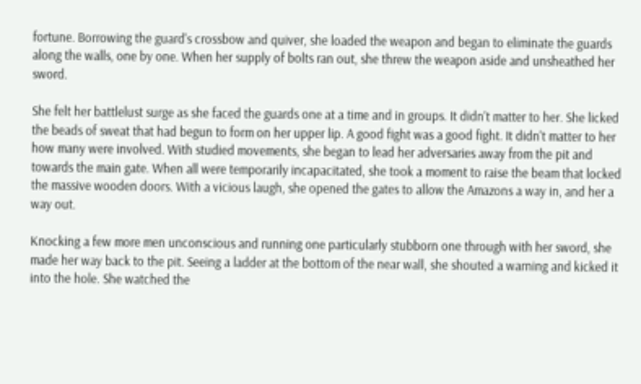fortune. Borrowing the guard's crossbow and quiver, she loaded the weapon and began to eliminate the guards along the walls, one by one. When her supply of bolts ran out, she threw the weapon aside and unsheathed her sword.

She felt her battlelust surge as she faced the guards one at a time and in groups. It didn't matter to her. She licked the beads of sweat that had begun to form on her upper lip. A good fight was a good fight. It didn't matter to her how many were involved. With studied movements, she began to lead her adversaries away from the pit and towards the main gate. When all were temporarily incapacitated, she took a moment to raise the beam that locked the massive wooden doors. With a vicious laugh, she opened the gates to allow the Amazons a way in, and her a way out.

Knocking a few more men unconscious and running one particularly stubborn one through with her sword, she made her way back to the pit. Seeing a ladder at the bottom of the near wall, she shouted a warning and kicked it into the hole. She watched the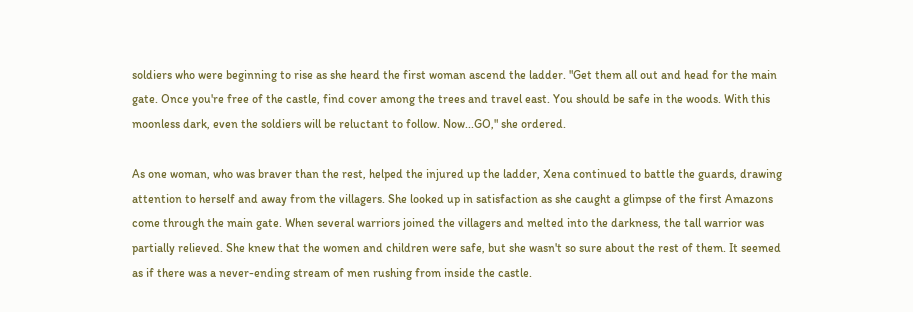soldiers who were beginning to rise as she heard the first woman ascend the ladder. "Get them all out and head for the main gate. Once you're free of the castle, find cover among the trees and travel east. You should be safe in the woods. With this moonless dark, even the soldiers will be reluctant to follow. Now...GO," she ordered.

As one woman, who was braver than the rest, helped the injured up the ladder, Xena continued to battle the guards, drawing attention to herself and away from the villagers. She looked up in satisfaction as she caught a glimpse of the first Amazons come through the main gate. When several warriors joined the villagers and melted into the darkness, the tall warrior was partially relieved. She knew that the women and children were safe, but she wasn't so sure about the rest of them. It seemed as if there was a never-ending stream of men rushing from inside the castle.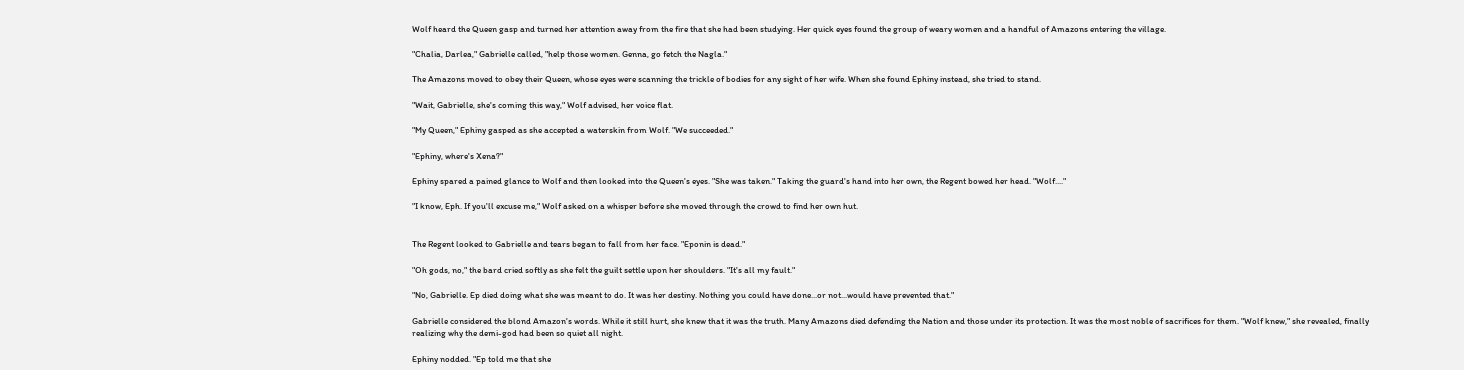Wolf heard the Queen gasp and turned her attention away from the fire that she had been studying. Her quick eyes found the group of weary women and a handful of Amazons entering the village.

"Chalia, Darlea," Gabrielle called, "help those women. Genna, go fetch the Nagla."

The Amazons moved to obey their Queen, whose eyes were scanning the trickle of bodies for any sight of her wife. When she found Ephiny instead, she tried to stand.

"Wait, Gabrielle, she's coming this way," Wolf advised, her voice flat.

"My Queen," Ephiny gasped as she accepted a waterskin from Wolf. "We succeeded."

"Ephiny, where's Xena?"

Ephiny spared a pained glance to Wolf and then looked into the Queen's eyes. "She was taken." Taking the guard's hand into her own, the Regent bowed her head. "Wolf...."

"I know, Eph. If you'll excuse me," Wolf asked on a whisper before she moved through the crowd to find her own hut.


The Regent looked to Gabrielle and tears began to fall from her face. "Eponin is dead."

"Oh gods, no," the bard cried softly as she felt the guilt settle upon her shoulders. "It's all my fault."

"No, Gabrielle. Ep died doing what she was meant to do. It was her destiny. Nothing you could have done...or not...would have prevented that."

Gabrielle considered the blond Amazon's words. While it still hurt, she knew that it was the truth. Many Amazons died defending the Nation and those under its protection. It was the most noble of sacrifices for them. "Wolf knew," she revealed, finally realizing why the demi-god had been so quiet all night.

Ephiny nodded. "Ep told me that she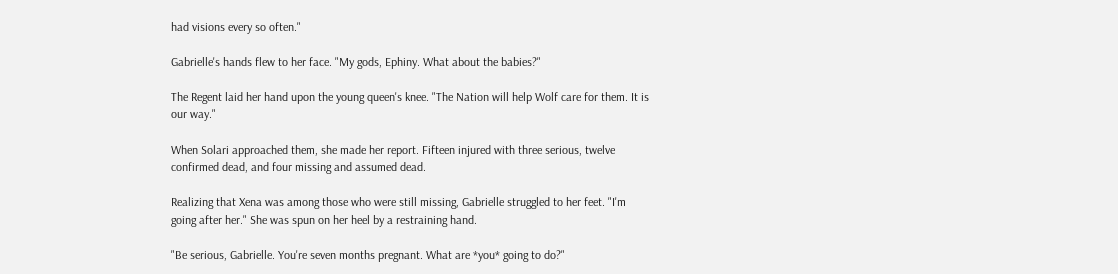had visions every so often."

Gabrielle's hands flew to her face. "My gods, Ephiny. What about the babies?"

The Regent laid her hand upon the young queen's knee. "The Nation will help Wolf care for them. It is our way."

When Solari approached them, she made her report. Fifteen injured with three serious, twelve confirmed dead, and four missing and assumed dead.

Realizing that Xena was among those who were still missing, Gabrielle struggled to her feet. "I'm going after her." She was spun on her heel by a restraining hand.

"Be serious, Gabrielle. You're seven months pregnant. What are *you* going to do?"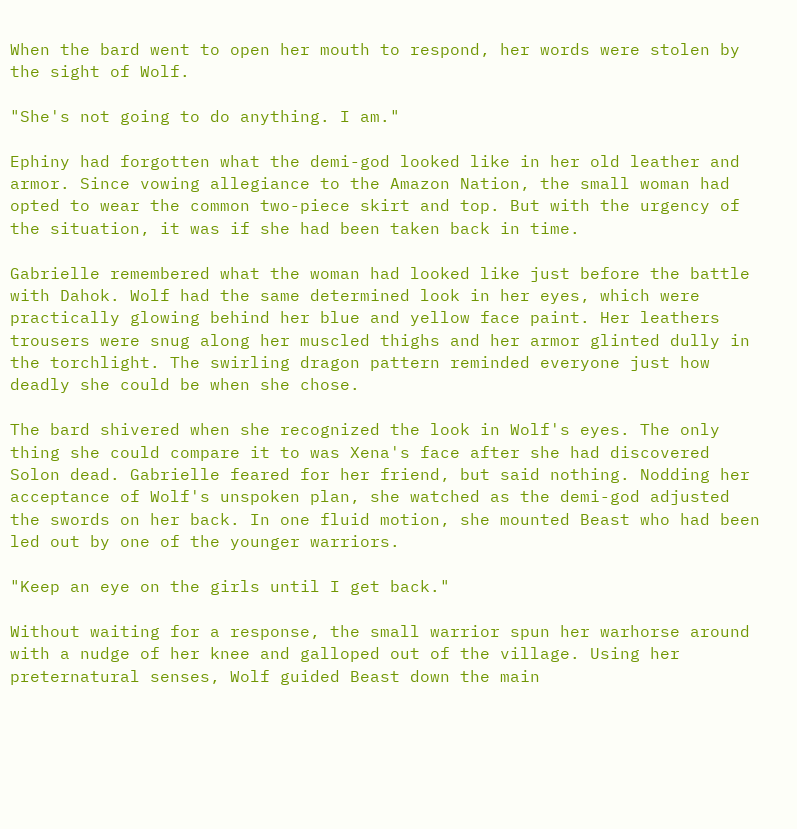When the bard went to open her mouth to respond, her words were stolen by the sight of Wolf.

"She's not going to do anything. I am."

Ephiny had forgotten what the demi-god looked like in her old leather and armor. Since vowing allegiance to the Amazon Nation, the small woman had opted to wear the common two-piece skirt and top. But with the urgency of the situation, it was if she had been taken back in time.

Gabrielle remembered what the woman had looked like just before the battle with Dahok. Wolf had the same determined look in her eyes, which were practically glowing behind her blue and yellow face paint. Her leathers trousers were snug along her muscled thighs and her armor glinted dully in the torchlight. The swirling dragon pattern reminded everyone just how deadly she could be when she chose.

The bard shivered when she recognized the look in Wolf's eyes. The only thing she could compare it to was Xena's face after she had discovered Solon dead. Gabrielle feared for her friend, but said nothing. Nodding her acceptance of Wolf's unspoken plan, she watched as the demi-god adjusted the swords on her back. In one fluid motion, she mounted Beast who had been led out by one of the younger warriors.

"Keep an eye on the girls until I get back."

Without waiting for a response, the small warrior spun her warhorse around with a nudge of her knee and galloped out of the village. Using her preternatural senses, Wolf guided Beast down the main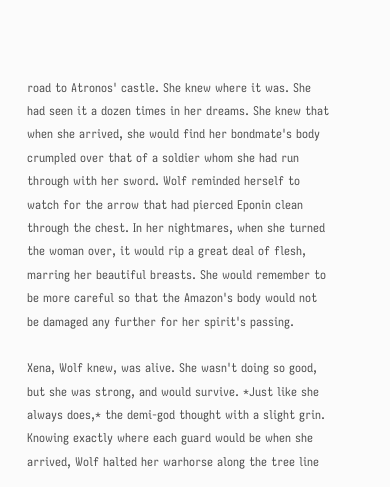road to Atronos' castle. She knew where it was. She had seen it a dozen times in her dreams. She knew that when she arrived, she would find her bondmate's body crumpled over that of a soldier whom she had run through with her sword. Wolf reminded herself to watch for the arrow that had pierced Eponin clean through the chest. In her nightmares, when she turned the woman over, it would rip a great deal of flesh, marring her beautiful breasts. She would remember to be more careful so that the Amazon's body would not be damaged any further for her spirit's passing.

Xena, Wolf knew, was alive. She wasn't doing so good, but she was strong, and would survive. *Just like she always does,* the demi-god thought with a slight grin. Knowing exactly where each guard would be when she arrived, Wolf halted her warhorse along the tree line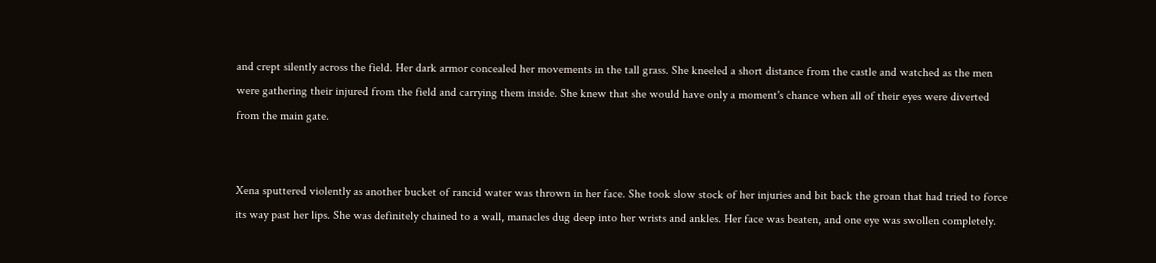and crept silently across the field. Her dark armor concealed her movements in the tall grass. She kneeled a short distance from the castle and watched as the men were gathering their injured from the field and carrying them inside. She knew that she would have only a moment's chance when all of their eyes were diverted from the main gate.


Xena sputtered violently as another bucket of rancid water was thrown in her face. She took slow stock of her injuries and bit back the groan that had tried to force its way past her lips. She was definitely chained to a wall, manacles dug deep into her wrists and ankles. Her face was beaten, and one eye was swollen completely.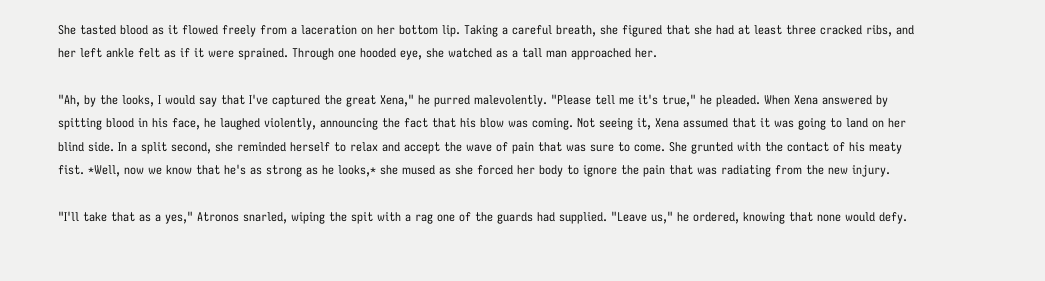She tasted blood as it flowed freely from a laceration on her bottom lip. Taking a careful breath, she figured that she had at least three cracked ribs, and her left ankle felt as if it were sprained. Through one hooded eye, she watched as a tall man approached her.

"Ah, by the looks, I would say that I've captured the great Xena," he purred malevolently. "Please tell me it's true," he pleaded. When Xena answered by spitting blood in his face, he laughed violently, announcing the fact that his blow was coming. Not seeing it, Xena assumed that it was going to land on her blind side. In a split second, she reminded herself to relax and accept the wave of pain that was sure to come. She grunted with the contact of his meaty fist. *Well, now we know that he's as strong as he looks,* she mused as she forced her body to ignore the pain that was radiating from the new injury.

"I'll take that as a yes," Atronos snarled, wiping the spit with a rag one of the guards had supplied. "Leave us," he ordered, knowing that none would defy.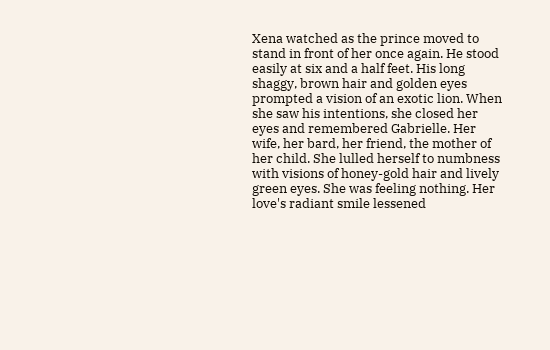Xena watched as the prince moved to stand in front of her once again. He stood easily at six and a half feet. His long shaggy, brown hair and golden eyes prompted a vision of an exotic lion. When she saw his intentions, she closed her eyes and remembered Gabrielle. Her wife, her bard, her friend, the mother of her child. She lulled herself to numbness with visions of honey-gold hair and lively green eyes. She was feeling nothing. Her love's radiant smile lessened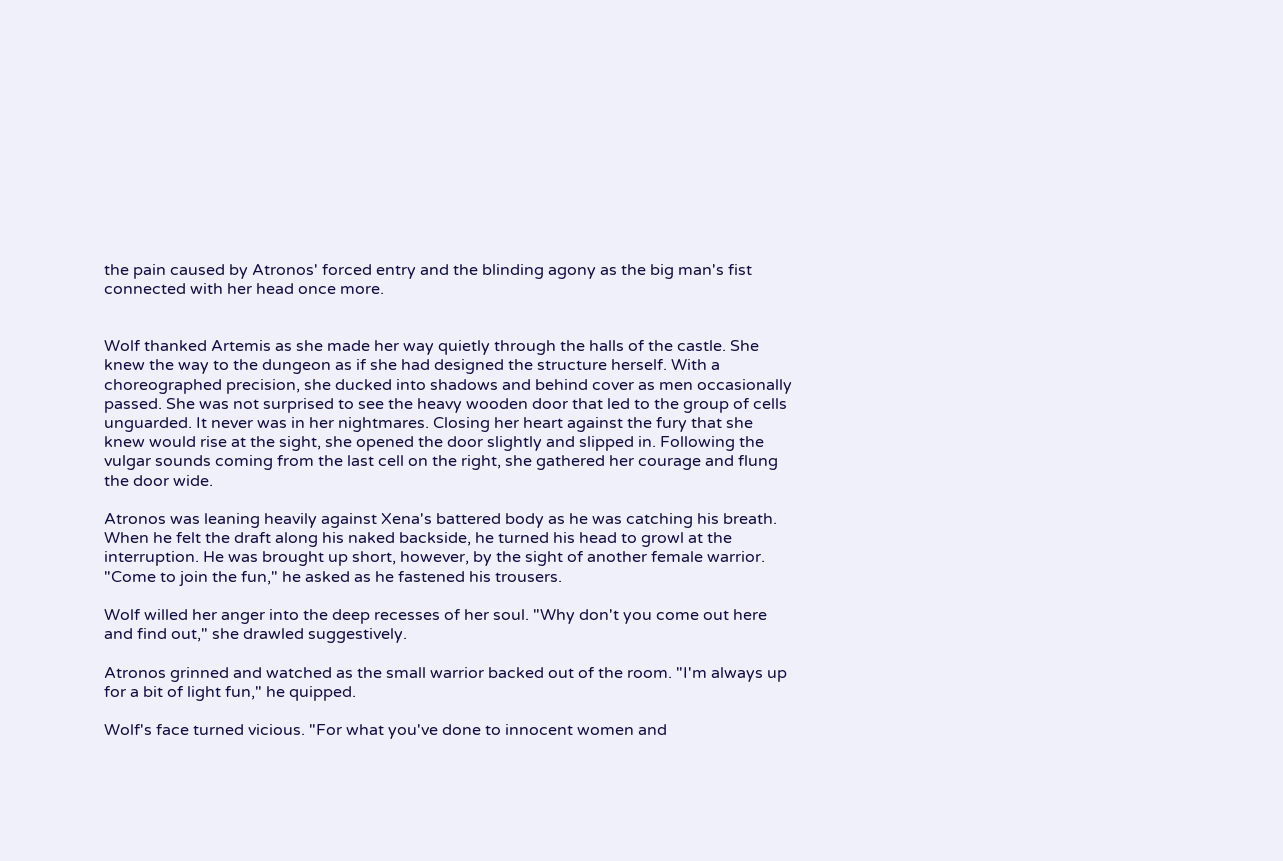the pain caused by Atronos' forced entry and the blinding agony as the big man's fist connected with her head once more.


Wolf thanked Artemis as she made her way quietly through the halls of the castle. She knew the way to the dungeon as if she had designed the structure herself. With a choreographed precision, she ducked into shadows and behind cover as men occasionally passed. She was not surprised to see the heavy wooden door that led to the group of cells unguarded. It never was in her nightmares. Closing her heart against the fury that she knew would rise at the sight, she opened the door slightly and slipped in. Following the vulgar sounds coming from the last cell on the right, she gathered her courage and flung the door wide.

Atronos was leaning heavily against Xena's battered body as he was catching his breath. When he felt the draft along his naked backside, he turned his head to growl at the interruption. He was brought up short, however, by the sight of another female warrior. "Come to join the fun," he asked as he fastened his trousers.

Wolf willed her anger into the deep recesses of her soul. "Why don't you come out here and find out," she drawled suggestively.

Atronos grinned and watched as the small warrior backed out of the room. "I'm always up for a bit of light fun," he quipped.

Wolf's face turned vicious. "For what you've done to innocent women and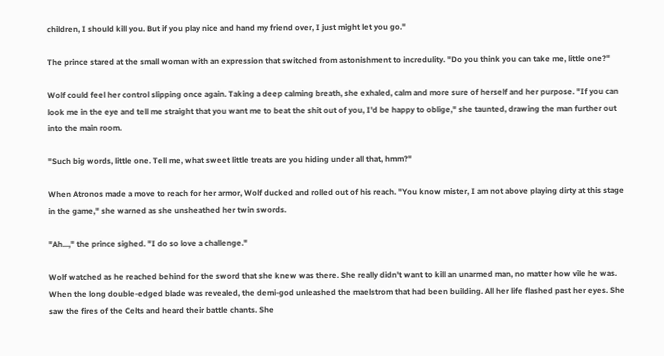children, I should kill you. But if you play nice and hand my friend over, I just might let you go."

The prince stared at the small woman with an expression that switched from astonishment to incredulity. "Do you think you can take me, little one?"

Wolf could feel her control slipping once again. Taking a deep calming breath, she exhaled, calm and more sure of herself and her purpose. "If you can look me in the eye and tell me straight that you want me to beat the shit out of you, I'd be happy to oblige," she taunted, drawing the man further out into the main room.

"Such big words, little one. Tell me, what sweet little treats are you hiding under all that, hmm?"

When Atronos made a move to reach for her armor, Wolf ducked and rolled out of his reach. "You know mister, I am not above playing dirty at this stage in the game," she warned as she unsheathed her twin swords.

"Ah...," the prince sighed. "I do so love a challenge."

Wolf watched as he reached behind for the sword that she knew was there. She really didn't want to kill an unarmed man, no matter how vile he was. When the long double-edged blade was revealed, the demi-god unleashed the maelstrom that had been building. All her life flashed past her eyes. She saw the fires of the Celts and heard their battle chants. She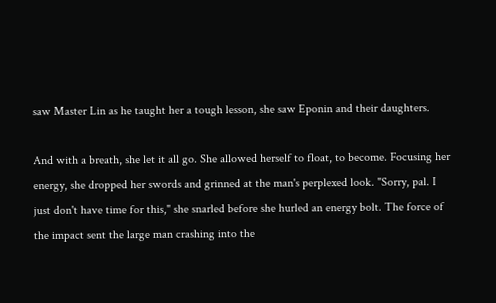saw Master Lin as he taught her a tough lesson, she saw Eponin and their daughters.

And with a breath, she let it all go. She allowed herself to float, to become. Focusing her energy, she dropped her swords and grinned at the man's perplexed look. "Sorry, pal. I just don't have time for this," she snarled before she hurled an energy bolt. The force of the impact sent the large man crashing into the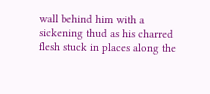wall behind him with a sickening thud as his charred flesh stuck in places along the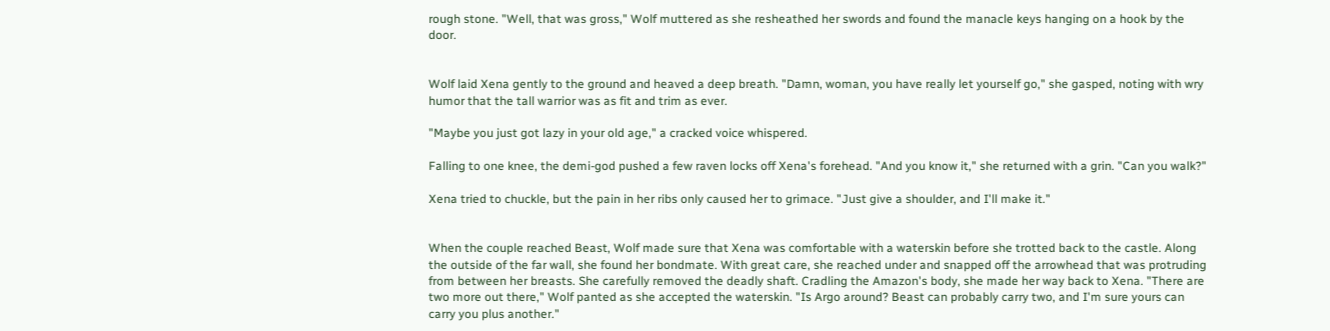rough stone. "Well, that was gross," Wolf muttered as she resheathed her swords and found the manacle keys hanging on a hook by the door.


Wolf laid Xena gently to the ground and heaved a deep breath. "Damn, woman, you have really let yourself go," she gasped, noting with wry humor that the tall warrior was as fit and trim as ever.

"Maybe you just got lazy in your old age," a cracked voice whispered.

Falling to one knee, the demi-god pushed a few raven locks off Xena's forehead. "And you know it," she returned with a grin. "Can you walk?"

Xena tried to chuckle, but the pain in her ribs only caused her to grimace. "Just give a shoulder, and I'll make it."


When the couple reached Beast, Wolf made sure that Xena was comfortable with a waterskin before she trotted back to the castle. Along the outside of the far wall, she found her bondmate. With great care, she reached under and snapped off the arrowhead that was protruding from between her breasts. She carefully removed the deadly shaft. Cradling the Amazon's body, she made her way back to Xena. "There are two more out there," Wolf panted as she accepted the waterskin. "Is Argo around? Beast can probably carry two, and I'm sure yours can carry you plus another."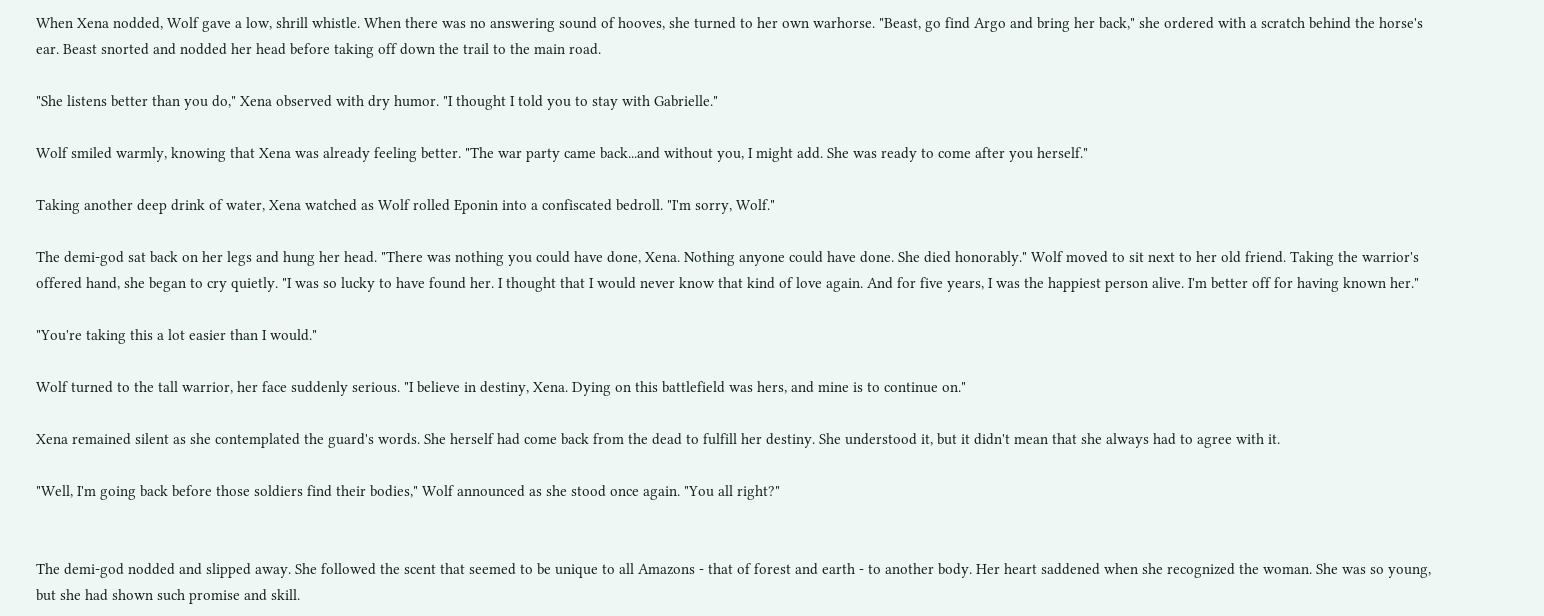When Xena nodded, Wolf gave a low, shrill whistle. When there was no answering sound of hooves, she turned to her own warhorse. "Beast, go find Argo and bring her back," she ordered with a scratch behind the horse's ear. Beast snorted and nodded her head before taking off down the trail to the main road.

"She listens better than you do," Xena observed with dry humor. "I thought I told you to stay with Gabrielle."

Wolf smiled warmly, knowing that Xena was already feeling better. "The war party came back...and without you, I might add. She was ready to come after you herself."

Taking another deep drink of water, Xena watched as Wolf rolled Eponin into a confiscated bedroll. "I'm sorry, Wolf."

The demi-god sat back on her legs and hung her head. "There was nothing you could have done, Xena. Nothing anyone could have done. She died honorably." Wolf moved to sit next to her old friend. Taking the warrior's offered hand, she began to cry quietly. "I was so lucky to have found her. I thought that I would never know that kind of love again. And for five years, I was the happiest person alive. I'm better off for having known her."

"You're taking this a lot easier than I would."

Wolf turned to the tall warrior, her face suddenly serious. "I believe in destiny, Xena. Dying on this battlefield was hers, and mine is to continue on."

Xena remained silent as she contemplated the guard's words. She herself had come back from the dead to fulfill her destiny. She understood it, but it didn't mean that she always had to agree with it.

"Well, I'm going back before those soldiers find their bodies," Wolf announced as she stood once again. "You all right?"


The demi-god nodded and slipped away. She followed the scent that seemed to be unique to all Amazons - that of forest and earth - to another body. Her heart saddened when she recognized the woman. She was so young, but she had shown such promise and skill.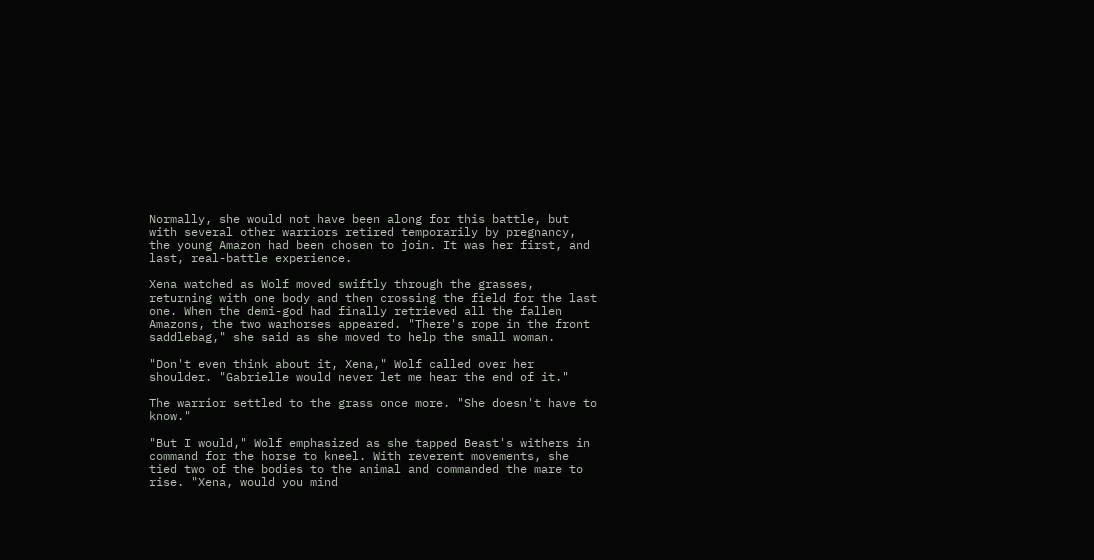Normally, she would not have been along for this battle, but with several other warriors retired temporarily by pregnancy, the young Amazon had been chosen to join. It was her first, and last, real-battle experience.

Xena watched as Wolf moved swiftly through the grasses, returning with one body and then crossing the field for the last one. When the demi-god had finally retrieved all the fallen Amazons, the two warhorses appeared. "There's rope in the front saddlebag," she said as she moved to help the small woman.

"Don't even think about it, Xena," Wolf called over her shoulder. "Gabrielle would never let me hear the end of it."

The warrior settled to the grass once more. "She doesn't have to know."

"But I would," Wolf emphasized as she tapped Beast's withers in command for the horse to kneel. With reverent movements, she tied two of the bodies to the animal and commanded the mare to rise. "Xena, would you mind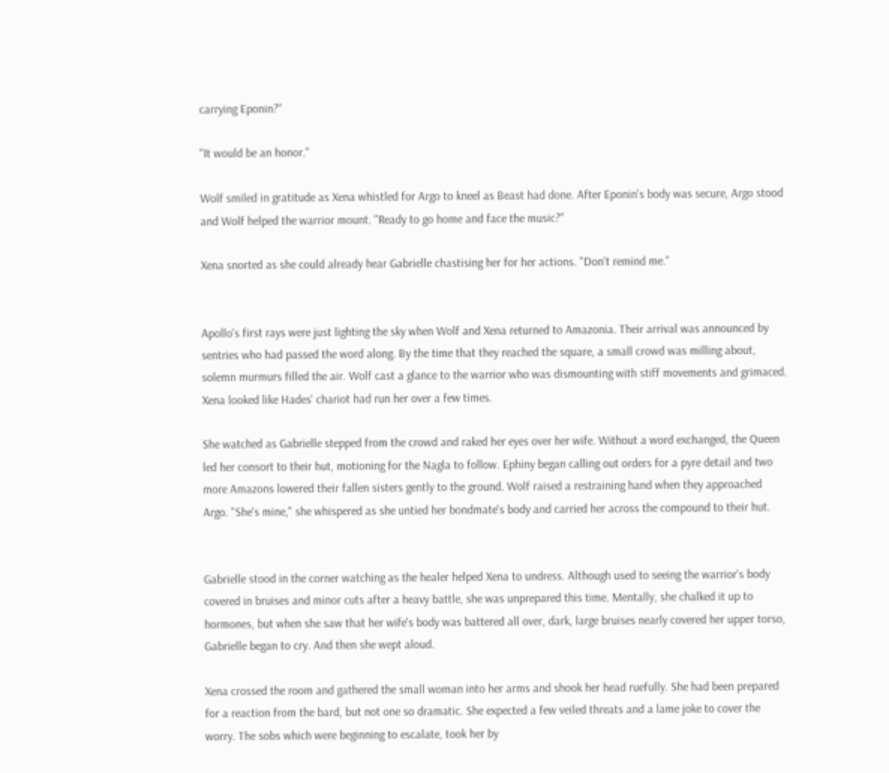carrying Eponin?"

"It would be an honor."

Wolf smiled in gratitude as Xena whistled for Argo to kneel as Beast had done. After Eponin's body was secure, Argo stood and Wolf helped the warrior mount. "Ready to go home and face the music?"

Xena snorted as she could already hear Gabrielle chastising her for her actions. "Don't remind me."


Apollo's first rays were just lighting the sky when Wolf and Xena returned to Amazonia. Their arrival was announced by sentries who had passed the word along. By the time that they reached the square, a small crowd was milling about, solemn murmurs filled the air. Wolf cast a glance to the warrior who was dismounting with stiff movements and grimaced. Xena looked like Hades' chariot had run her over a few times.

She watched as Gabrielle stepped from the crowd and raked her eyes over her wife. Without a word exchanged, the Queen led her consort to their hut, motioning for the Nagla to follow. Ephiny began calling out orders for a pyre detail and two more Amazons lowered their fallen sisters gently to the ground. Wolf raised a restraining hand when they approached Argo. "She's mine," she whispered as she untied her bondmate's body and carried her across the compound to their hut.


Gabrielle stood in the corner watching as the healer helped Xena to undress. Although used to seeing the warrior's body covered in bruises and minor cuts after a heavy battle, she was unprepared this time. Mentally, she chalked it up to hormones, but when she saw that her wife's body was battered all over, dark, large bruises nearly covered her upper torso, Gabrielle began to cry. And then she wept aloud.

Xena crossed the room and gathered the small woman into her arms and shook her head ruefully. She had been prepared for a reaction from the bard, but not one so dramatic. She expected a few veiled threats and a lame joke to cover the worry. The sobs which were beginning to escalate, took her by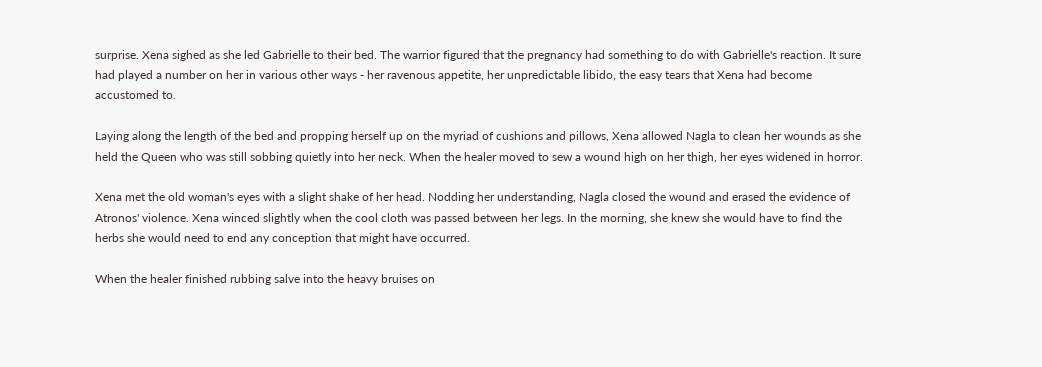surprise. Xena sighed as she led Gabrielle to their bed. The warrior figured that the pregnancy had something to do with Gabrielle's reaction. It sure had played a number on her in various other ways - her ravenous appetite, her unpredictable libido, the easy tears that Xena had become accustomed to.

Laying along the length of the bed and propping herself up on the myriad of cushions and pillows, Xena allowed Nagla to clean her wounds as she held the Queen who was still sobbing quietly into her neck. When the healer moved to sew a wound high on her thigh, her eyes widened in horror.

Xena met the old woman's eyes with a slight shake of her head. Nodding her understanding, Nagla closed the wound and erased the evidence of Atronos' violence. Xena winced slightly when the cool cloth was passed between her legs. In the morning, she knew she would have to find the herbs she would need to end any conception that might have occurred.

When the healer finished rubbing salve into the heavy bruises on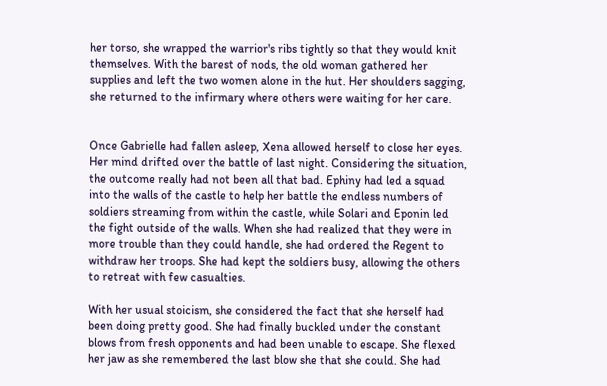her torso, she wrapped the warrior's ribs tightly so that they would knit themselves. With the barest of nods, the old woman gathered her supplies and left the two women alone in the hut. Her shoulders sagging, she returned to the infirmary where others were waiting for her care.


Once Gabrielle had fallen asleep, Xena allowed herself to close her eyes. Her mind drifted over the battle of last night. Considering the situation, the outcome really had not been all that bad. Ephiny had led a squad into the walls of the castle to help her battle the endless numbers of soldiers streaming from within the castle, while Solari and Eponin led the fight outside of the walls. When she had realized that they were in more trouble than they could handle, she had ordered the Regent to withdraw her troops. She had kept the soldiers busy, allowing the others to retreat with few casualties.

With her usual stoicism, she considered the fact that she herself had been doing pretty good. She had finally buckled under the constant blows from fresh opponents and had been unable to escape. She flexed her jaw as she remembered the last blow she that she could. She had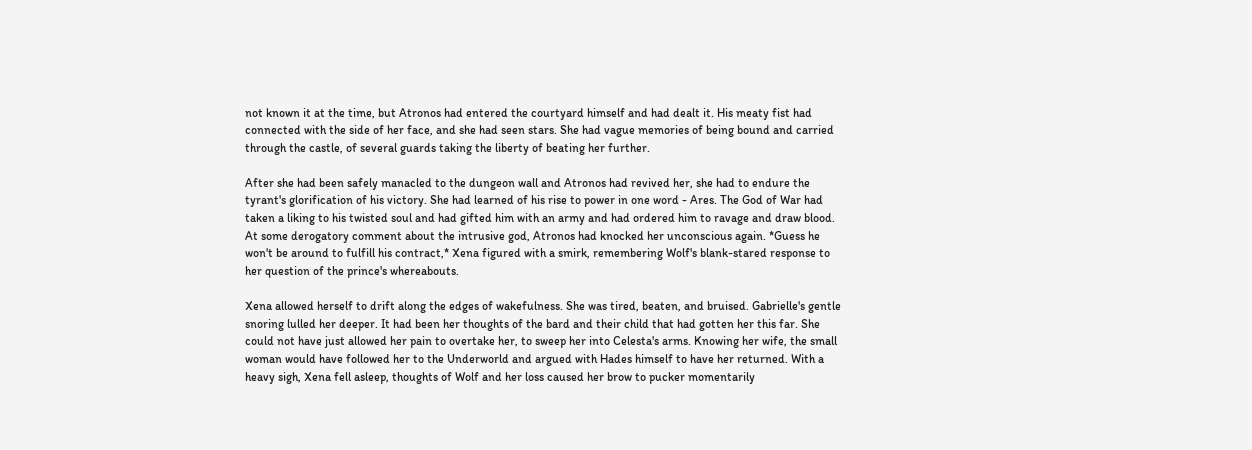not known it at the time, but Atronos had entered the courtyard himself and had dealt it. His meaty fist had connected with the side of her face, and she had seen stars. She had vague memories of being bound and carried through the castle, of several guards taking the liberty of beating her further.

After she had been safely manacled to the dungeon wall and Atronos had revived her, she had to endure the tyrant's glorification of his victory. She had learned of his rise to power in one word - Ares. The God of War had taken a liking to his twisted soul and had gifted him with an army and had ordered him to ravage and draw blood. At some derogatory comment about the intrusive god, Atronos had knocked her unconscious again. *Guess he won't be around to fulfill his contract,* Xena figured with a smirk, remembering Wolf's blank-stared response to her question of the prince's whereabouts.

Xena allowed herself to drift along the edges of wakefulness. She was tired, beaten, and bruised. Gabrielle's gentle snoring lulled her deeper. It had been her thoughts of the bard and their child that had gotten her this far. She could not have just allowed her pain to overtake her, to sweep her into Celesta's arms. Knowing her wife, the small woman would have followed her to the Underworld and argued with Hades himself to have her returned. With a heavy sigh, Xena fell asleep, thoughts of Wolf and her loss caused her brow to pucker momentarily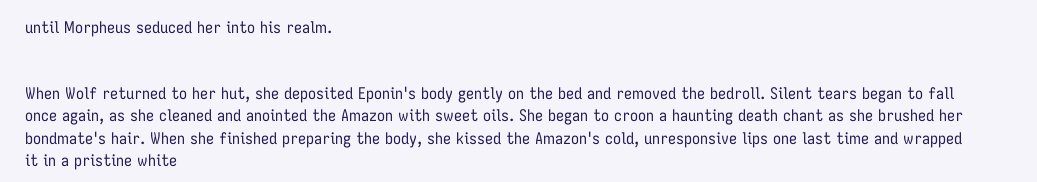until Morpheus seduced her into his realm.


When Wolf returned to her hut, she deposited Eponin's body gently on the bed and removed the bedroll. Silent tears began to fall once again, as she cleaned and anointed the Amazon with sweet oils. She began to croon a haunting death chant as she brushed her bondmate's hair. When she finished preparing the body, she kissed the Amazon's cold, unresponsive lips one last time and wrapped it in a pristine white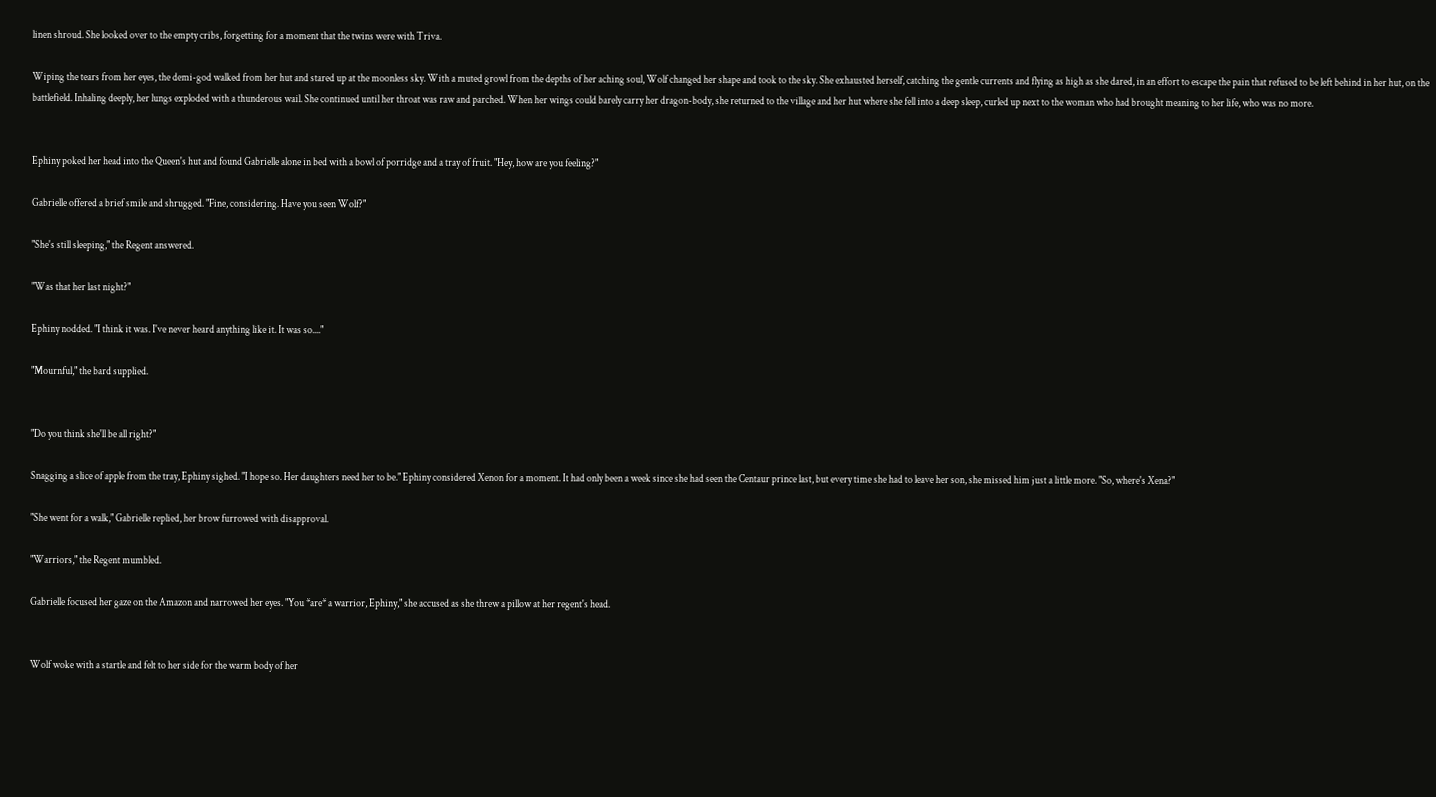linen shroud. She looked over to the empty cribs, forgetting for a moment that the twins were with Triva.

Wiping the tears from her eyes, the demi-god walked from her hut and stared up at the moonless sky. With a muted growl from the depths of her aching soul, Wolf changed her shape and took to the sky. She exhausted herself, catching the gentle currents and flying as high as she dared, in an effort to escape the pain that refused to be left behind in her hut, on the battlefield. Inhaling deeply, her lungs exploded with a thunderous wail. She continued until her throat was raw and parched. When her wings could barely carry her dragon-body, she returned to the village and her hut where she fell into a deep sleep, curled up next to the woman who had brought meaning to her life, who was no more.


Ephiny poked her head into the Queen's hut and found Gabrielle alone in bed with a bowl of porridge and a tray of fruit. "Hey, how are you feeling?"

Gabrielle offered a brief smile and shrugged. "Fine, considering. Have you seen Wolf?"

"She's still sleeping," the Regent answered.

"Was that her last night?"

Ephiny nodded. "I think it was. I've never heard anything like it. It was so...."

"Mournful," the bard supplied.


"Do you think she'll be all right?"

Snagging a slice of apple from the tray, Ephiny sighed. "I hope so. Her daughters need her to be." Ephiny considered Xenon for a moment. It had only been a week since she had seen the Centaur prince last, but every time she had to leave her son, she missed him just a little more. "So, where's Xena?"

"She went for a walk," Gabrielle replied, her brow furrowed with disapproval.

"Warriors," the Regent mumbled.

Gabrielle focused her gaze on the Amazon and narrowed her eyes. "You *are* a warrior, Ephiny," she accused as she threw a pillow at her regent's head.


Wolf woke with a startle and felt to her side for the warm body of her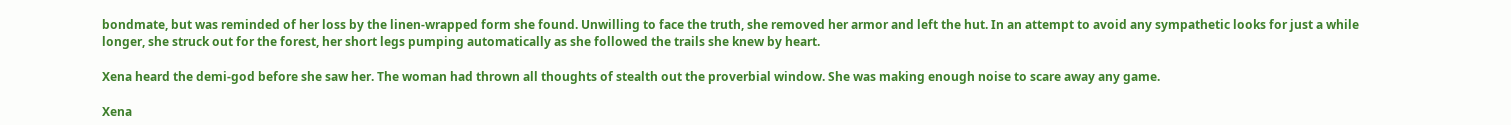bondmate, but was reminded of her loss by the linen-wrapped form she found. Unwilling to face the truth, she removed her armor and left the hut. In an attempt to avoid any sympathetic looks for just a while longer, she struck out for the forest, her short legs pumping automatically as she followed the trails she knew by heart.

Xena heard the demi-god before she saw her. The woman had thrown all thoughts of stealth out the proverbial window. She was making enough noise to scare away any game.

Xena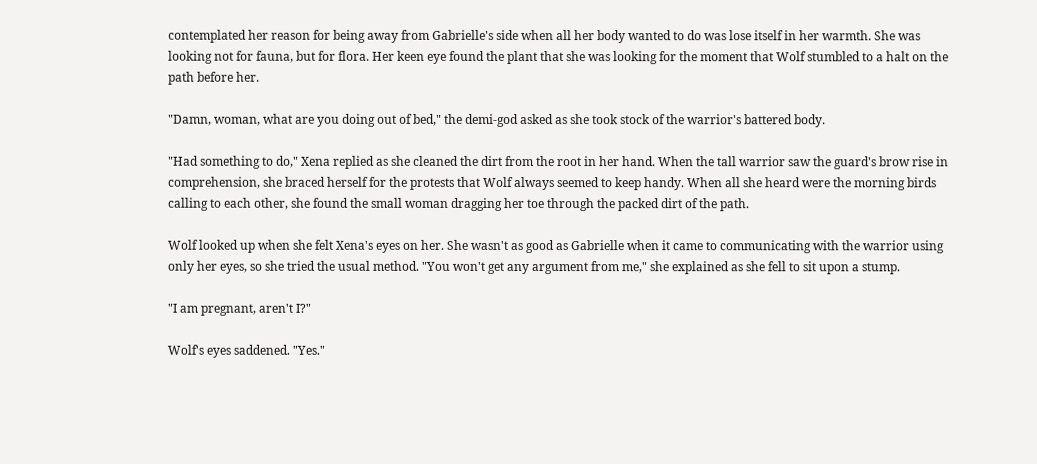contemplated her reason for being away from Gabrielle's side when all her body wanted to do was lose itself in her warmth. She was looking not for fauna, but for flora. Her keen eye found the plant that she was looking for the moment that Wolf stumbled to a halt on the path before her.

"Damn, woman, what are you doing out of bed," the demi-god asked as she took stock of the warrior's battered body.

"Had something to do," Xena replied as she cleaned the dirt from the root in her hand. When the tall warrior saw the guard's brow rise in comprehension, she braced herself for the protests that Wolf always seemed to keep handy. When all she heard were the morning birds calling to each other, she found the small woman dragging her toe through the packed dirt of the path.

Wolf looked up when she felt Xena's eyes on her. She wasn't as good as Gabrielle when it came to communicating with the warrior using only her eyes, so she tried the usual method. "You won't get any argument from me," she explained as she fell to sit upon a stump.

"I am pregnant, aren't I?"

Wolf's eyes saddened. "Yes."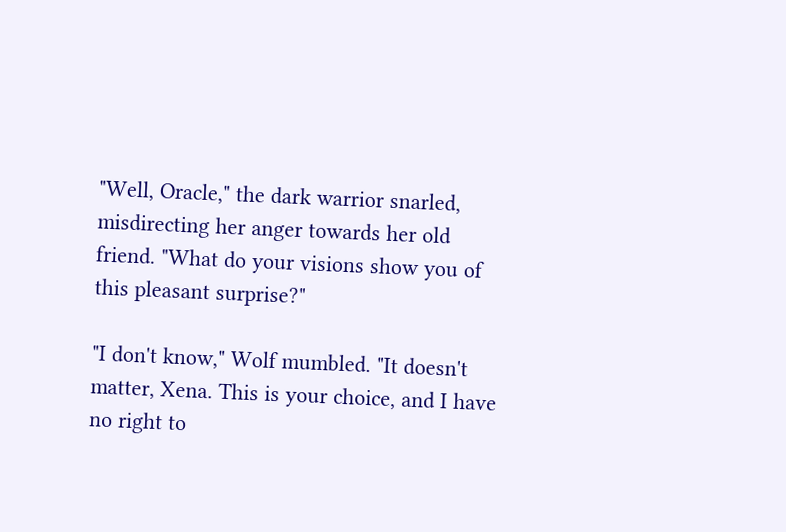"Well, Oracle," the dark warrior snarled, misdirecting her anger towards her old friend. "What do your visions show you of this pleasant surprise?"

"I don't know," Wolf mumbled. "It doesn't matter, Xena. This is your choice, and I have no right to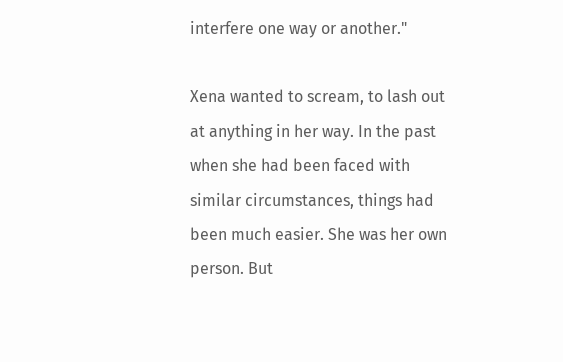interfere one way or another."

Xena wanted to scream, to lash out at anything in her way. In the past when she had been faced with similar circumstances, things had been much easier. She was her own person. But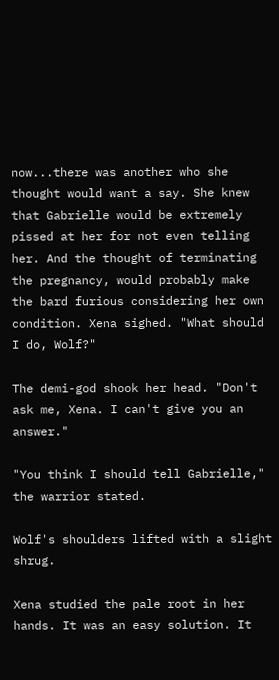now...there was another who she thought would want a say. She knew that Gabrielle would be extremely pissed at her for not even telling her. And the thought of terminating the pregnancy, would probably make the bard furious considering her own condition. Xena sighed. "What should I do, Wolf?"

The demi-god shook her head. "Don't ask me, Xena. I can't give you an answer."

"You think I should tell Gabrielle," the warrior stated.

Wolf's shoulders lifted with a slight shrug.

Xena studied the pale root in her hands. It was an easy solution. It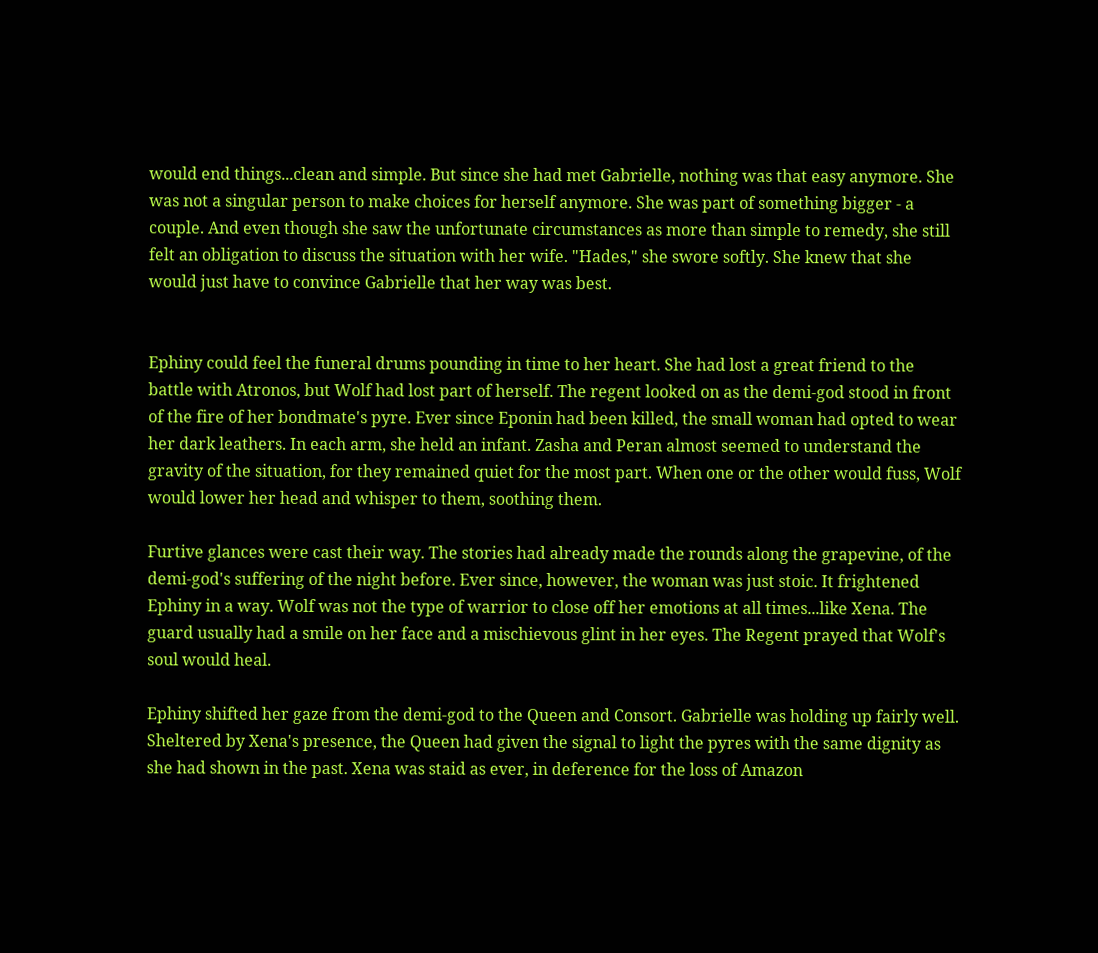would end things...clean and simple. But since she had met Gabrielle, nothing was that easy anymore. She was not a singular person to make choices for herself anymore. She was part of something bigger - a couple. And even though she saw the unfortunate circumstances as more than simple to remedy, she still felt an obligation to discuss the situation with her wife. "Hades," she swore softly. She knew that she would just have to convince Gabrielle that her way was best.


Ephiny could feel the funeral drums pounding in time to her heart. She had lost a great friend to the battle with Atronos, but Wolf had lost part of herself. The regent looked on as the demi-god stood in front of the fire of her bondmate's pyre. Ever since Eponin had been killed, the small woman had opted to wear her dark leathers. In each arm, she held an infant. Zasha and Peran almost seemed to understand the gravity of the situation, for they remained quiet for the most part. When one or the other would fuss, Wolf would lower her head and whisper to them, soothing them.

Furtive glances were cast their way. The stories had already made the rounds along the grapevine, of the demi-god's suffering of the night before. Ever since, however, the woman was just stoic. It frightened Ephiny in a way. Wolf was not the type of warrior to close off her emotions at all times...like Xena. The guard usually had a smile on her face and a mischievous glint in her eyes. The Regent prayed that Wolf's soul would heal.

Ephiny shifted her gaze from the demi-god to the Queen and Consort. Gabrielle was holding up fairly well. Sheltered by Xena's presence, the Queen had given the signal to light the pyres with the same dignity as she had shown in the past. Xena was staid as ever, in deference for the loss of Amazon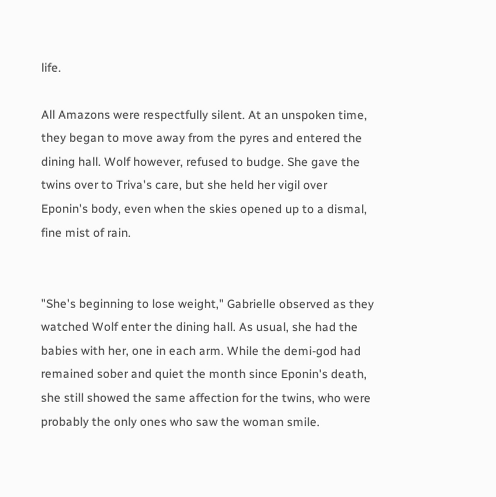life.

All Amazons were respectfully silent. At an unspoken time, they began to move away from the pyres and entered the dining hall. Wolf however, refused to budge. She gave the twins over to Triva's care, but she held her vigil over Eponin's body, even when the skies opened up to a dismal, fine mist of rain.


"She's beginning to lose weight," Gabrielle observed as they watched Wolf enter the dining hall. As usual, she had the babies with her, one in each arm. While the demi-god had remained sober and quiet the month since Eponin's death, she still showed the same affection for the twins, who were probably the only ones who saw the woman smile.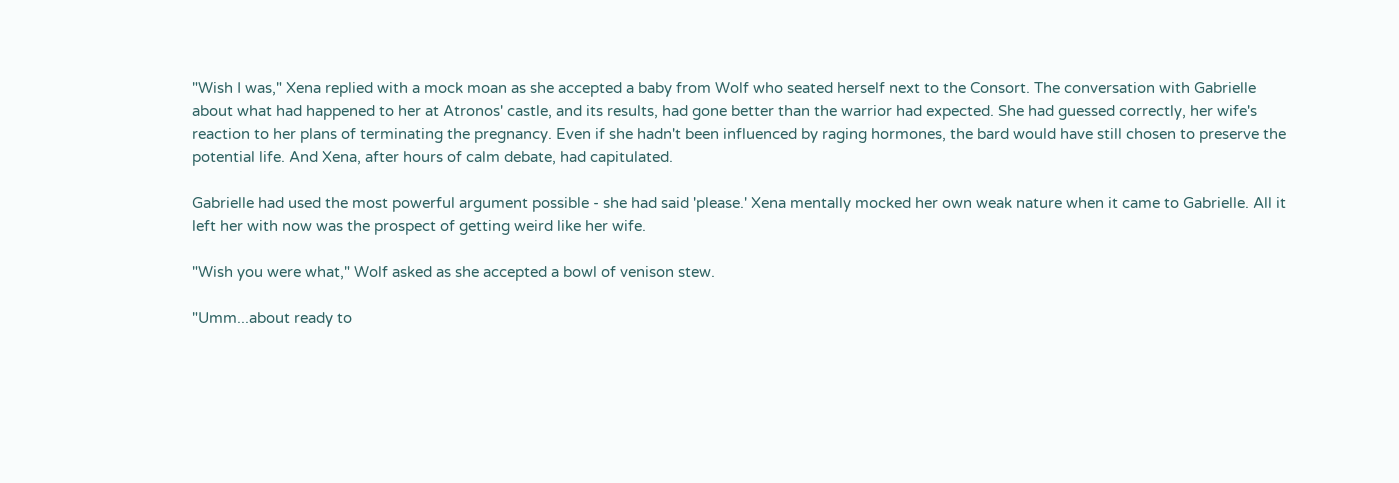"Wish I was," Xena replied with a mock moan as she accepted a baby from Wolf who seated herself next to the Consort. The conversation with Gabrielle about what had happened to her at Atronos' castle, and its results, had gone better than the warrior had expected. She had guessed correctly, her wife's reaction to her plans of terminating the pregnancy. Even if she hadn't been influenced by raging hormones, the bard would have still chosen to preserve the potential life. And Xena, after hours of calm debate, had capitulated.

Gabrielle had used the most powerful argument possible - she had said 'please.' Xena mentally mocked her own weak nature when it came to Gabrielle. All it left her with now was the prospect of getting weird like her wife.

"Wish you were what," Wolf asked as she accepted a bowl of venison stew.

"Umm...about ready to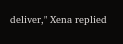deliver," Xena replied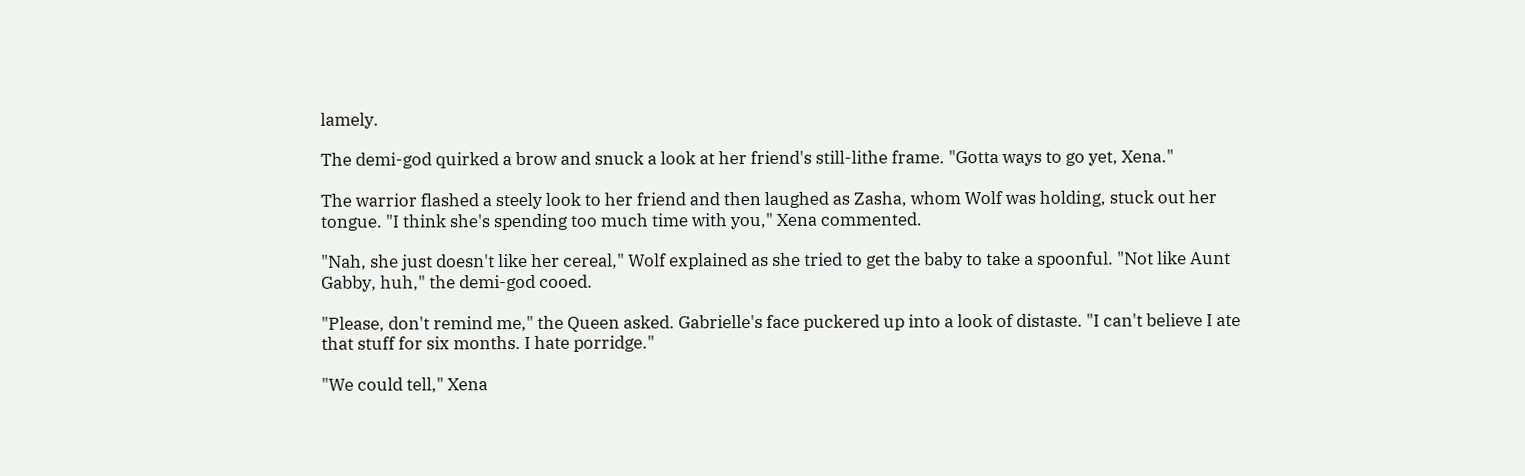lamely.

The demi-god quirked a brow and snuck a look at her friend's still-lithe frame. "Gotta ways to go yet, Xena."

The warrior flashed a steely look to her friend and then laughed as Zasha, whom Wolf was holding, stuck out her tongue. "I think she's spending too much time with you," Xena commented.

"Nah, she just doesn't like her cereal," Wolf explained as she tried to get the baby to take a spoonful. "Not like Aunt Gabby, huh," the demi-god cooed.

"Please, don't remind me," the Queen asked. Gabrielle's face puckered up into a look of distaste. "I can't believe I ate that stuff for six months. I hate porridge."

"We could tell," Xena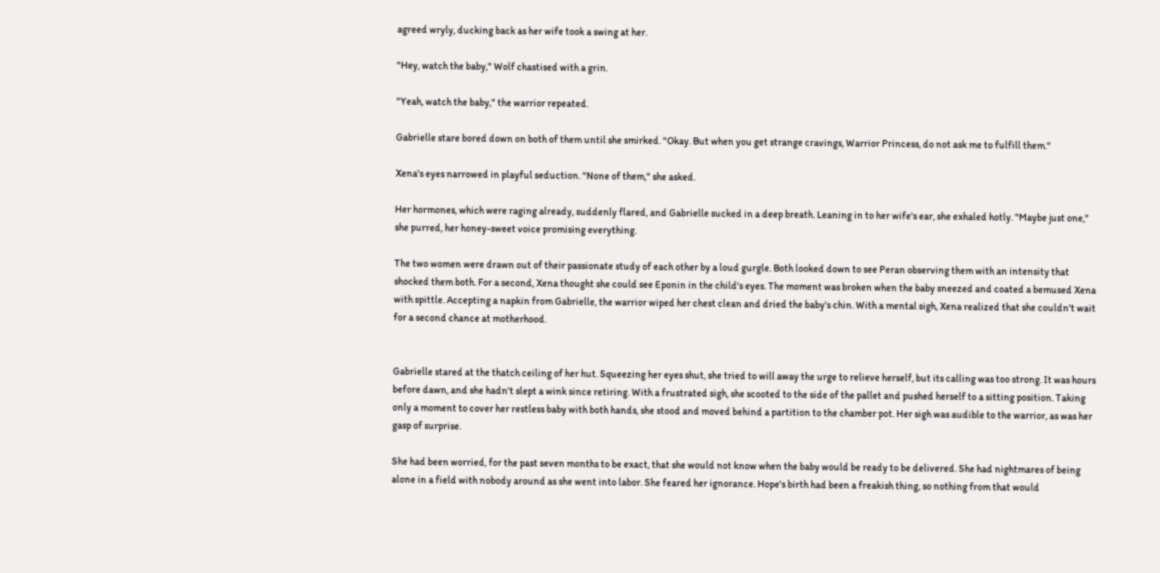agreed wryly, ducking back as her wife took a swing at her.

"Hey, watch the baby," Wolf chastised with a grin.

"Yeah, watch the baby," the warrior repeated.

Gabrielle stare bored down on both of them until she smirked. "Okay. But when you get strange cravings, Warrior Princess, do not ask me to fulfill them."

Xena's eyes narrowed in playful seduction. "None of them," she asked.

Her hormones, which were raging already, suddenly flared, and Gabrielle sucked in a deep breath. Leaning in to her wife's ear, she exhaled hotly. "Maybe just one," she purred, her honey-sweet voice promising everything.

The two women were drawn out of their passionate study of each other by a loud gurgle. Both looked down to see Peran observing them with an intensity that shocked them both. For a second, Xena thought she could see Eponin in the child's eyes. The moment was broken when the baby sneezed and coated a bemused Xena with spittle. Accepting a napkin from Gabrielle, the warrior wiped her chest clean and dried the baby's chin. With a mental sigh, Xena realized that she couldn't wait for a second chance at motherhood.


Gabrielle stared at the thatch ceiling of her hut. Squeezing her eyes shut, she tried to will away the urge to relieve herself, but its calling was too strong. It was hours before dawn, and she hadn't slept a wink since retiring. With a frustrated sigh, she scooted to the side of the pallet and pushed herself to a sitting position. Taking only a moment to cover her restless baby with both hands, she stood and moved behind a partition to the chamber pot. Her sigh was audible to the warrior, as was her gasp of surprise.

She had been worried, for the past seven months to be exact, that she would not know when the baby would be ready to be delivered. She had nightmares of being alone in a field with nobody around as she went into labor. She feared her ignorance. Hope's birth had been a freakish thing, so nothing from that would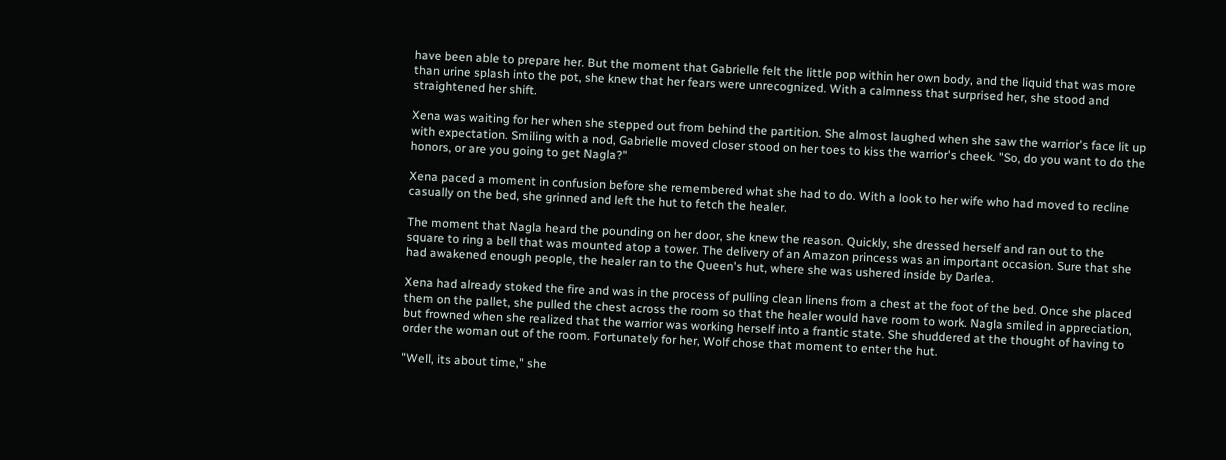have been able to prepare her. But the moment that Gabrielle felt the little pop within her own body, and the liquid that was more than urine splash into the pot, she knew that her fears were unrecognized. With a calmness that surprised her, she stood and straightened her shift.

Xena was waiting for her when she stepped out from behind the partition. She almost laughed when she saw the warrior's face lit up with expectation. Smiling with a nod, Gabrielle moved closer stood on her toes to kiss the warrior's cheek. "So, do you want to do the honors, or are you going to get Nagla?"

Xena paced a moment in confusion before she remembered what she had to do. With a look to her wife who had moved to recline casually on the bed, she grinned and left the hut to fetch the healer.

The moment that Nagla heard the pounding on her door, she knew the reason. Quickly, she dressed herself and ran out to the square to ring a bell that was mounted atop a tower. The delivery of an Amazon princess was an important occasion. Sure that she had awakened enough people, the healer ran to the Queen's hut, where she was ushered inside by Darlea.

Xena had already stoked the fire and was in the process of pulling clean linens from a chest at the foot of the bed. Once she placed them on the pallet, she pulled the chest across the room so that the healer would have room to work. Nagla smiled in appreciation, but frowned when she realized that the warrior was working herself into a frantic state. She shuddered at the thought of having to order the woman out of the room. Fortunately for her, Wolf chose that moment to enter the hut.

"Well, its about time," she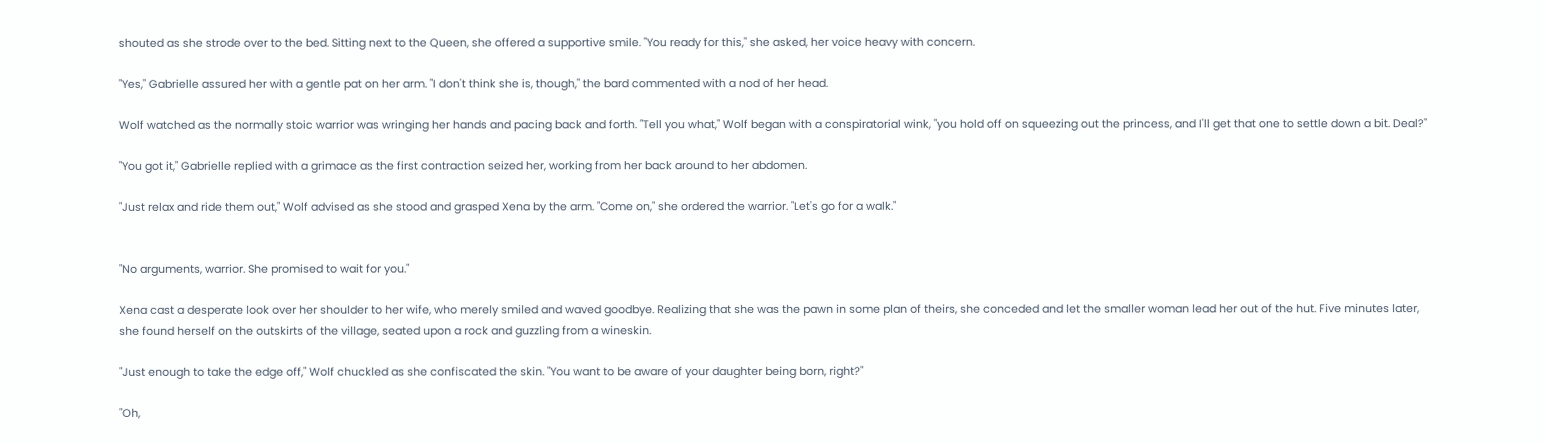shouted as she strode over to the bed. Sitting next to the Queen, she offered a supportive smile. "You ready for this," she asked, her voice heavy with concern.

"Yes," Gabrielle assured her with a gentle pat on her arm. "I don't think she is, though," the bard commented with a nod of her head.

Wolf watched as the normally stoic warrior was wringing her hands and pacing back and forth. "Tell you what," Wolf began with a conspiratorial wink, "you hold off on squeezing out the princess, and I'll get that one to settle down a bit. Deal?"

"You got it," Gabrielle replied with a grimace as the first contraction seized her, working from her back around to her abdomen.

"Just relax and ride them out," Wolf advised as she stood and grasped Xena by the arm. "Come on," she ordered the warrior. "Let's go for a walk."


"No arguments, warrior. She promised to wait for you."

Xena cast a desperate look over her shoulder to her wife, who merely smiled and waved goodbye. Realizing that she was the pawn in some plan of theirs, she conceded and let the smaller woman lead her out of the hut. Five minutes later, she found herself on the outskirts of the village, seated upon a rock and guzzling from a wineskin.

"Just enough to take the edge off," Wolf chuckled as she confiscated the skin. "You want to be aware of your daughter being born, right?"

"Oh,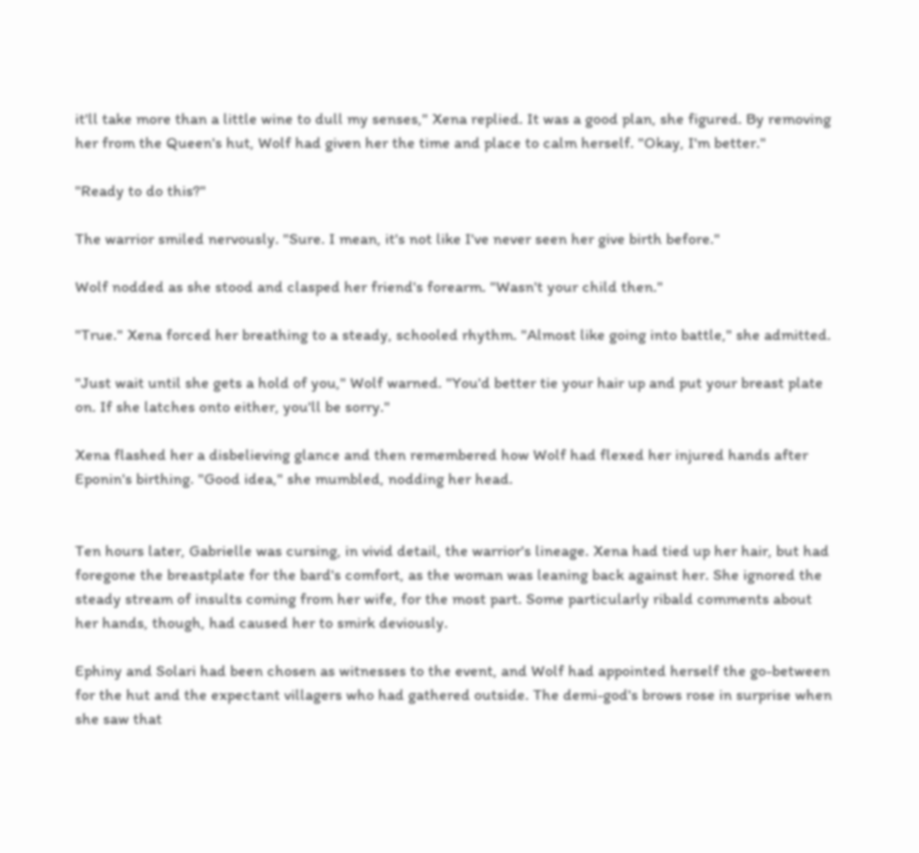it'll take more than a little wine to dull my senses," Xena replied. It was a good plan, she figured. By removing her from the Queen's hut, Wolf had given her the time and place to calm herself. "Okay, I'm better."

"Ready to do this?"

The warrior smiled nervously. "Sure. I mean, it's not like I've never seen her give birth before."

Wolf nodded as she stood and clasped her friend's forearm. "Wasn't your child then."

"True." Xena forced her breathing to a steady, schooled rhythm. "Almost like going into battle," she admitted.

"Just wait until she gets a hold of you," Wolf warned. "You'd better tie your hair up and put your breast plate on. If she latches onto either, you'll be sorry."

Xena flashed her a disbelieving glance and then remembered how Wolf had flexed her injured hands after Eponin's birthing. "Good idea," she mumbled, nodding her head.


Ten hours later, Gabrielle was cursing, in vivid detail, the warrior's lineage. Xena had tied up her hair, but had foregone the breastplate for the bard's comfort, as the woman was leaning back against her. She ignored the steady stream of insults coming from her wife, for the most part. Some particularly ribald comments about her hands, though, had caused her to smirk deviously.

Ephiny and Solari had been chosen as witnesses to the event, and Wolf had appointed herself the go-between for the hut and the expectant villagers who had gathered outside. The demi-god's brows rose in surprise when she saw that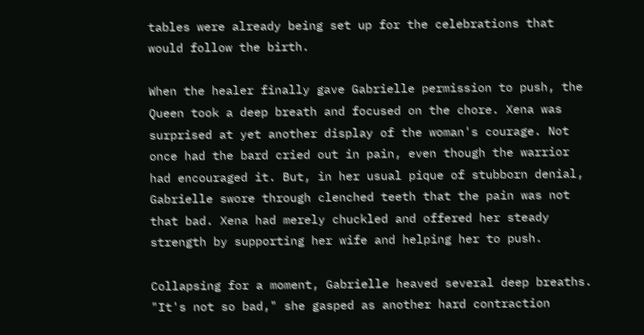tables were already being set up for the celebrations that would follow the birth.

When the healer finally gave Gabrielle permission to push, the Queen took a deep breath and focused on the chore. Xena was surprised at yet another display of the woman's courage. Not once had the bard cried out in pain, even though the warrior had encouraged it. But, in her usual pique of stubborn denial, Gabrielle swore through clenched teeth that the pain was not that bad. Xena had merely chuckled and offered her steady strength by supporting her wife and helping her to push.

Collapsing for a moment, Gabrielle heaved several deep breaths. "It's not so bad," she gasped as another hard contraction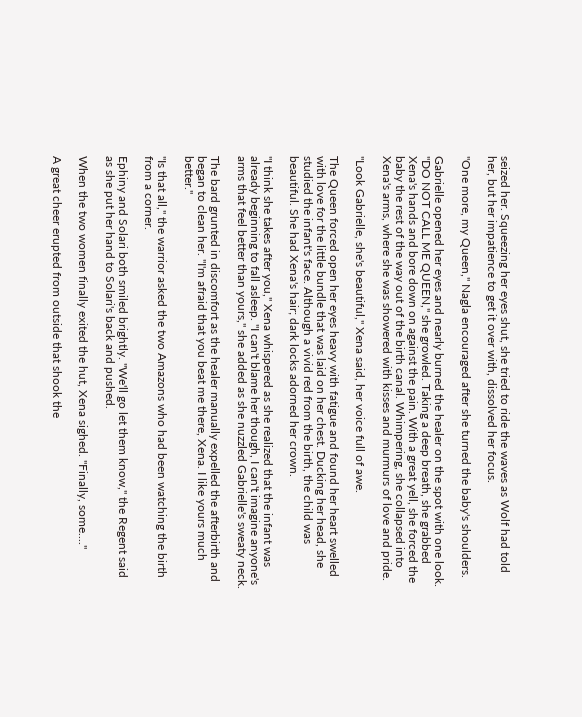seized her. Squeezing her eyes shut, she tried to ride the waves as Wolf had told her, but her impatience to get it over with, dissolved her focus.

"One more, my Queen," Nagla encouraged after she turned the baby's shoulders.

Gabrielle opened her eyes and nearly burned the healer on the spot with one look. "DO NOT CALL ME QUEEN," she growled. Taking a deep breath, she grabbed Xena's hands and bore down on against the pain. With a great yell, she forced the baby the rest of the way out of the birth canal. Whimpering, she collapsed into Xena's arms, where she was showered with kisses and murmurs of love and pride.

"Look Gabrielle, she's beautiful," Xena said, her voice full of awe.

The Queen forced open her eyes heavy with fatigue and found her heart swelled with love for the little bundle that was laid on her chest. Ducking her head, she studied the infant's face. Although a vivid red from the birth, the child was beautiful. She had Xena's hair; dark locks adorned her crown.

"I think she takes after you," Xena whispered as she realized that the infant was already beginning to fall asleep. "I can't blame her though, I can't imagine anyone's arms that feel better than yours," she added as she nuzzled Gabrielle's sweaty neck.

The bard grunted in discomfort as the healer manually expelled the afterbirth and began to clean her. "I'm afraid that you beat me there, Xena. I like yours much better."

"Is that all," the warrior asked the two Amazons who had been watching the birth from a corner.

Ephiny and Solari both smiled brightly. "We'll go let them know," the Regent said as she put her hand to Solari's back and pushed.

When the two women finally exited the hut, Xena sighed. "Finally, some...."

A great cheer erupted from outside that shook the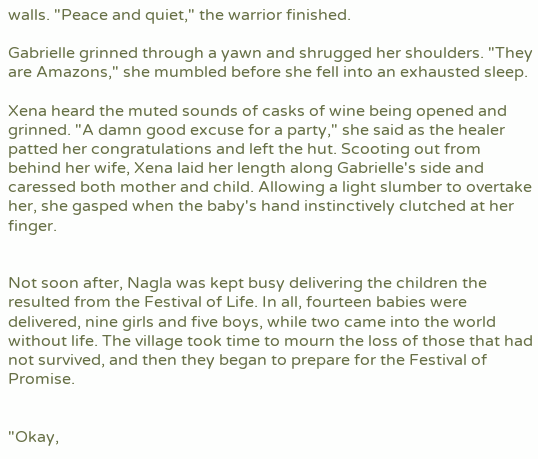walls. "Peace and quiet," the warrior finished.

Gabrielle grinned through a yawn and shrugged her shoulders. "They are Amazons," she mumbled before she fell into an exhausted sleep.

Xena heard the muted sounds of casks of wine being opened and grinned. "A damn good excuse for a party," she said as the healer patted her congratulations and left the hut. Scooting out from behind her wife, Xena laid her length along Gabrielle's side and caressed both mother and child. Allowing a light slumber to overtake her, she gasped when the baby's hand instinctively clutched at her finger.


Not soon after, Nagla was kept busy delivering the children the resulted from the Festival of Life. In all, fourteen babies were delivered, nine girls and five boys, while two came into the world without life. The village took time to mourn the loss of those that had not survived, and then they began to prepare for the Festival of Promise.


"Okay,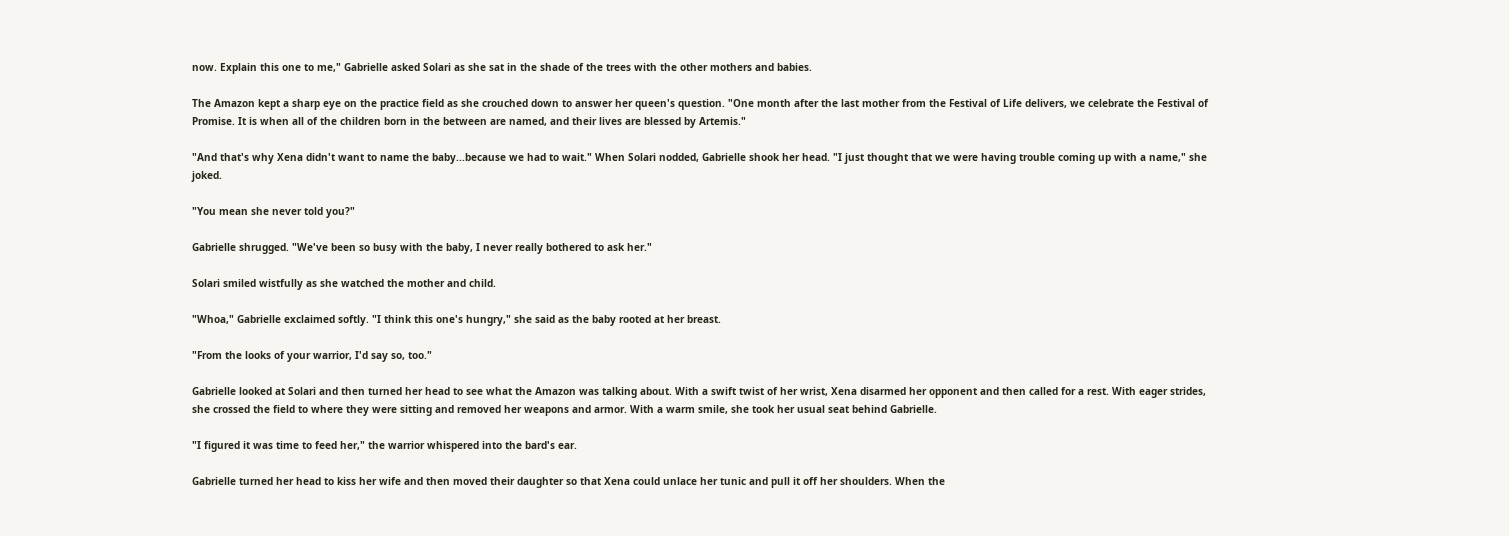now. Explain this one to me," Gabrielle asked Solari as she sat in the shade of the trees with the other mothers and babies.

The Amazon kept a sharp eye on the practice field as she crouched down to answer her queen's question. "One month after the last mother from the Festival of Life delivers, we celebrate the Festival of Promise. It is when all of the children born in the between are named, and their lives are blessed by Artemis."

"And that's why Xena didn't want to name the baby...because we had to wait." When Solari nodded, Gabrielle shook her head. "I just thought that we were having trouble coming up with a name," she joked.

"You mean she never told you?"

Gabrielle shrugged. "We've been so busy with the baby, I never really bothered to ask her."

Solari smiled wistfully as she watched the mother and child.

"Whoa," Gabrielle exclaimed softly. "I think this one's hungry," she said as the baby rooted at her breast.

"From the looks of your warrior, I'd say so, too."

Gabrielle looked at Solari and then turned her head to see what the Amazon was talking about. With a swift twist of her wrist, Xena disarmed her opponent and then called for a rest. With eager strides, she crossed the field to where they were sitting and removed her weapons and armor. With a warm smile, she took her usual seat behind Gabrielle.

"I figured it was time to feed her," the warrior whispered into the bard's ear.

Gabrielle turned her head to kiss her wife and then moved their daughter so that Xena could unlace her tunic and pull it off her shoulders. When the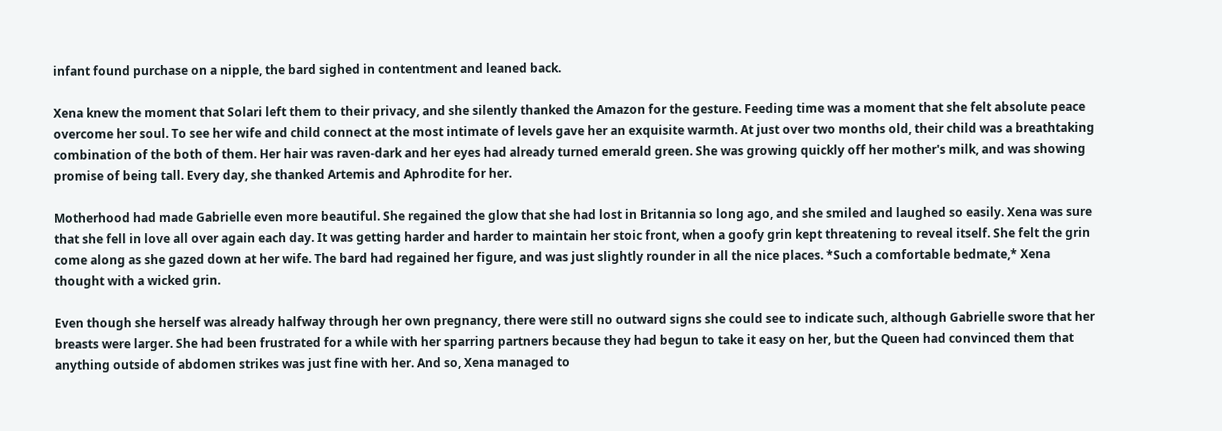infant found purchase on a nipple, the bard sighed in contentment and leaned back.

Xena knew the moment that Solari left them to their privacy, and she silently thanked the Amazon for the gesture. Feeding time was a moment that she felt absolute peace overcome her soul. To see her wife and child connect at the most intimate of levels gave her an exquisite warmth. At just over two months old, their child was a breathtaking combination of the both of them. Her hair was raven-dark and her eyes had already turned emerald green. She was growing quickly off her mother's milk, and was showing promise of being tall. Every day, she thanked Artemis and Aphrodite for her.

Motherhood had made Gabrielle even more beautiful. She regained the glow that she had lost in Britannia so long ago, and she smiled and laughed so easily. Xena was sure that she fell in love all over again each day. It was getting harder and harder to maintain her stoic front, when a goofy grin kept threatening to reveal itself. She felt the grin come along as she gazed down at her wife. The bard had regained her figure, and was just slightly rounder in all the nice places. *Such a comfortable bedmate,* Xena thought with a wicked grin.

Even though she herself was already halfway through her own pregnancy, there were still no outward signs she could see to indicate such, although Gabrielle swore that her breasts were larger. She had been frustrated for a while with her sparring partners because they had begun to take it easy on her, but the Queen had convinced them that anything outside of abdomen strikes was just fine with her. And so, Xena managed to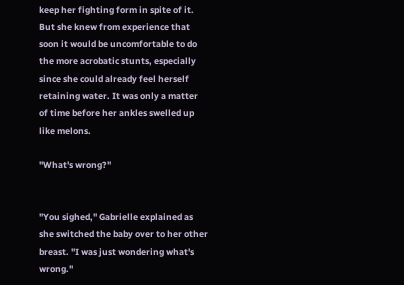keep her fighting form in spite of it. But she knew from experience that soon it would be uncomfortable to do the more acrobatic stunts, especially since she could already feel herself retaining water. It was only a matter of time before her ankles swelled up like melons.

"What's wrong?"


"You sighed," Gabrielle explained as she switched the baby over to her other breast. "I was just wondering what's wrong."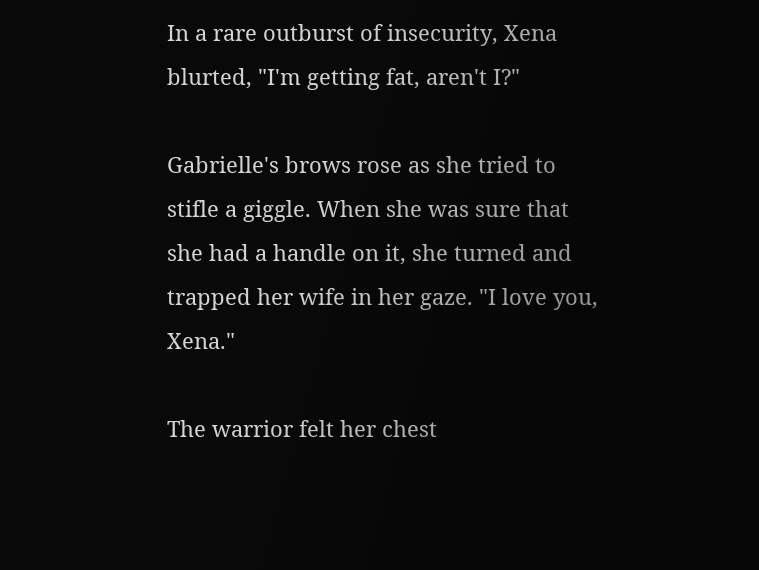In a rare outburst of insecurity, Xena blurted, "I'm getting fat, aren't I?"

Gabrielle's brows rose as she tried to stifle a giggle. When she was sure that she had a handle on it, she turned and trapped her wife in her gaze. "I love you, Xena."

The warrior felt her chest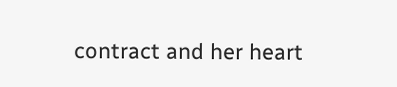contract and her heart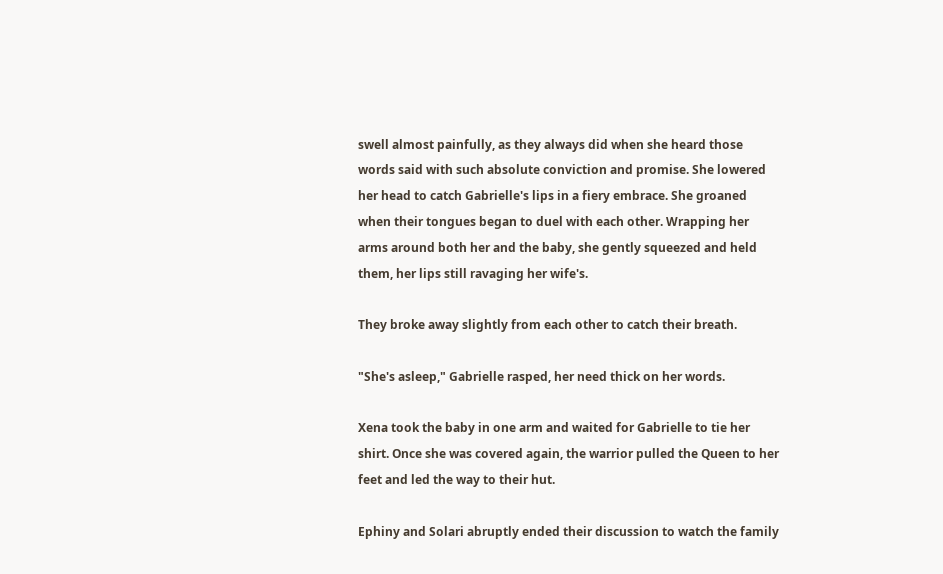swell almost painfully, as they always did when she heard those words said with such absolute conviction and promise. She lowered her head to catch Gabrielle's lips in a fiery embrace. She groaned when their tongues began to duel with each other. Wrapping her arms around both her and the baby, she gently squeezed and held them, her lips still ravaging her wife's.

They broke away slightly from each other to catch their breath.

"She's asleep," Gabrielle rasped, her need thick on her words.

Xena took the baby in one arm and waited for Gabrielle to tie her shirt. Once she was covered again, the warrior pulled the Queen to her feet and led the way to their hut.

Ephiny and Solari abruptly ended their discussion to watch the family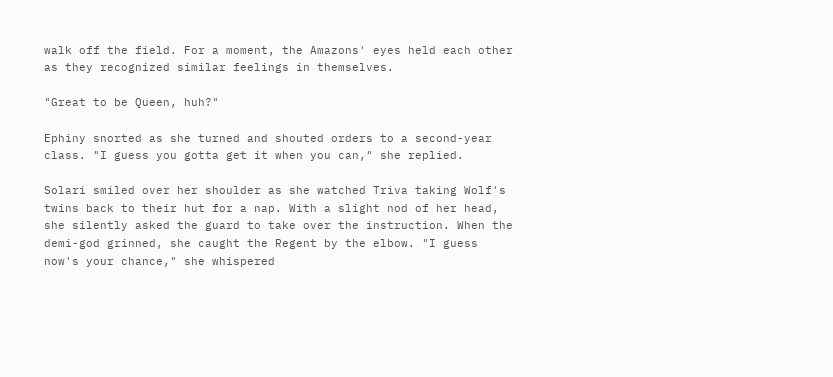walk off the field. For a moment, the Amazons' eyes held each other as they recognized similar feelings in themselves.

"Great to be Queen, huh?"

Ephiny snorted as she turned and shouted orders to a second-year class. "I guess you gotta get it when you can," she replied.

Solari smiled over her shoulder as she watched Triva taking Wolf's twins back to their hut for a nap. With a slight nod of her head, she silently asked the guard to take over the instruction. When the demi-god grinned, she caught the Regent by the elbow. "I guess now's your chance," she whispered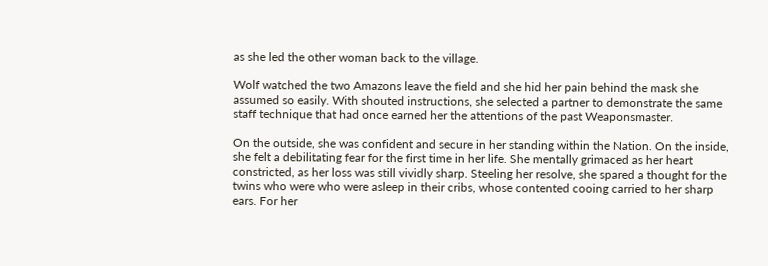as she led the other woman back to the village.

Wolf watched the two Amazons leave the field and she hid her pain behind the mask she assumed so easily. With shouted instructions, she selected a partner to demonstrate the same staff technique that had once earned her the attentions of the past Weaponsmaster.

On the outside, she was confident and secure in her standing within the Nation. On the inside, she felt a debilitating fear for the first time in her life. She mentally grimaced as her heart constricted, as her loss was still vividly sharp. Steeling her resolve, she spared a thought for the twins who were who were asleep in their cribs, whose contented cooing carried to her sharp ears. For her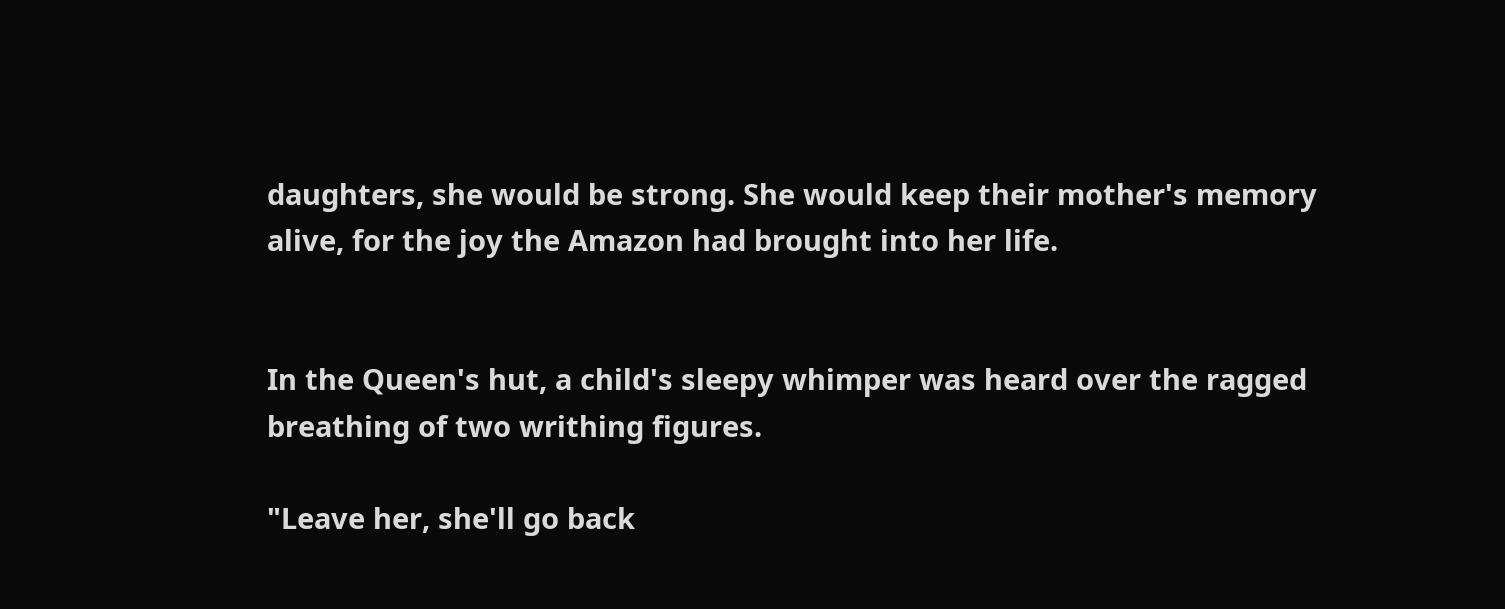daughters, she would be strong. She would keep their mother's memory alive, for the joy the Amazon had brought into her life.


In the Queen's hut, a child's sleepy whimper was heard over the ragged breathing of two writhing figures.

"Leave her, she'll go back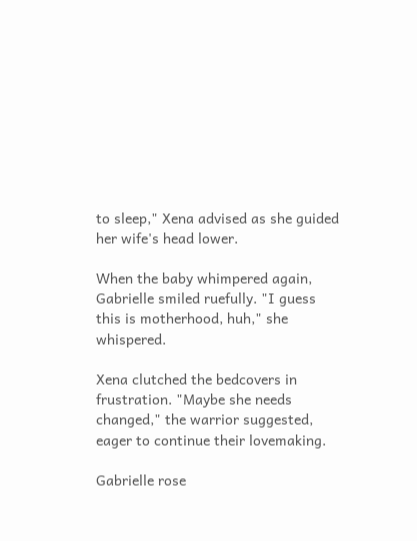to sleep," Xena advised as she guided her wife's head lower.

When the baby whimpered again, Gabrielle smiled ruefully. "I guess this is motherhood, huh," she whispered.

Xena clutched the bedcovers in frustration. "Maybe she needs changed," the warrior suggested, eager to continue their lovemaking.

Gabrielle rose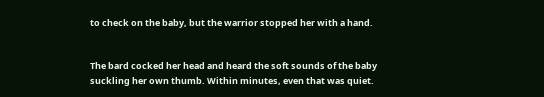to check on the baby, but the warrior stopped her with a hand.


The bard cocked her head and heard the soft sounds of the baby suckling her own thumb. Within minutes, even that was quiet.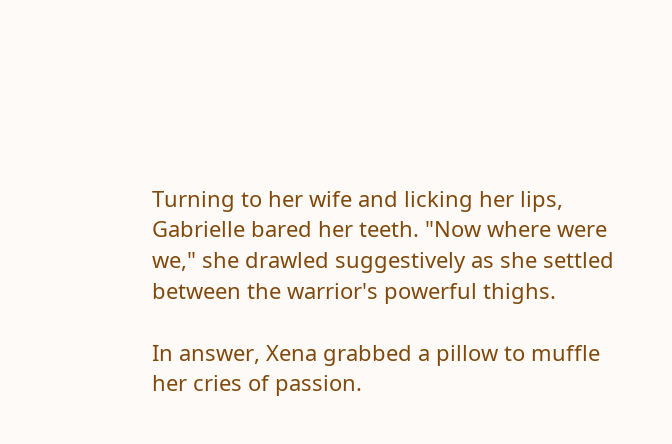Turning to her wife and licking her lips, Gabrielle bared her teeth. "Now where were we," she drawled suggestively as she settled between the warrior's powerful thighs.

In answer, Xena grabbed a pillow to muffle her cries of passion.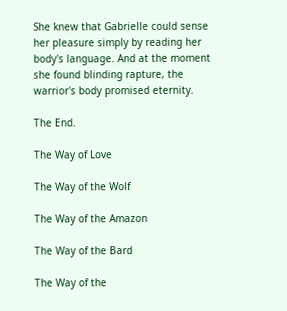She knew that Gabrielle could sense her pleasure simply by reading her body's language. And at the moment she found blinding rapture, the warrior's body promised eternity.

The End.

The Way of Love

The Way of the Wolf

The Way of the Amazon

The Way of the Bard

The Way of the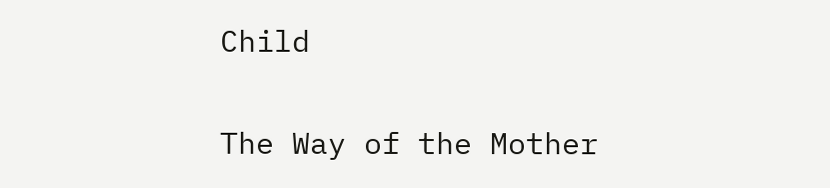Child

The Way of the Mother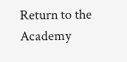Return to the Academy